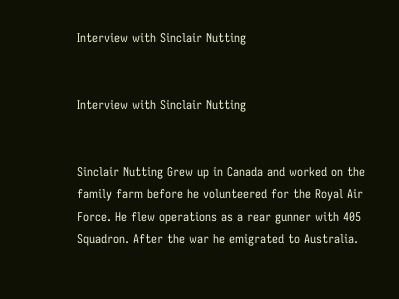Interview with Sinclair Nutting


Interview with Sinclair Nutting


Sinclair Nutting Grew up in Canada and worked on the family farm before he volunteered for the Royal Air Force. He flew operations as a rear gunner with 405 Squadron. After the war he emigrated to Australia.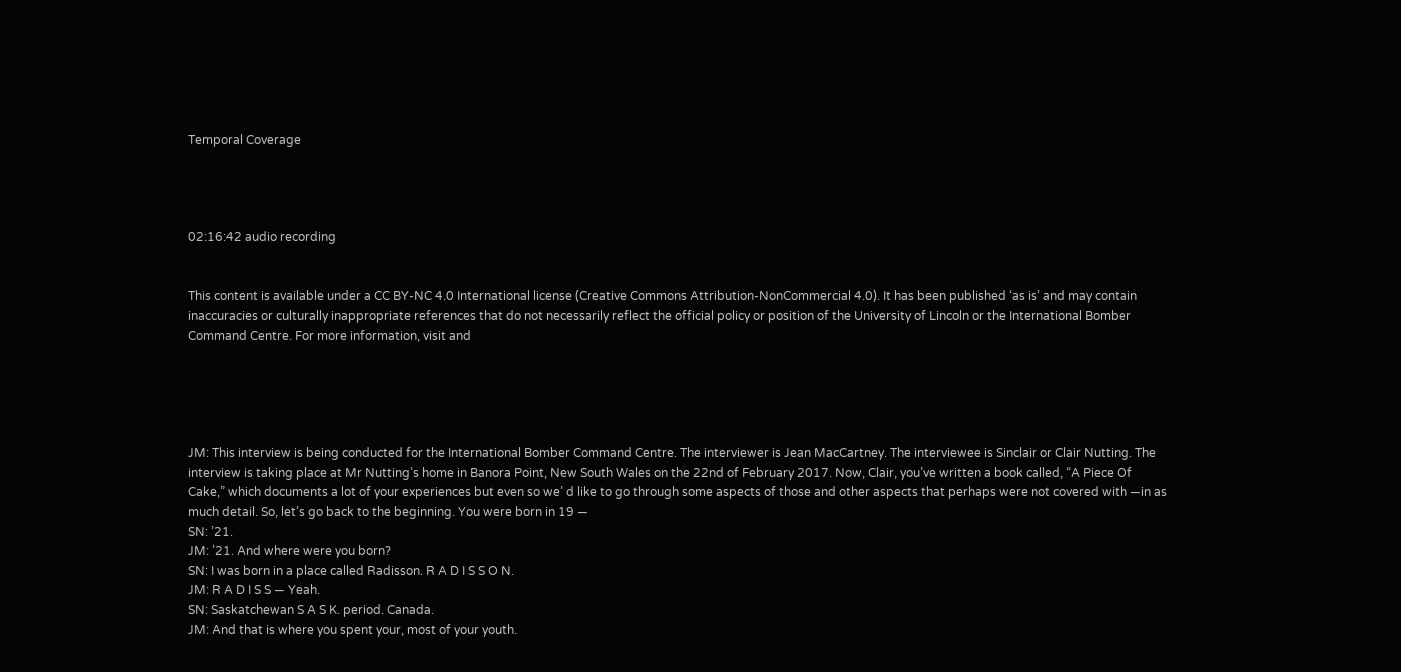Temporal Coverage




02:16:42 audio recording


This content is available under a CC BY-NC 4.0 International license (Creative Commons Attribution-NonCommercial 4.0). It has been published ‘as is’ and may contain inaccuracies or culturally inappropriate references that do not necessarily reflect the official policy or position of the University of Lincoln or the International Bomber Command Centre. For more information, visit and





JM: This interview is being conducted for the International Bomber Command Centre. The interviewer is Jean MacCartney. The interviewee is Sinclair or Clair Nutting. The interview is taking place at Mr Nutting’s home in Banora Point, New South Wales on the 22nd of February 2017. Now, Clair, you’ve written a book called, “A Piece Of Cake,” which documents a lot of your experiences but even so we’ d like to go through some aspects of those and other aspects that perhaps were not covered with —in as much detail. So, let’s go back to the beginning. You were born in 19 —
SN: ’21.
JM: ’21. And where were you born?
SN: I was born in a place called Radisson. R A D I S S O N.
JM: R A D I S S — Yeah.
SN: Saskatchewan S A S K. period. Canada.
JM: And that is where you spent your, most of your youth.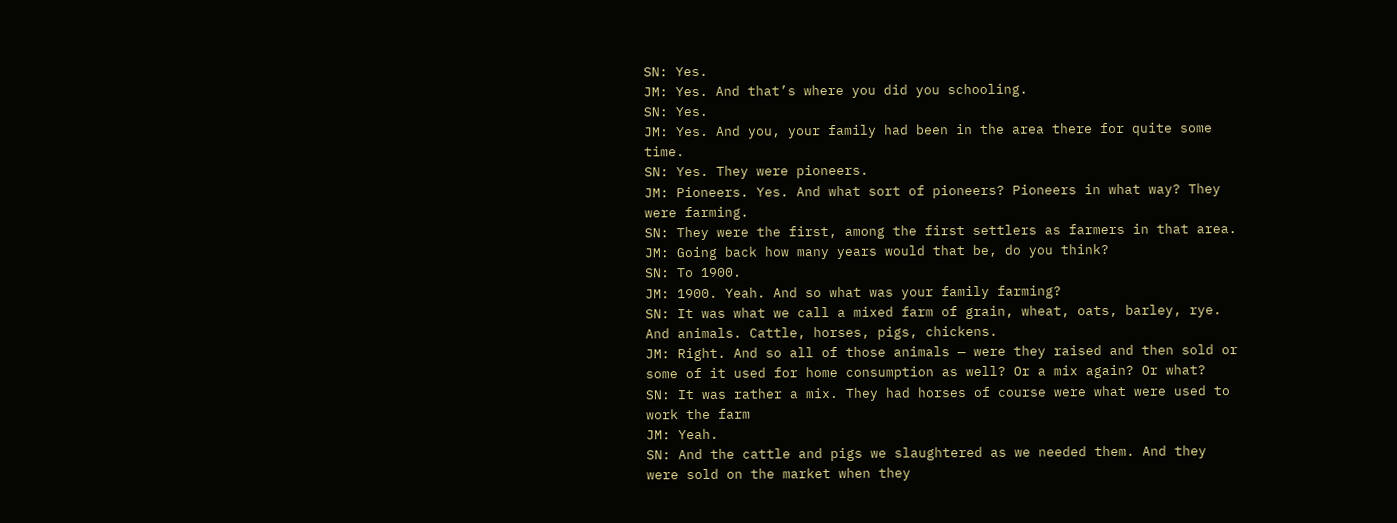SN: Yes.
JM: Yes. And that’s where you did you schooling.
SN: Yes.
JM: Yes. And you, your family had been in the area there for quite some time.
SN: Yes. They were pioneers.
JM: Pioneers. Yes. And what sort of pioneers? Pioneers in what way? They were farming.
SN: They were the first, among the first settlers as farmers in that area.
JM: Going back how many years would that be, do you think?
SN: To 1900.
JM: 1900. Yeah. And so what was your family farming?
SN: It was what we call a mixed farm of grain, wheat, oats, barley, rye. And animals. Cattle, horses, pigs, chickens.
JM: Right. And so all of those animals — were they raised and then sold or some of it used for home consumption as well? Or a mix again? Or what?
SN: It was rather a mix. They had horses of course were what were used to work the farm
JM: Yeah.
SN: And the cattle and pigs we slaughtered as we needed them. And they were sold on the market when they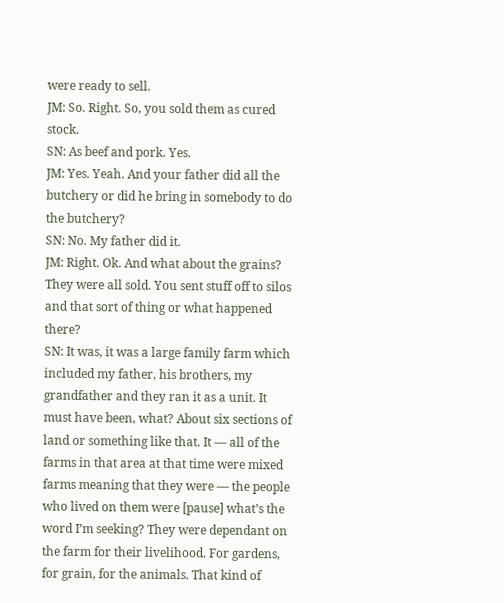were ready to sell.
JM: So. Right. So, you sold them as cured stock.
SN: As beef and pork. Yes.
JM: Yes. Yeah. And your father did all the butchery or did he bring in somebody to do the butchery?
SN: No. My father did it.
JM: Right. Ok. And what about the grains? They were all sold. You sent stuff off to silos and that sort of thing or what happened there?
SN: It was, it was a large family farm which included my father, his brothers, my grandfather and they ran it as a unit. It must have been, what? About six sections of land or something like that. It — all of the farms in that area at that time were mixed farms meaning that they were — the people who lived on them were [pause] what’s the word I’m seeking? They were dependant on the farm for their livelihood. For gardens, for grain, for the animals. That kind of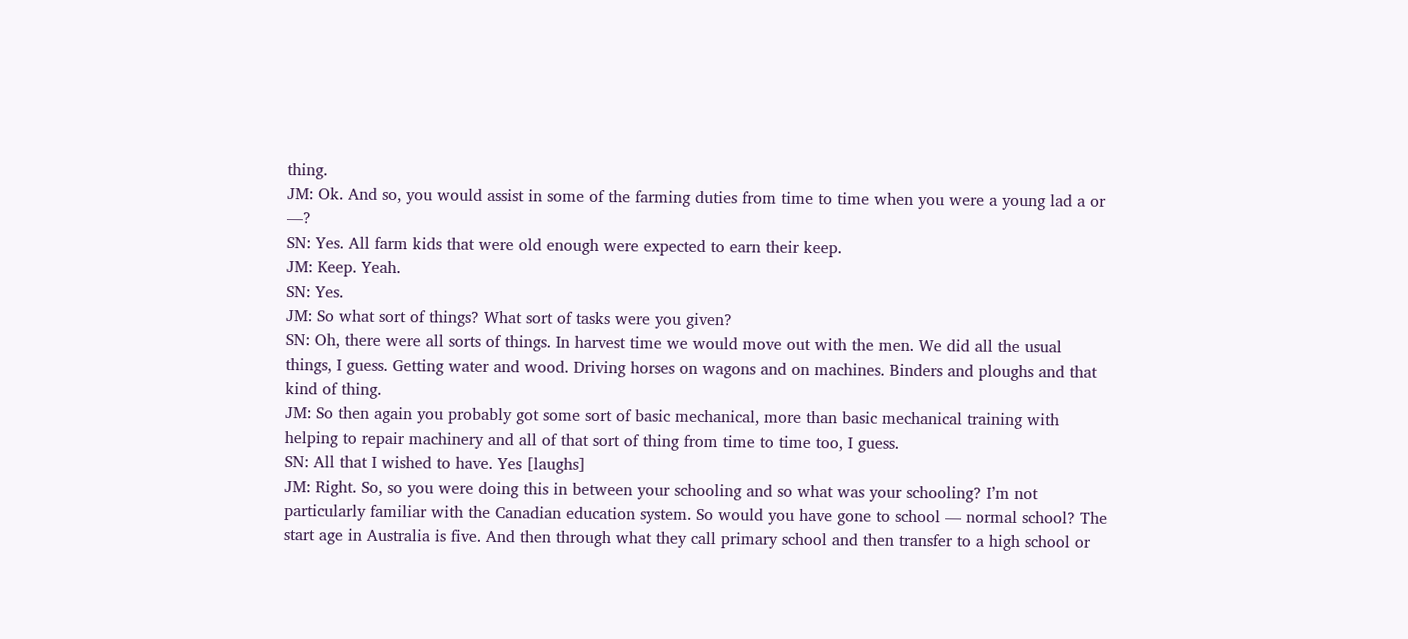thing.
JM: Ok. And so, you would assist in some of the farming duties from time to time when you were a young lad a or —?
SN: Yes. All farm kids that were old enough were expected to earn their keep.
JM: Keep. Yeah.
SN: Yes.
JM: So what sort of things? What sort of tasks were you given?
SN: Oh, there were all sorts of things. In harvest time we would move out with the men. We did all the usual things, I guess. Getting water and wood. Driving horses on wagons and on machines. Binders and ploughs and that kind of thing.
JM: So then again you probably got some sort of basic mechanical, more than basic mechanical training with helping to repair machinery and all of that sort of thing from time to time too, I guess.
SN: All that I wished to have. Yes [laughs]
JM: Right. So, so you were doing this in between your schooling and so what was your schooling? I’m not particularly familiar with the Canadian education system. So would you have gone to school — normal school? The start age in Australia is five. And then through what they call primary school and then transfer to a high school or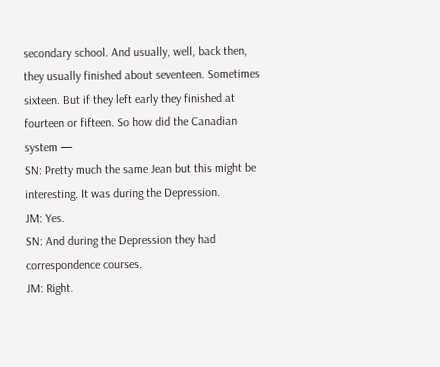secondary school. And usually, well, back then, they usually finished about seventeen. Sometimes sixteen. But if they left early they finished at fourteen or fifteen. So how did the Canadian system —
SN: Pretty much the same Jean but this might be interesting. It was during the Depression.
JM: Yes.
SN: And during the Depression they had correspondence courses.
JM: Right.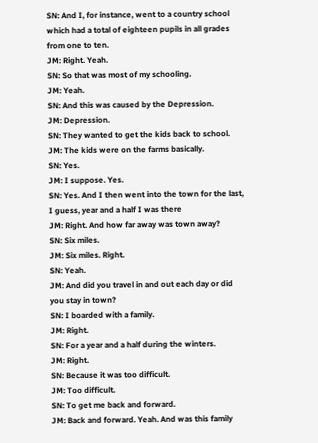SN: And I, for instance, went to a country school which had a total of eighteen pupils in all grades from one to ten.
JM: Right. Yeah.
SN: So that was most of my schooling.
JM: Yeah.
SN: And this was caused by the Depression.
JM: Depression.
SN: They wanted to get the kids back to school.
JM: The kids were on the farms basically.
SN: Yes.
JM: I suppose. Yes.
SN: Yes. And I then went into the town for the last, I guess, year and a half I was there
JM: Right. And how far away was town away?
SN: Six miles.
JM: Six miles. Right.
SN: Yeah.
JM: And did you travel in and out each day or did you stay in town?
SN: I boarded with a family.
JM: Right.
SN: For a year and a half during the winters.
JM: Right.
SN: Because it was too difficult.
JM: Too difficult.
SN: To get me back and forward.
JM: Back and forward. Yeah. And was this family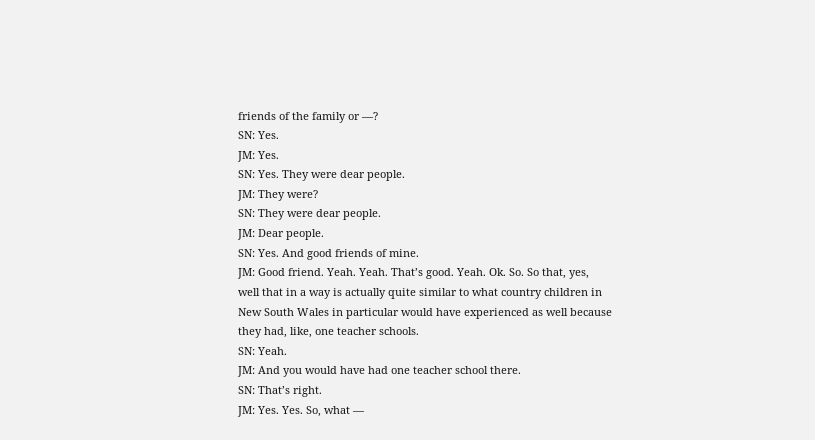friends of the family or —?
SN: Yes.
JM: Yes.
SN: Yes. They were dear people.
JM: They were?
SN: They were dear people.
JM: Dear people.
SN: Yes. And good friends of mine.
JM: Good friend. Yeah. Yeah. That’s good. Yeah. Ok. So. So that, yes, well that in a way is actually quite similar to what country children in New South Wales in particular would have experienced as well because they had, like, one teacher schools.
SN: Yeah.
JM: And you would have had one teacher school there.
SN: That’s right.
JM: Yes. Yes. So, what —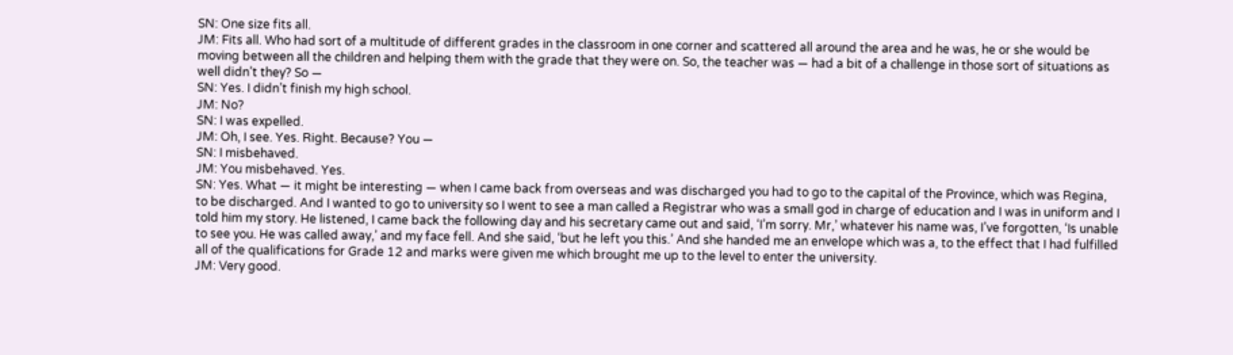SN: One size fits all.
JM: Fits all. Who had sort of a multitude of different grades in the classroom in one corner and scattered all around the area and he was, he or she would be moving between all the children and helping them with the grade that they were on. So, the teacher was — had a bit of a challenge in those sort of situations as well didn’t they? So —
SN: Yes. I didn’t finish my high school.
JM: No?
SN: I was expelled.
JM: Oh, I see. Yes. Right. Because? You —
SN: I misbehaved.
JM: You misbehaved. Yes.
SN: Yes. What — it might be interesting — when I came back from overseas and was discharged you had to go to the capital of the Province, which was Regina, to be discharged. And I wanted to go to university so I went to see a man called a Registrar who was a small god in charge of education and I was in uniform and I told him my story. He listened, I came back the following day and his secretary came out and said, ‘I’m sorry. Mr,’ whatever his name was, I’ve forgotten, ‘Is unable to see you. He was called away,’ and my face fell. And she said, ‘but he left you this.’ And she handed me an envelope which was a, to the effect that I had fulfilled all of the qualifications for Grade 12 and marks were given me which brought me up to the level to enter the university.
JM: Very good.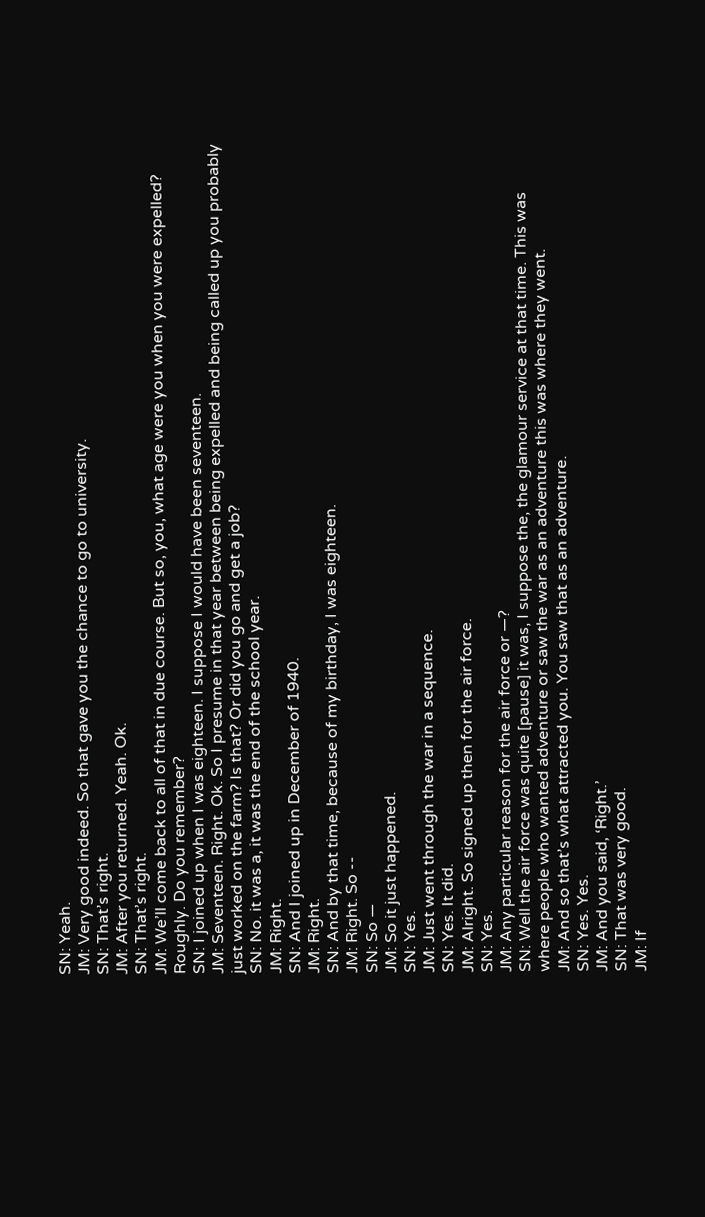SN: Yeah.
JM: Very good indeed. So that gave you the chance to go to university.
SN: That’s right.
JM: After you returned. Yeah. Ok.
SN: That’s right.
JM: We’ll come back to all of that in due course. But so, you, what age were you when you were expelled? Roughly. Do you remember?
SN: I joined up when I was eighteen. I suppose I would have been seventeen.
JM: Seventeen. Right. Ok. So I presume in that year between being expelled and being called up you probably just worked on the farm? Is that? Or did you go and get a job?
SN: No. it was a, it was the end of the school year.
JM: Right.
SN: And I joined up in December of 1940.
JM: Right.
SN: And by that time, because of my birthday, I was eighteen.
JM: Right. So --
SN: So —
JM: So it just happened.
SN: Yes.
JM: Just went through the war in a sequence.
SN: Yes. It did.
JM: Alright. So signed up then for the air force.
SN: Yes.
JM: Any particular reason for the air force or —?
SN: Well the air force was quite [pause] it was, I suppose the, the glamour service at that time. This was where people who wanted adventure or saw the war as an adventure this was where they went.
JM: And so that’s what attracted you. You saw that as an adventure.
SN: Yes. Yes.
JM: And you said, ‘Right.’
SN: That was very good.
JM: If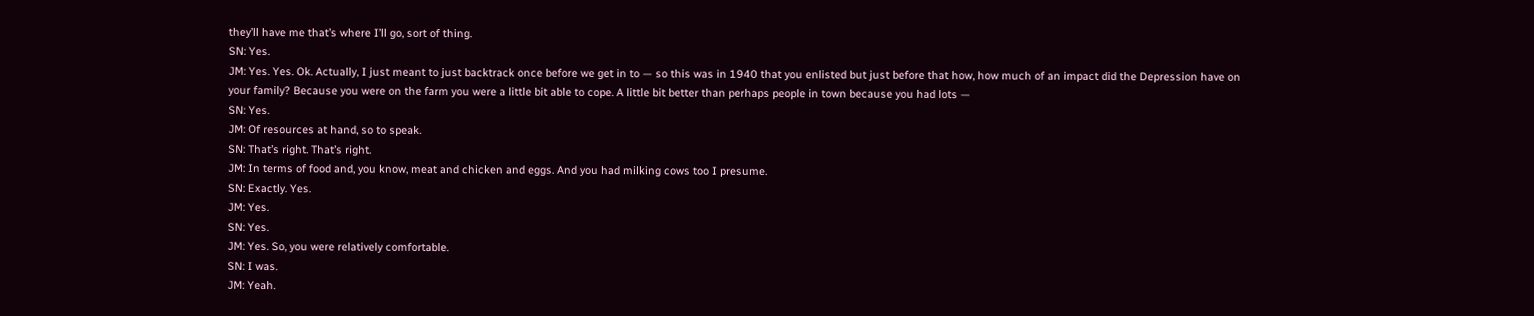they’ll have me that’s where I’ll go, sort of thing.
SN: Yes.
JM: Yes. Yes. Ok. Actually, I just meant to just backtrack once before we get in to — so this was in 1940 that you enlisted but just before that how, how much of an impact did the Depression have on your family? Because you were on the farm you were a little bit able to cope. A little bit better than perhaps people in town because you had lots —
SN: Yes.
JM: Of resources at hand, so to speak.
SN: That’s right. That’s right.
JM: In terms of food and, you know, meat and chicken and eggs. And you had milking cows too I presume.
SN: Exactly. Yes.
JM: Yes.
SN: Yes.
JM: Yes. So, you were relatively comfortable.
SN: I was.
JM: Yeah.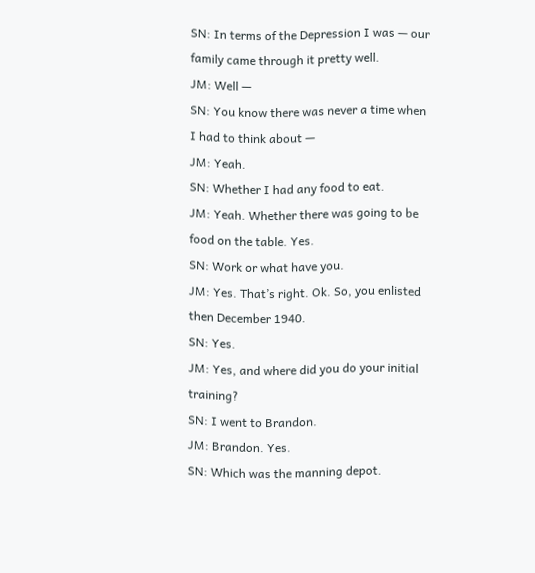SN: In terms of the Depression I was — our family came through it pretty well.
JM: Well —
SN: You know there was never a time when I had to think about —
JM: Yeah.
SN: Whether I had any food to eat.
JM: Yeah. Whether there was going to be food on the table. Yes.
SN: Work or what have you.
JM: Yes. That’s right. Ok. So, you enlisted then December 1940.
SN: Yes.
JM: Yes, and where did you do your initial training?
SN: I went to Brandon.
JM: Brandon. Yes.
SN: Which was the manning depot.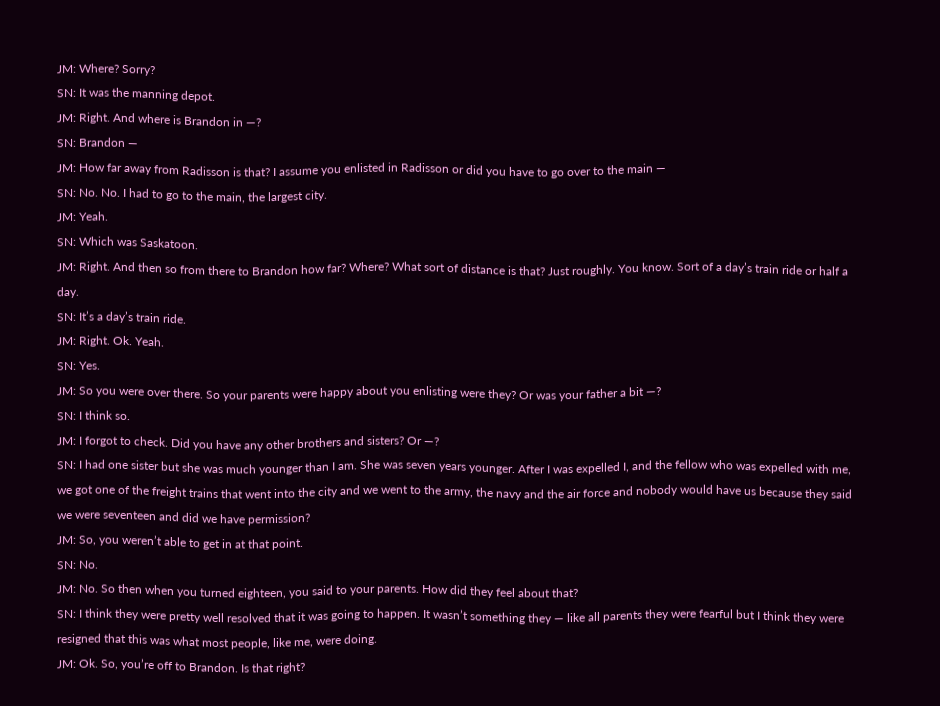JM: Where? Sorry?
SN: It was the manning depot.
JM: Right. And where is Brandon in —?
SN: Brandon —
JM: How far away from Radisson is that? I assume you enlisted in Radisson or did you have to go over to the main —
SN: No. No. I had to go to the main, the largest city.
JM: Yeah.
SN: Which was Saskatoon.
JM: Right. And then so from there to Brandon how far? Where? What sort of distance is that? Just roughly. You know. Sort of a day’s train ride or half a day.
SN: It’s a day’s train ride.
JM: Right. Ok. Yeah.
SN: Yes.
JM: So you were over there. So your parents were happy about you enlisting were they? Or was your father a bit —?
SN: I think so.
JM: I forgot to check. Did you have any other brothers and sisters? Or —?
SN: I had one sister but she was much younger than I am. She was seven years younger. After I was expelled I, and the fellow who was expelled with me, we got one of the freight trains that went into the city and we went to the army, the navy and the air force and nobody would have us because they said we were seventeen and did we have permission?
JM: So, you weren’t able to get in at that point.
SN: No.
JM: No. So then when you turned eighteen, you said to your parents. How did they feel about that?
SN: I think they were pretty well resolved that it was going to happen. It wasn’t something they — like all parents they were fearful but I think they were resigned that this was what most people, like me, were doing.
JM: Ok. So, you’re off to Brandon. Is that right?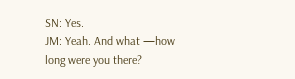SN: Yes.
JM: Yeah. And what —how long were you there?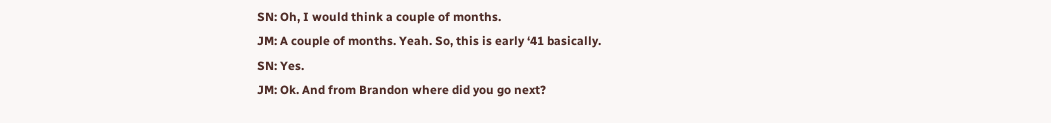SN: Oh, I would think a couple of months.
JM: A couple of months. Yeah. So, this is early ‘41 basically.
SN: Yes.
JM: Ok. And from Brandon where did you go next?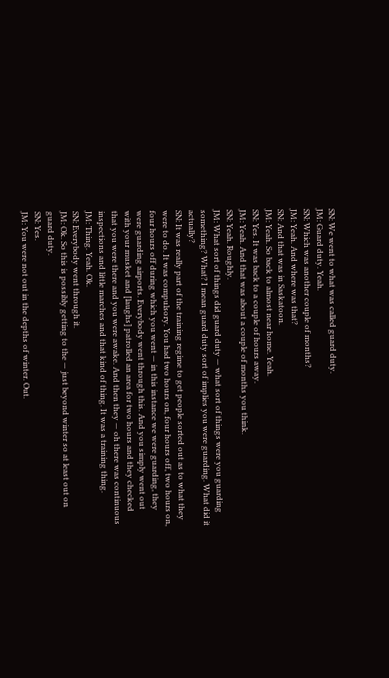SN: We went to what was called guard duty.
JM: Guard duty. Yeah.
SN: Which was another couple of months?
JM: Yeah. And where was that?
SN: And that was in Saskatoon.
JM: Yeah. So back to almost near home. Yeah.
SN: Yes. It was back to a couple of hours away.
JM: Yeah. And that was about a couple of months you think.
SN: Yeah. Roughly.
JM: What sort of things did guard duty — what sort of things were you guarding something? What? I mean guard duty sort of implies you were guarding. What did it actually?
SN: It was really part of the training regime to get people sorted out as to what they were to do. It was compulsory. You had two hours on, four hours off, two hours on, four hours off during which you went — in this instance we were guarding, they were guarding airports. Everybody went through this. And you simply went out with your musket and [laughs] patrolled an area for two hours and they checked that you were there and you were awake. And then they — oh there was continuous inspections and little marches and that kind of thing. It was a training thing.
JM: Thing. Yeah. Ok.
SN: Everybody went through it.
JM: Ok. So this is possibly getting to the — just beyond winter so at least out on guard duty.
SN: Yes.
JM: You were not out in the depths of winter. Out.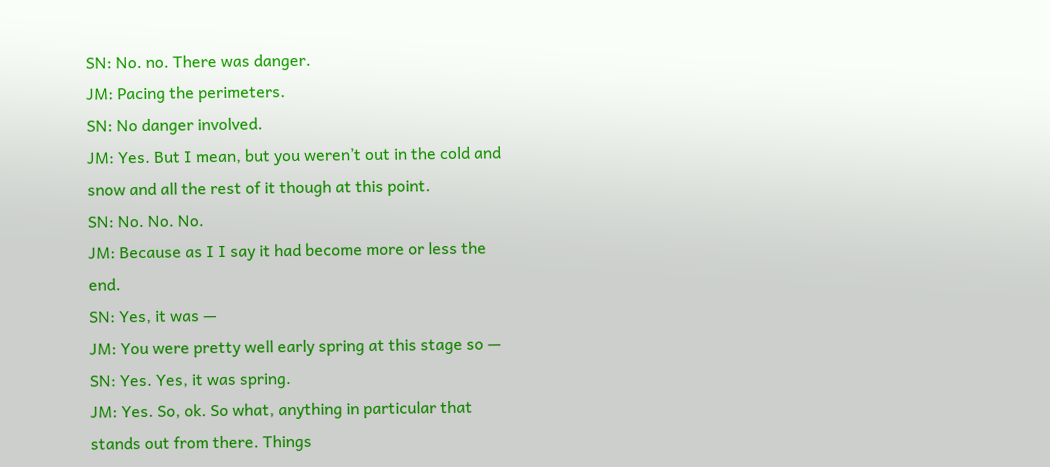SN: No. no. There was danger.
JM: Pacing the perimeters.
SN: No danger involved.
JM: Yes. But I mean, but you weren’t out in the cold and snow and all the rest of it though at this point.
SN: No. No. No.
JM: Because as I I say it had become more or less the end.
SN: Yes, it was —
JM: You were pretty well early spring at this stage so —
SN: Yes. Yes, it was spring.
JM: Yes. So, ok. So what, anything in particular that stands out from there. Things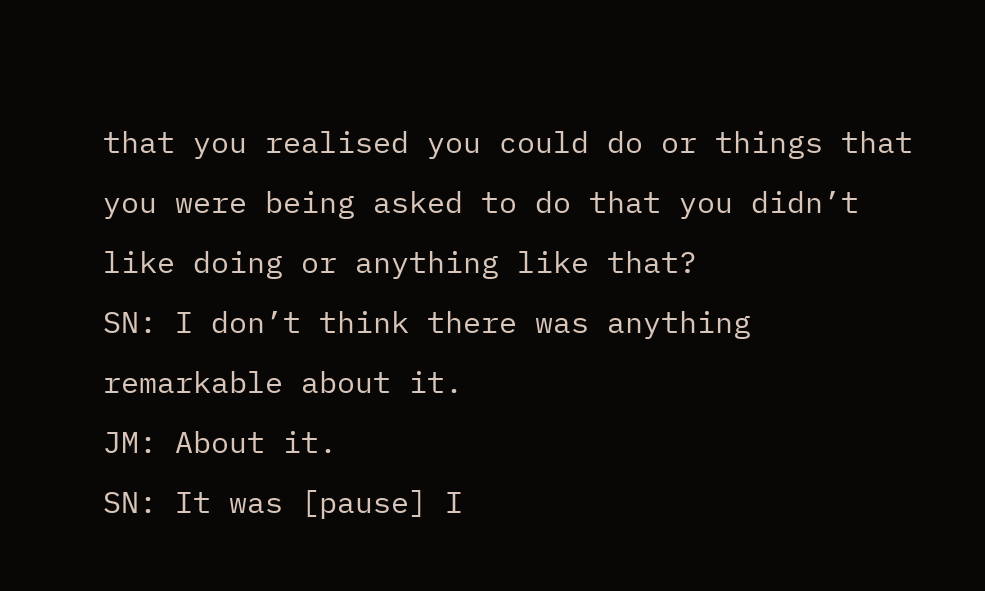that you realised you could do or things that you were being asked to do that you didn’t like doing or anything like that?
SN: I don’t think there was anything remarkable about it.
JM: About it.
SN: It was [pause] I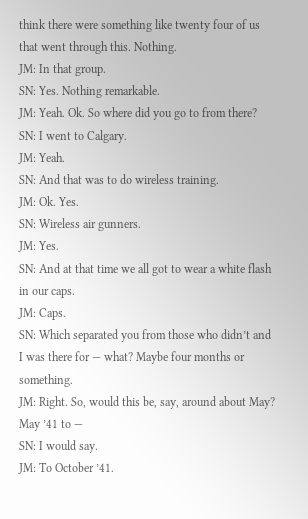think there were something like twenty four of us that went through this. Nothing.
JM: In that group.
SN: Yes. Nothing remarkable.
JM: Yeah. Ok. So where did you go to from there?
SN: I went to Calgary.
JM: Yeah.
SN: And that was to do wireless training.
JM: Ok. Yes.
SN: Wireless air gunners.
JM: Yes.
SN: And at that time we all got to wear a white flash in our caps.
JM: Caps.
SN: Which separated you from those who didn’t and I was there for — what? Maybe four months or something.
JM: Right. So, would this be, say, around about May? May ’41 to —
SN: I would say.
JM: To October ’41.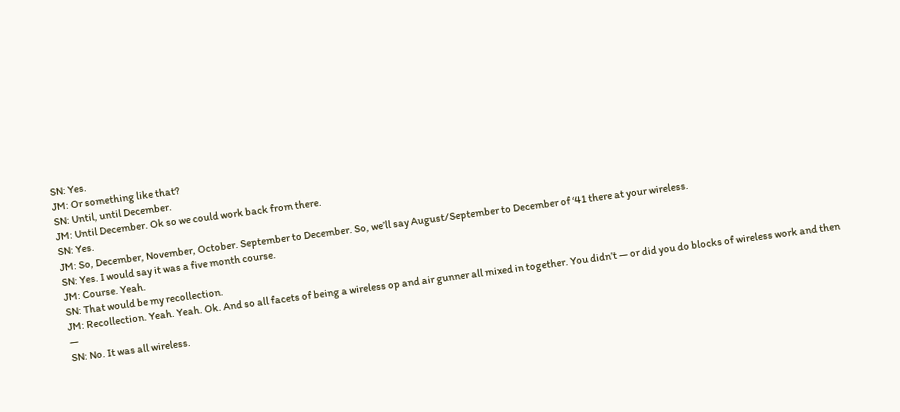SN: Yes.
JM: Or something like that?
SN: Until, until December.
JM: Until December. Ok so we could work back from there.
SN: Yes.
JM: So, December, November, October. September to December. So, we’ll say August/September to December of ‘41 there at your wireless.
SN: Yes. I would say it was a five month course.
JM: Course. Yeah.
SN: That would be my recollection.
JM: Recollection. Yeah. Yeah. Ok. And so all facets of being a wireless op and air gunner all mixed in together. You didn’t — or did you do blocks of wireless work and then —
SN: No. It was all wireless.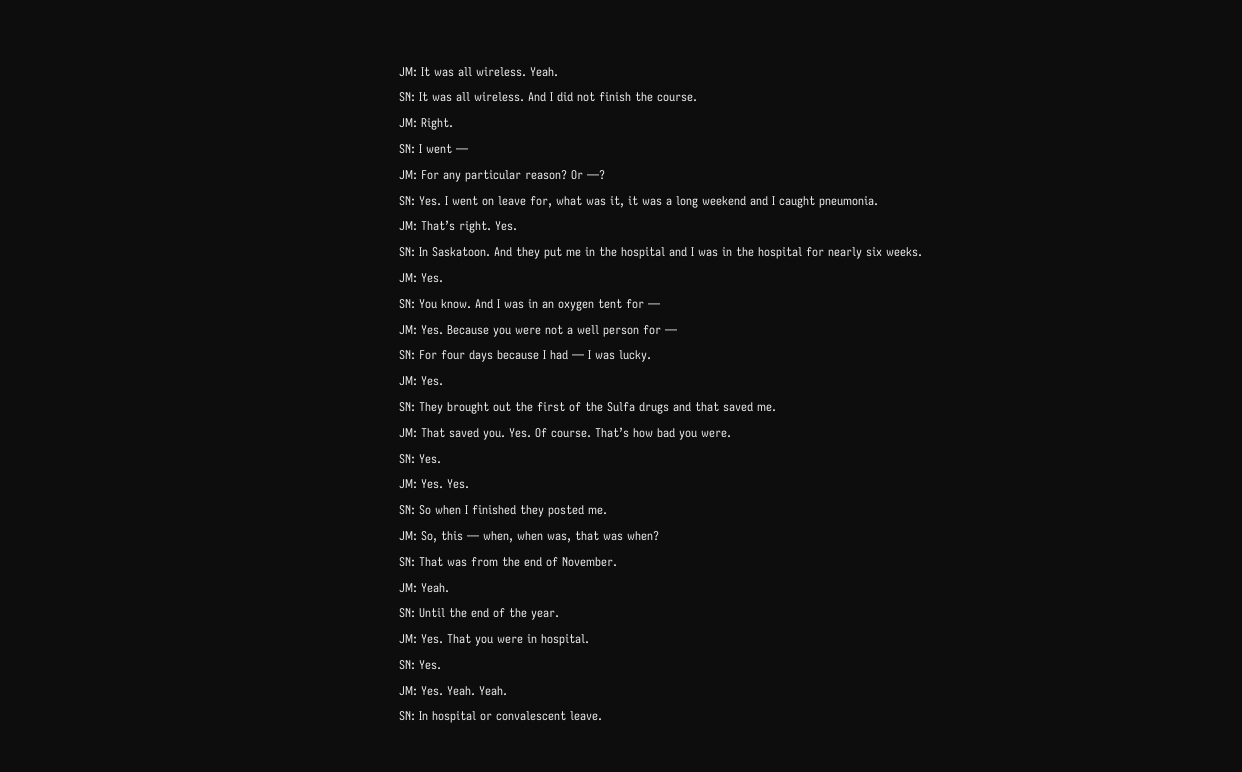JM: It was all wireless. Yeah.
SN: It was all wireless. And I did not finish the course.
JM: Right.
SN: I went —
JM: For any particular reason? Or —?
SN: Yes. I went on leave for, what was it, it was a long weekend and I caught pneumonia.
JM: That’s right. Yes.
SN: In Saskatoon. And they put me in the hospital and I was in the hospital for nearly six weeks.
JM: Yes.
SN: You know. And I was in an oxygen tent for —
JM: Yes. Because you were not a well person for —
SN: For four days because I had — I was lucky.
JM: Yes.
SN: They brought out the first of the Sulfa drugs and that saved me.
JM: That saved you. Yes. Of course. That’s how bad you were.
SN: Yes.
JM: Yes. Yes.
SN: So when I finished they posted me.
JM: So, this — when, when was, that was when?
SN: That was from the end of November.
JM: Yeah.
SN: Until the end of the year.
JM: Yes. That you were in hospital.
SN: Yes.
JM: Yes. Yeah. Yeah.
SN: In hospital or convalescent leave.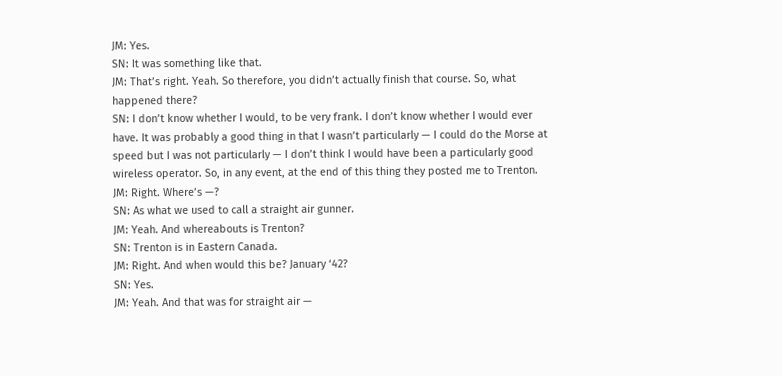JM: Yes.
SN: It was something like that.
JM: That’s right. Yeah. So therefore, you didn’t actually finish that course. So, what happened there?
SN: I don’t know whether I would, to be very frank. I don’t know whether I would ever have. It was probably a good thing in that I wasn’t particularly — I could do the Morse at speed but I was not particularly — I don’t think I would have been a particularly good wireless operator. So, in any event, at the end of this thing they posted me to Trenton.
JM: Right. Where’s —?
SN: As what we used to call a straight air gunner.
JM: Yeah. And whereabouts is Trenton?
SN: Trenton is in Eastern Canada.
JM: Right. And when would this be? January ‘42?
SN: Yes.
JM: Yeah. And that was for straight air —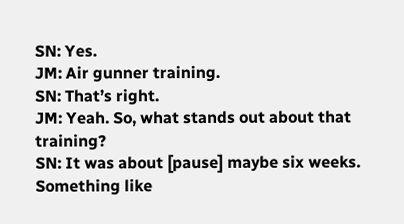SN: Yes.
JM: Air gunner training.
SN: That’s right.
JM: Yeah. So, what stands out about that training?
SN: It was about [pause] maybe six weeks. Something like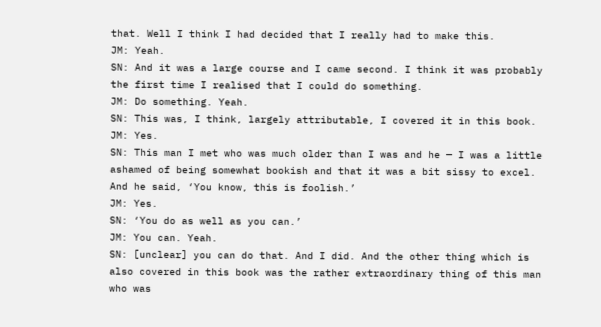that. Well I think I had decided that I really had to make this.
JM: Yeah.
SN: And it was a large course and I came second. I think it was probably the first time I realised that I could do something.
JM: Do something. Yeah.
SN: This was, I think, largely attributable, I covered it in this book.
JM: Yes.
SN: This man I met who was much older than I was and he — I was a little ashamed of being somewhat bookish and that it was a bit sissy to excel. And he said, ‘You know, this is foolish.’
JM: Yes.
SN: ‘You do as well as you can.’
JM: You can. Yeah.
SN: [unclear] you can do that. And I did. And the other thing which is also covered in this book was the rather extraordinary thing of this man who was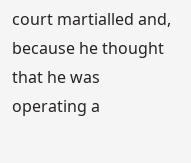court martialled and, because he thought that he was operating a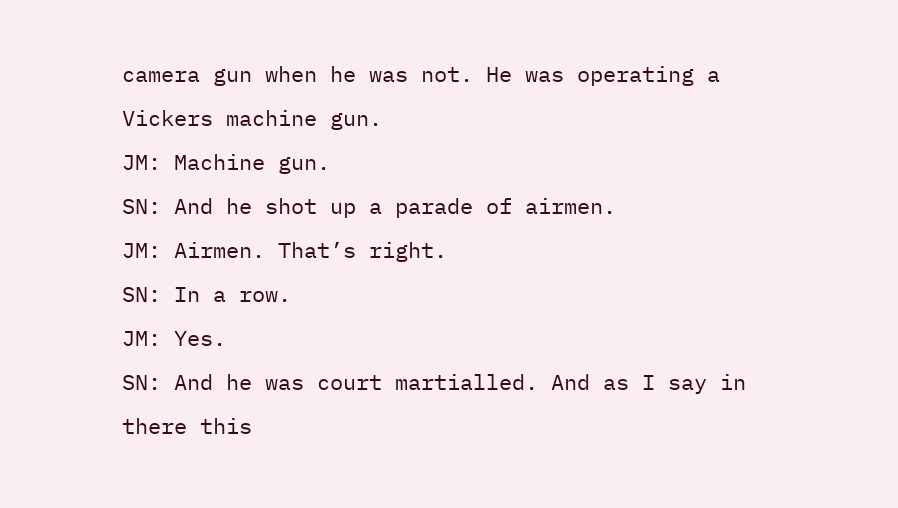camera gun when he was not. He was operating a Vickers machine gun.
JM: Machine gun.
SN: And he shot up a parade of airmen.
JM: Airmen. That’s right.
SN: In a row.
JM: Yes.
SN: And he was court martialled. And as I say in there this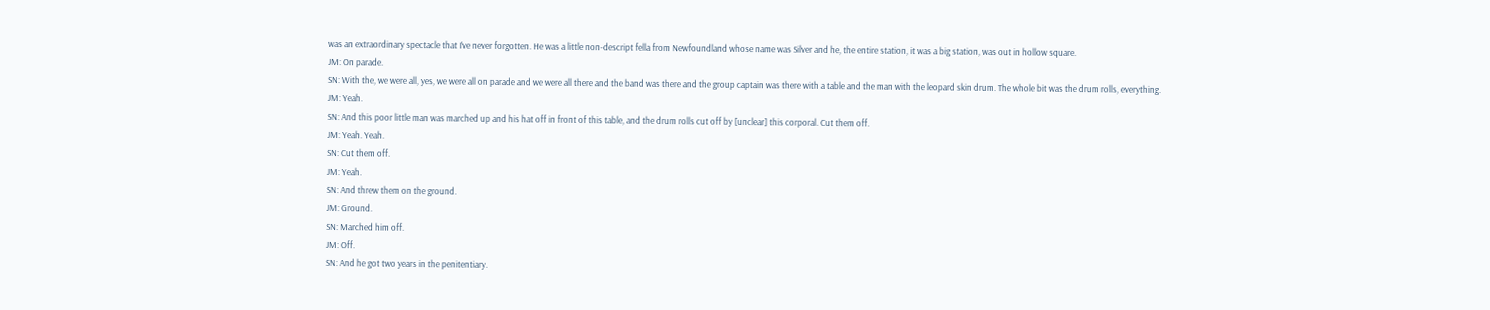was an extraordinary spectacle that I’ve never forgotten. He was a little non-descript fella from Newfoundland whose name was Silver and he, the entire station, it was a big station, was out in hollow square.
JM: On parade.
SN: With the, we were all, yes, we were all on parade and we were all there and the band was there and the group captain was there with a table and the man with the leopard skin drum. The whole bit was the drum rolls, everything.
JM: Yeah.
SN: And this poor little man was marched up and his hat off in front of this table, and the drum rolls cut off by [unclear] this corporal. Cut them off.
JM: Yeah. Yeah.
SN: Cut them off.
JM: Yeah.
SN: And threw them on the ground.
JM: Ground.
SN: Marched him off.
JM: Off.
SN: And he got two years in the penitentiary.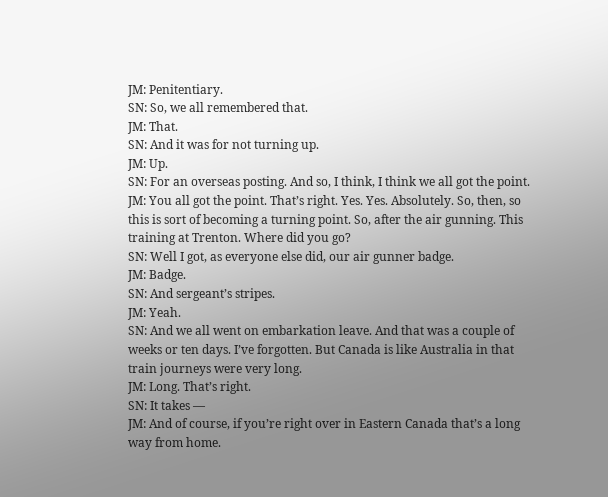JM: Penitentiary.
SN: So, we all remembered that.
JM: That.
SN: And it was for not turning up.
JM: Up.
SN: For an overseas posting. And so, I think, I think we all got the point.
JM: You all got the point. That’s right. Yes. Yes. Absolutely. So, then, so this is sort of becoming a turning point. So, after the air gunning. This training at Trenton. Where did you go?
SN: Well I got, as everyone else did, our air gunner badge.
JM: Badge.
SN: And sergeant’s stripes.
JM: Yeah.
SN: And we all went on embarkation leave. And that was a couple of weeks or ten days. I’ve forgotten. But Canada is like Australia in that train journeys were very long.
JM: Long. That’s right.
SN: It takes —
JM: And of course, if you’re right over in Eastern Canada that’s a long way from home.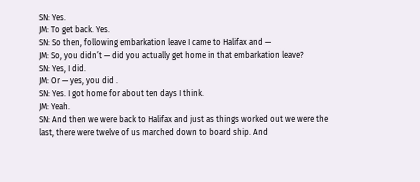SN: Yes.
JM: To get back. Yes.
SN: So then, following embarkation leave I came to Halifax and —
JM: So, you didn’t — did you actually get home in that embarkation leave?
SN: Yes, I did.
JM: Or — yes, you did .
SN: Yes. I got home for about ten days I think.
JM: Yeah.
SN: And then we were back to Halifax and just as things worked out we were the last, there were twelve of us marched down to board ship. And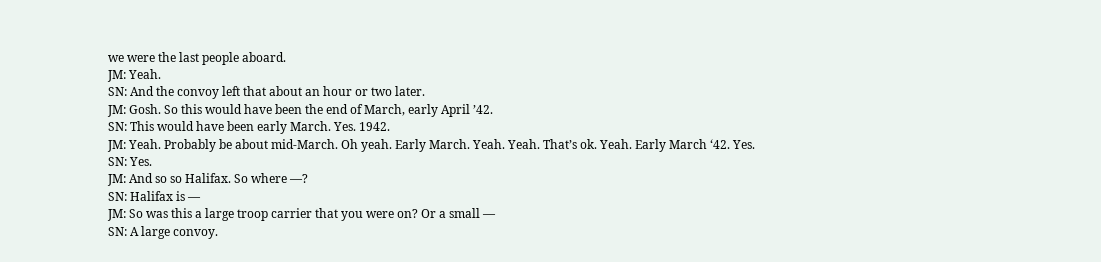we were the last people aboard.
JM: Yeah.
SN: And the convoy left that about an hour or two later.
JM: Gosh. So this would have been the end of March, early April ’42.
SN: This would have been early March. Yes. 1942.
JM: Yeah. Probably be about mid-March. Oh yeah. Early March. Yeah. Yeah. That’s ok. Yeah. Early March ‘42. Yes.
SN: Yes.
JM: And so so Halifax. So where —?
SN: Halifax is —
JM: So was this a large troop carrier that you were on? Or a small —
SN: A large convoy.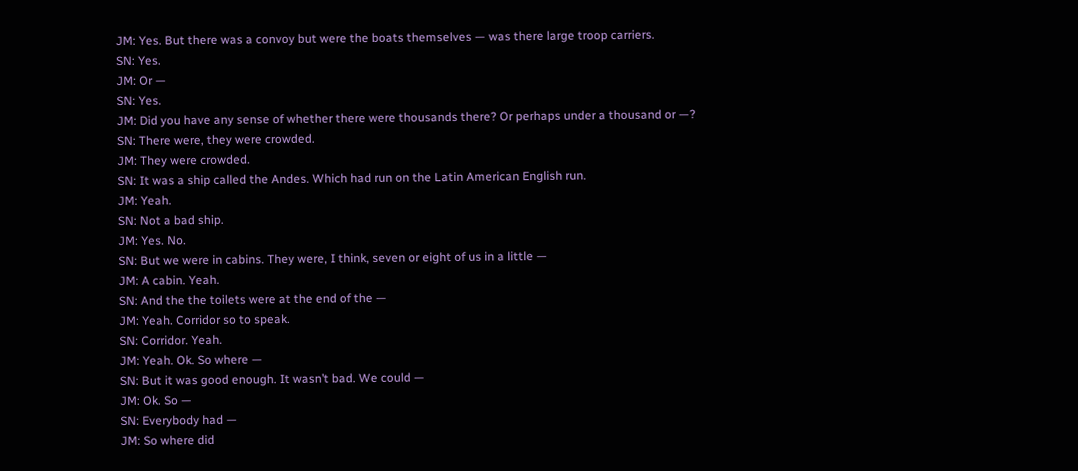JM: Yes. But there was a convoy but were the boats themselves — was there large troop carriers.
SN: Yes.
JM: Or —
SN: Yes.
JM: Did you have any sense of whether there were thousands there? Or perhaps under a thousand or —?
SN: There were, they were crowded.
JM: They were crowded.
SN: It was a ship called the Andes. Which had run on the Latin American English run.
JM: Yeah.
SN: Not a bad ship.
JM: Yes. No.
SN: But we were in cabins. They were, I think, seven or eight of us in a little —
JM: A cabin. Yeah.
SN: And the the toilets were at the end of the —
JM: Yeah. Corridor so to speak.
SN: Corridor. Yeah.
JM: Yeah. Ok. So where —
SN: But it was good enough. It wasn’t bad. We could —
JM: Ok. So —
SN: Everybody had —
JM: So where did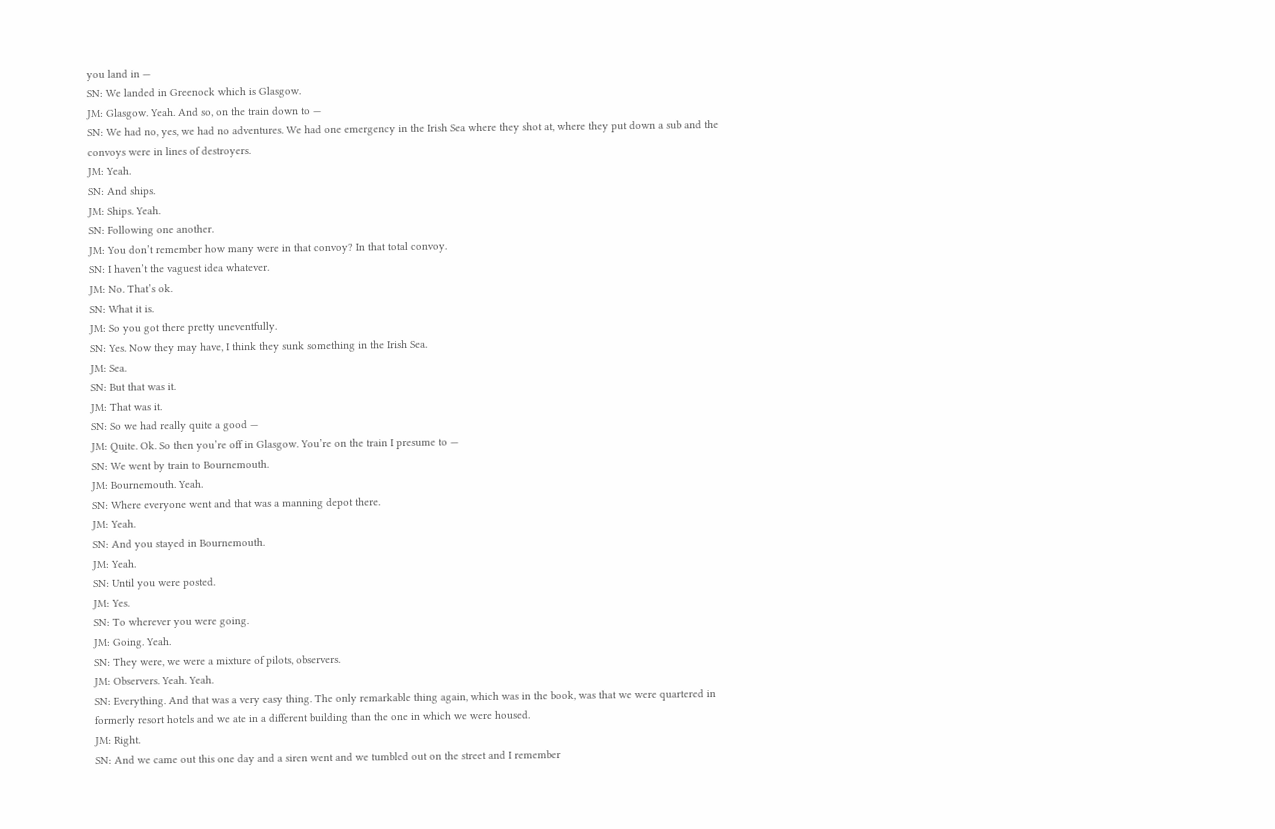you land in —
SN: We landed in Greenock which is Glasgow.
JM: Glasgow. Yeah. And so, on the train down to —
SN: We had no, yes, we had no adventures. We had one emergency in the Irish Sea where they shot at, where they put down a sub and the convoys were in lines of destroyers.
JM: Yeah.
SN: And ships.
JM: Ships. Yeah.
SN: Following one another.
JM: You don’t remember how many were in that convoy? In that total convoy.
SN: I haven’t the vaguest idea whatever.
JM: No. That’s ok.
SN: What it is.
JM: So you got there pretty uneventfully.
SN: Yes. Now they may have, I think they sunk something in the Irish Sea.
JM: Sea.
SN: But that was it.
JM: That was it.
SN: So we had really quite a good —
JM: Quite. Ok. So then you’re off in Glasgow. You’re on the train I presume to —
SN: We went by train to Bournemouth.
JM: Bournemouth. Yeah.
SN: Where everyone went and that was a manning depot there.
JM: Yeah.
SN: And you stayed in Bournemouth.
JM: Yeah.
SN: Until you were posted.
JM: Yes.
SN: To wherever you were going.
JM: Going. Yeah.
SN: They were, we were a mixture of pilots, observers.
JM: Observers. Yeah. Yeah.
SN: Everything. And that was a very easy thing. The only remarkable thing again, which was in the book, was that we were quartered in formerly resort hotels and we ate in a different building than the one in which we were housed.
JM: Right.
SN: And we came out this one day and a siren went and we tumbled out on the street and I remember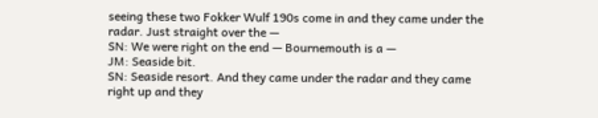seeing these two Fokker Wulf 190s come in and they came under the radar. Just straight over the —
SN: We were right on the end — Bournemouth is a —
JM: Seaside bit.
SN: Seaside resort. And they came under the radar and they came right up and they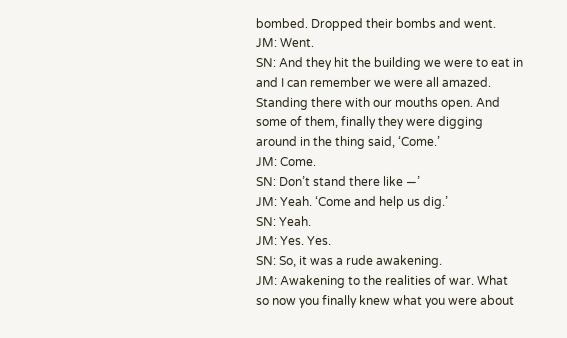bombed. Dropped their bombs and went.
JM: Went.
SN: And they hit the building we were to eat in and I can remember we were all amazed. Standing there with our mouths open. And some of them, finally they were digging around in the thing said, ‘Come.’
JM: Come.
SN: Don’t stand there like —’
JM: Yeah. ‘Come and help us dig.’
SN: Yeah.
JM: Yes. Yes.
SN: So, it was a rude awakening.
JM: Awakening to the realities of war. What so now you finally knew what you were about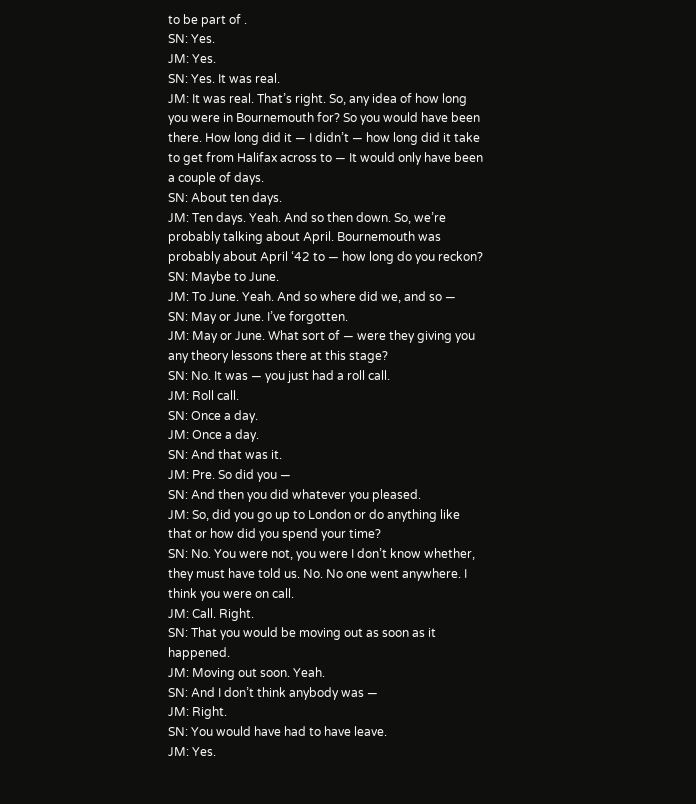to be part of .
SN: Yes.
JM: Yes.
SN: Yes. It was real.
JM: It was real. That’s right. So, any idea of how long you were in Bournemouth for? So you would have been there. How long did it — I didn’t — how long did it take to get from Halifax across to — It would only have been a couple of days.
SN: About ten days.
JM: Ten days. Yeah. And so then down. So, we’re probably talking about April. Bournemouth was probably about April ‘42 to — how long do you reckon?
SN: Maybe to June.
JM: To June. Yeah. And so where did we, and so —
SN: May or June. I’ve forgotten.
JM: May or June. What sort of — were they giving you any theory lessons there at this stage?
SN: No. It was — you just had a roll call.
JM: Roll call.
SN: Once a day.
JM: Once a day.
SN: And that was it.
JM: Pre. So did you —
SN: And then you did whatever you pleased.
JM: So, did you go up to London or do anything like that or how did you spend your time?
SN: No. You were not, you were I don’t know whether, they must have told us. No. No one went anywhere. I think you were on call.
JM: Call. Right.
SN: That you would be moving out as soon as it happened.
JM: Moving out soon. Yeah.
SN: And I don’t think anybody was —
JM: Right.
SN: You would have had to have leave.
JM: Yes.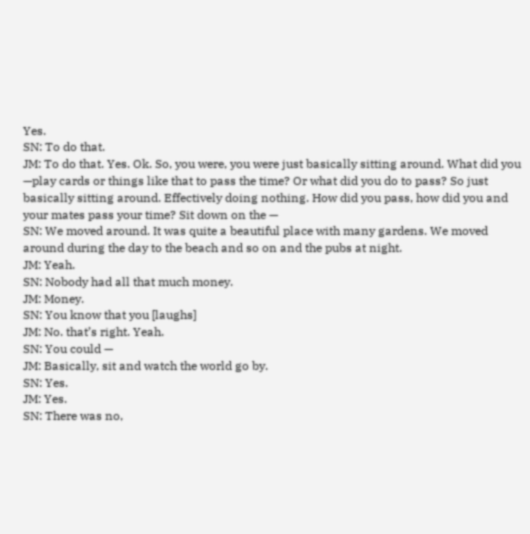Yes.
SN: To do that.
JM: To do that. Yes. Ok. So, you were, you were just basically sitting around. What did you —play cards or things like that to pass the time? Or what did you do to pass? So just basically sitting around. Effectively doing nothing. How did you pass, how did you and your mates pass your time? Sit down on the —
SN: We moved around. It was quite a beautiful place with many gardens. We moved around during the day to the beach and so on and the pubs at night.
JM: Yeah.
SN: Nobody had all that much money.
JM: Money.
SN: You know that you [laughs]
JM: No. that’s right. Yeah.
SN: You could —
JM: Basically, sit and watch the world go by.
SN: Yes.
JM: Yes.
SN: There was no,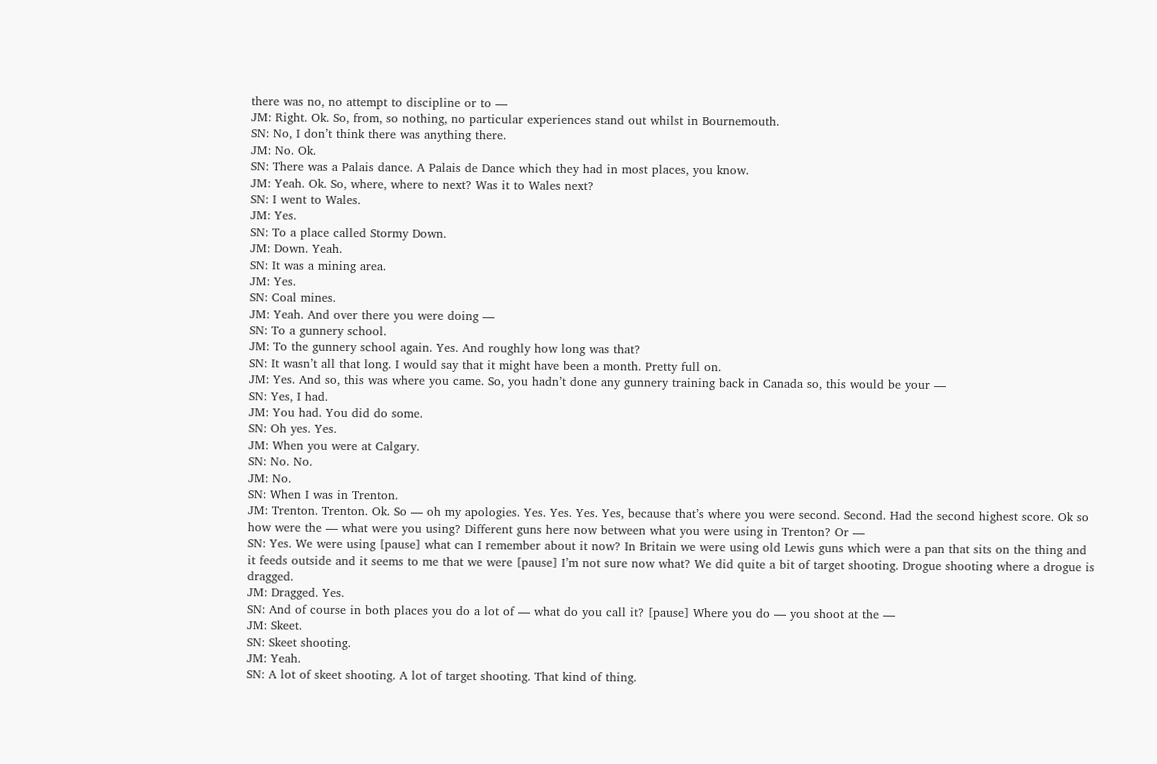there was no, no attempt to discipline or to —
JM: Right. Ok. So, from, so nothing, no particular experiences stand out whilst in Bournemouth.
SN: No, I don’t think there was anything there.
JM: No. Ok.
SN: There was a Palais dance. A Palais de Dance which they had in most places, you know.
JM: Yeah. Ok. So, where, where to next? Was it to Wales next?
SN: I went to Wales.
JM: Yes.
SN: To a place called Stormy Down.
JM: Down. Yeah.
SN: It was a mining area.
JM: Yes.
SN: Coal mines.
JM: Yeah. And over there you were doing —
SN: To a gunnery school.
JM: To the gunnery school again. Yes. And roughly how long was that?
SN: It wasn’t all that long. I would say that it might have been a month. Pretty full on.
JM: Yes. And so, this was where you came. So, you hadn’t done any gunnery training back in Canada so, this would be your —
SN: Yes, I had.
JM: You had. You did do some.
SN: Oh yes. Yes.
JM: When you were at Calgary.
SN: No. No.
JM: No.
SN: When I was in Trenton.
JM: Trenton. Trenton. Ok. So — oh my apologies. Yes. Yes. Yes. Yes, because that’s where you were second. Second. Had the second highest score. Ok so how were the — what were you using? Different guns here now between what you were using in Trenton? Or —
SN: Yes. We were using [pause] what can I remember about it now? In Britain we were using old Lewis guns which were a pan that sits on the thing and it feeds outside and it seems to me that we were [pause] I’m not sure now what? We did quite a bit of target shooting. Drogue shooting where a drogue is dragged.
JM: Dragged. Yes.
SN: And of course in both places you do a lot of — what do you call it? [pause] Where you do — you shoot at the —
JM: Skeet.
SN: Skeet shooting.
JM: Yeah.
SN: A lot of skeet shooting. A lot of target shooting. That kind of thing.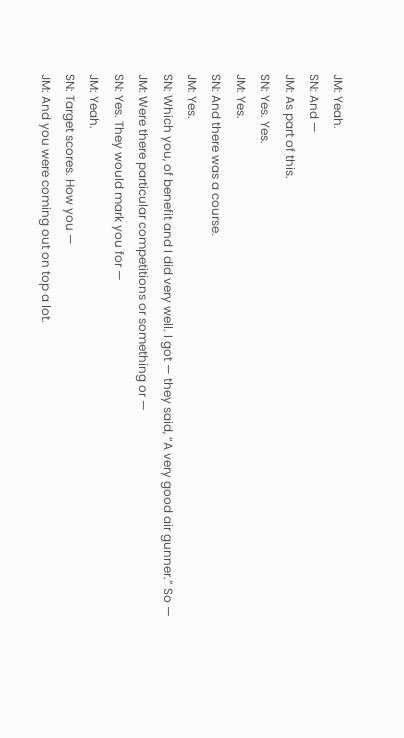JM: Yeah.
SN: And —
JM: As part of this.
SN: Yes. Yes.
JM: Yes.
SN: And there was a course.
JM: Yes.
SN: Which you, of benefit and I did very well. I got — they said, “A very good air gunner.” So —
JM: Were there particular competitions or something or —
SN: Yes. They would mark you for —
JM: Yeah.
SN: Target scores. How you —
JM: And you were coming out on top a lot.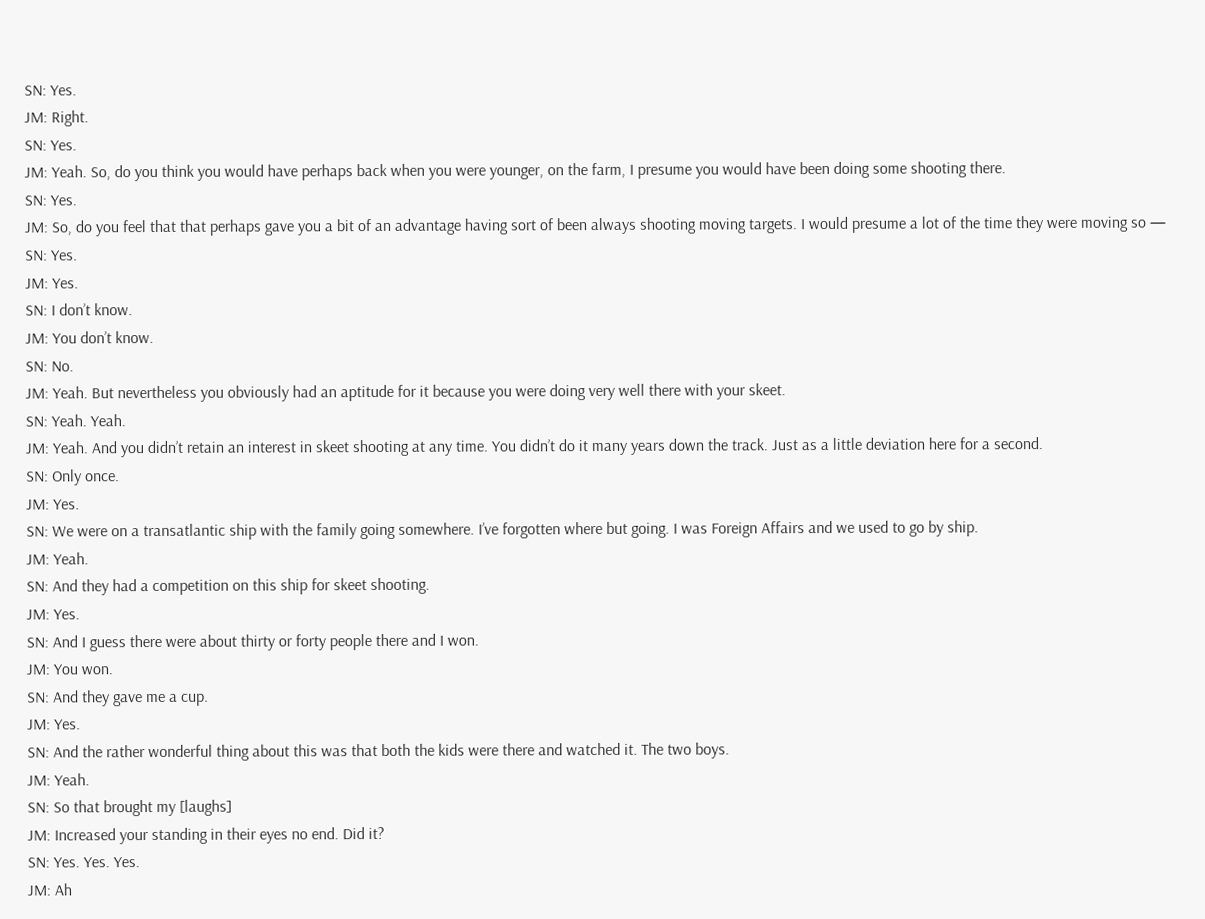SN: Yes.
JM: Right.
SN: Yes.
JM: Yeah. So, do you think you would have perhaps back when you were younger, on the farm, I presume you would have been doing some shooting there.
SN: Yes.
JM: So, do you feel that that perhaps gave you a bit of an advantage having sort of been always shooting moving targets. I would presume a lot of the time they were moving so —
SN: Yes.
JM: Yes.
SN: I don’t know.
JM: You don’t know.
SN: No.
JM: Yeah. But nevertheless you obviously had an aptitude for it because you were doing very well there with your skeet.
SN: Yeah. Yeah.
JM: Yeah. And you didn’t retain an interest in skeet shooting at any time. You didn’t do it many years down the track. Just as a little deviation here for a second.
SN: Only once.
JM: Yes.
SN: We were on a transatlantic ship with the family going somewhere. I’ve forgotten where but going. I was Foreign Affairs and we used to go by ship.
JM: Yeah.
SN: And they had a competition on this ship for skeet shooting.
JM: Yes.
SN: And I guess there were about thirty or forty people there and I won.
JM: You won.
SN: And they gave me a cup.
JM: Yes.
SN: And the rather wonderful thing about this was that both the kids were there and watched it. The two boys.
JM: Yeah.
SN: So that brought my [laughs]
JM: Increased your standing in their eyes no end. Did it?
SN: Yes. Yes. Yes.
JM: Ah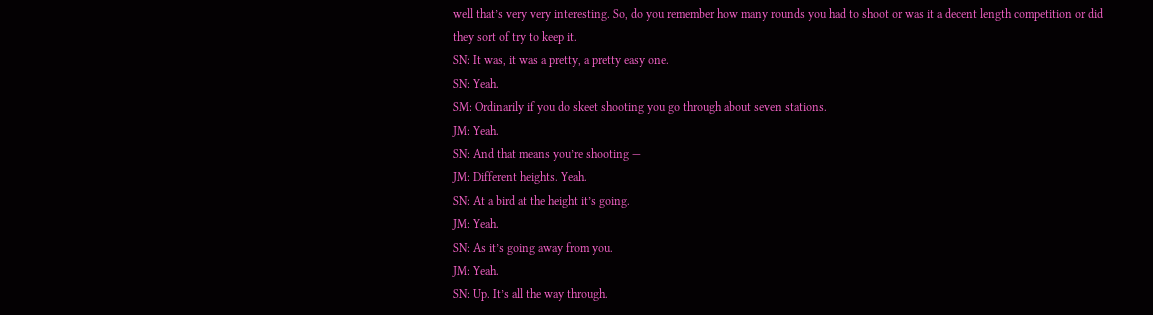well that’s very very interesting. So, do you remember how many rounds you had to shoot or was it a decent length competition or did they sort of try to keep it.
SN: It was, it was a pretty, a pretty easy one.
SN: Yeah.
SM: Ordinarily if you do skeet shooting you go through about seven stations.
JM: Yeah.
SN: And that means you’re shooting —
JM: Different heights. Yeah.
SN: At a bird at the height it’s going.
JM: Yeah.
SN: As it’s going away from you.
JM: Yeah.
SN: Up. It’s all the way through.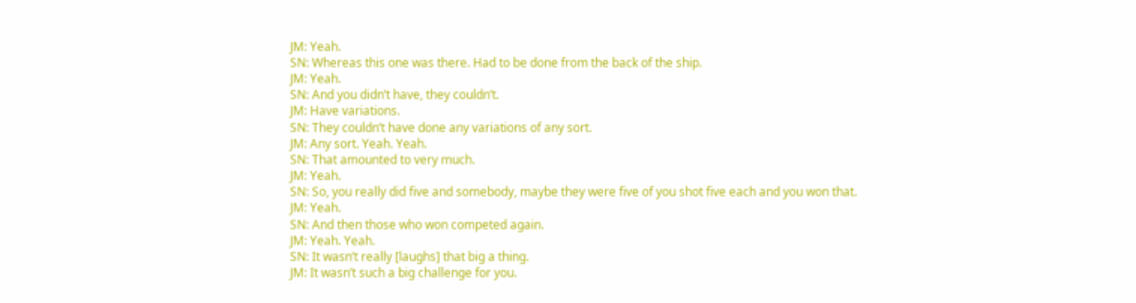JM: Yeah.
SN: Whereas this one was there. Had to be done from the back of the ship.
JM: Yeah.
SN: And you didn’t have, they couldn’t.
JM: Have variations.
SN: They couldn’t have done any variations of any sort.
JM: Any sort. Yeah. Yeah.
SN: That amounted to very much.
JM: Yeah.
SN: So, you really did five and somebody, maybe they were five of you shot five each and you won that.
JM: Yeah.
SN: And then those who won competed again.
JM: Yeah. Yeah.
SN: It wasn’t really [laughs] that big a thing.
JM: It wasn’t such a big challenge for you.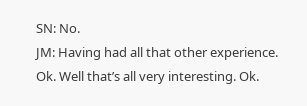SN: No.
JM: Having had all that other experience. Ok. Well that’s all very interesting. Ok.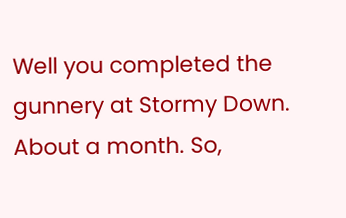Well you completed the gunnery at Stormy Down. About a month. So,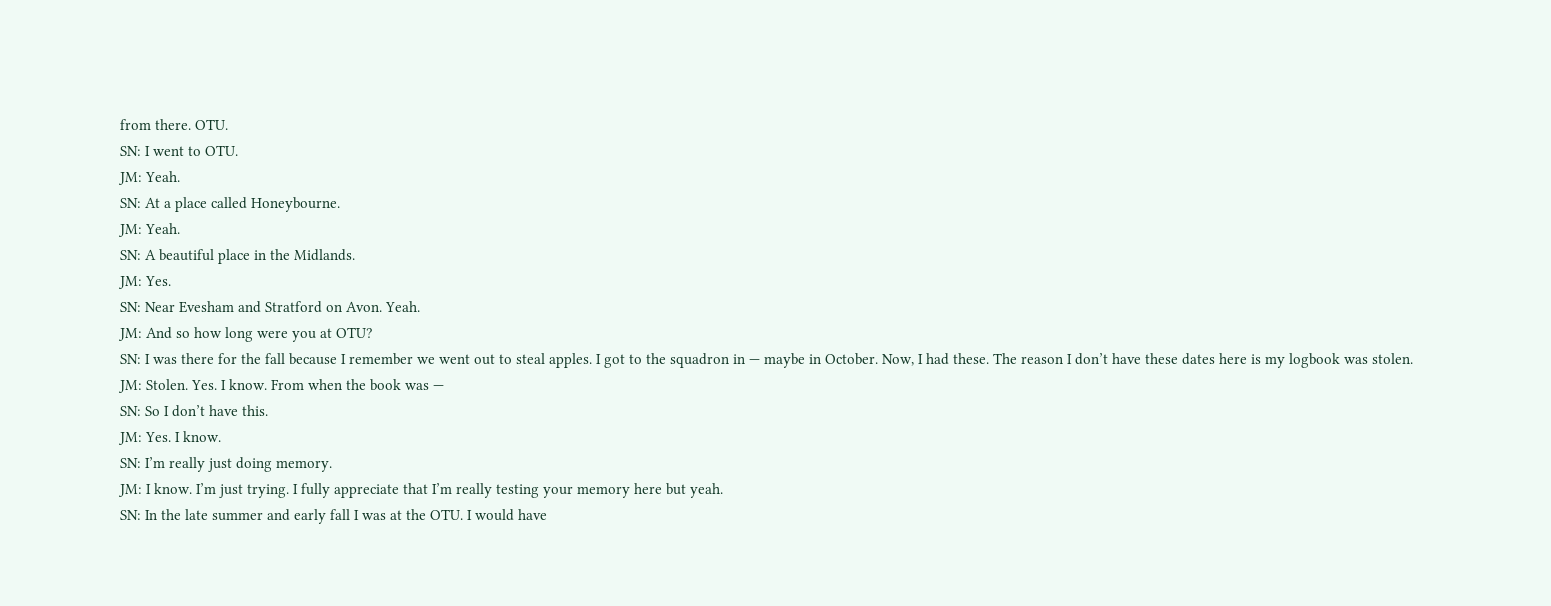from there. OTU.
SN: I went to OTU.
JM: Yeah.
SN: At a place called Honeybourne.
JM: Yeah.
SN: A beautiful place in the Midlands.
JM: Yes.
SN: Near Evesham and Stratford on Avon. Yeah.
JM: And so how long were you at OTU?
SN: I was there for the fall because I remember we went out to steal apples. I got to the squadron in — maybe in October. Now, I had these. The reason I don’t have these dates here is my logbook was stolen.
JM: Stolen. Yes. I know. From when the book was —
SN: So I don’t have this.
JM: Yes. I know.
SN: I’m really just doing memory.
JM: I know. I’m just trying. I fully appreciate that I’m really testing your memory here but yeah.
SN: In the late summer and early fall I was at the OTU. I would have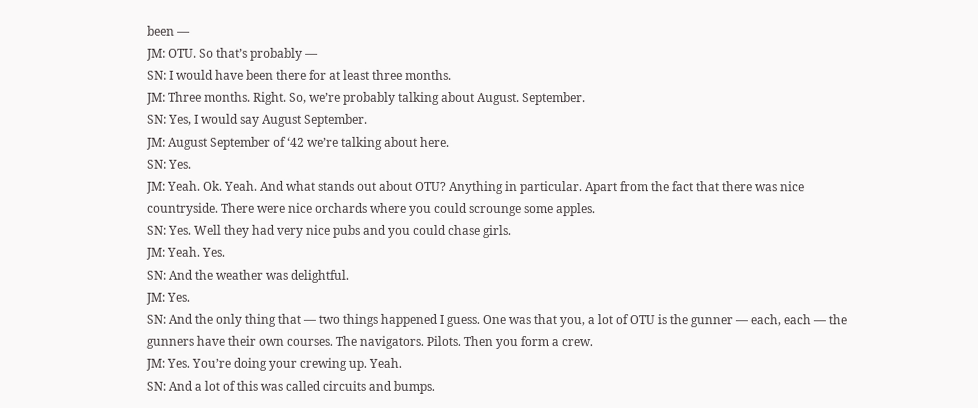been —
JM: OTU. So that’s probably —
SN: I would have been there for at least three months.
JM: Three months. Right. So, we’re probably talking about August. September.
SN: Yes, I would say August September.
JM: August September of ‘42 we’re talking about here.
SN: Yes.
JM: Yeah. Ok. Yeah. And what stands out about OTU? Anything in particular. Apart from the fact that there was nice countryside. There were nice orchards where you could scrounge some apples.
SN: Yes. Well they had very nice pubs and you could chase girls.
JM: Yeah. Yes.
SN: And the weather was delightful.
JM: Yes.
SN: And the only thing that — two things happened I guess. One was that you, a lot of OTU is the gunner — each, each — the gunners have their own courses. The navigators. Pilots. Then you form a crew.
JM: Yes. You’re doing your crewing up. Yeah.
SN: And a lot of this was called circuits and bumps.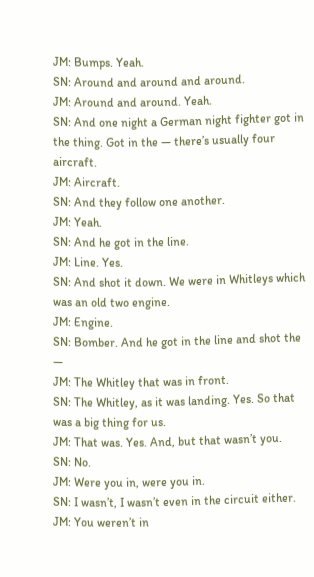JM: Bumps. Yeah.
SN: Around and around and around.
JM: Around and around. Yeah.
SN: And one night a German night fighter got in the thing. Got in the — there’s usually four aircraft.
JM: Aircraft.
SN: And they follow one another.
JM: Yeah.
SN: And he got in the line.
JM: Line. Yes.
SN: And shot it down. We were in Whitleys which was an old two engine.
JM: Engine.
SN: Bomber. And he got in the line and shot the —
JM: The Whitley that was in front.
SN: The Whitley, as it was landing. Yes. So that was a big thing for us.
JM: That was. Yes. And, but that wasn’t you.
SN: No.
JM: Were you in, were you in.
SN: I wasn’t, I wasn’t even in the circuit either.
JM: You weren’t in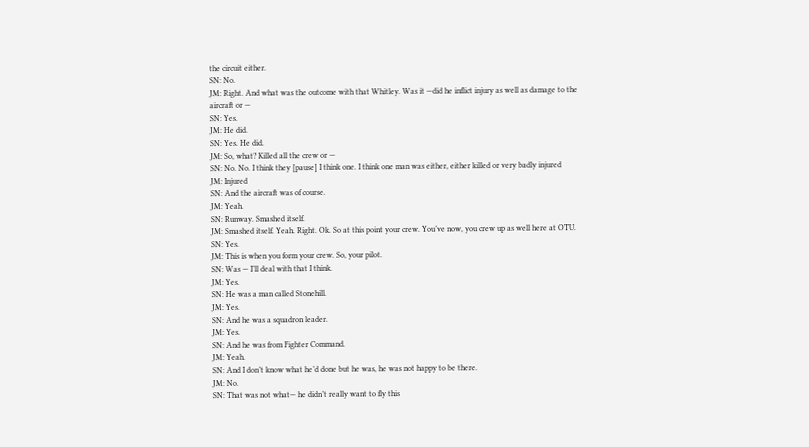the circuit either.
SN: No.
JM: Right. And what was the outcome with that Whitley. Was it —did he inflict injury as well as damage to the aircraft or —
SN: Yes.
JM: He did.
SN: Yes. He did.
JM: So, what? Killed all the crew or —
SN: No. No. I think they [pause] I think one. I think one man was either, either killed or very badly injured
JM: Injured
SN: And the aircraft was of course.
JM: Yeah.
SN: Runway. Smashed itself.
JM: Smashed itself. Yeah. Right. Ok. So at this point your crew. You’ve now, you crew up as well here at OTU.
SN: Yes.
JM: This is when you form your crew. So, your pilot.
SN: Was — I’ll deal with that I think.
JM: Yes.
SN: He was a man called Stonehill.
JM: Yes.
SN: And he was a squadron leader.
JM: Yes.
SN: And he was from Fighter Command.
JM: Yeah.
SN: And I don’t know what he’d done but he was, he was not happy to be there.
JM: No.
SN: That was not what— he didn’t really want to fly this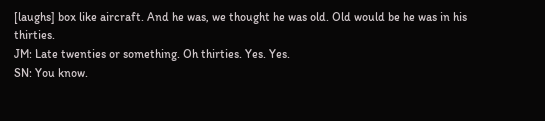[laughs] box like aircraft. And he was, we thought he was old. Old would be he was in his thirties.
JM: Late twenties or something. Oh thirties. Yes. Yes.
SN: You know.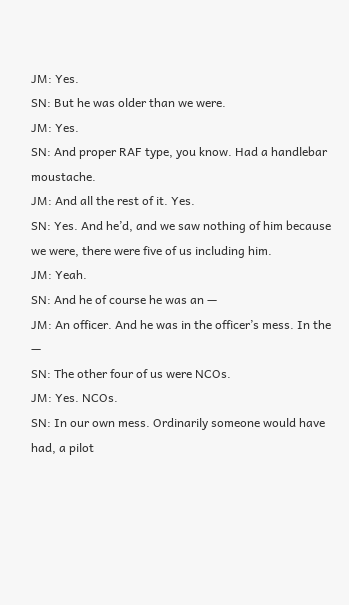JM: Yes.
SN: But he was older than we were.
JM: Yes.
SN: And proper RAF type, you know. Had a handlebar moustache.
JM: And all the rest of it. Yes.
SN: Yes. And he’d, and we saw nothing of him because we were, there were five of us including him.
JM: Yeah.
SN: And he of course he was an —
JM: An officer. And he was in the officer’s mess. In the —
SN: The other four of us were NCOs.
JM: Yes. NCOs.
SN: In our own mess. Ordinarily someone would have had, a pilot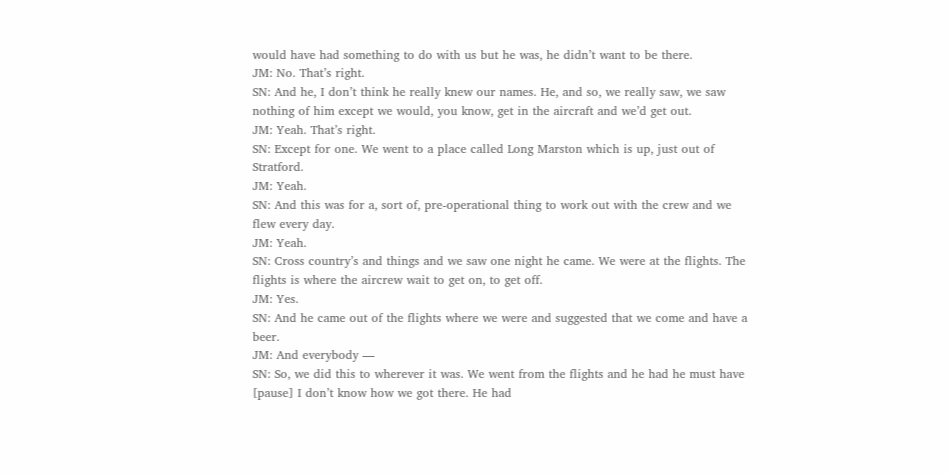would have had something to do with us but he was, he didn’t want to be there.
JM: No. That’s right.
SN: And he, I don’t think he really knew our names. He, and so, we really saw, we saw nothing of him except we would, you know, get in the aircraft and we’d get out.
JM: Yeah. That’s right.
SN: Except for one. We went to a place called Long Marston which is up, just out of Stratford.
JM: Yeah.
SN: And this was for a, sort of, pre-operational thing to work out with the crew and we flew every day.
JM: Yeah.
SN: Cross country’s and things and we saw one night he came. We were at the flights. The flights is where the aircrew wait to get on, to get off.
JM: Yes.
SN: And he came out of the flights where we were and suggested that we come and have a beer.
JM: And everybody —
SN: So, we did this to wherever it was. We went from the flights and he had he must have [pause] I don’t know how we got there. He had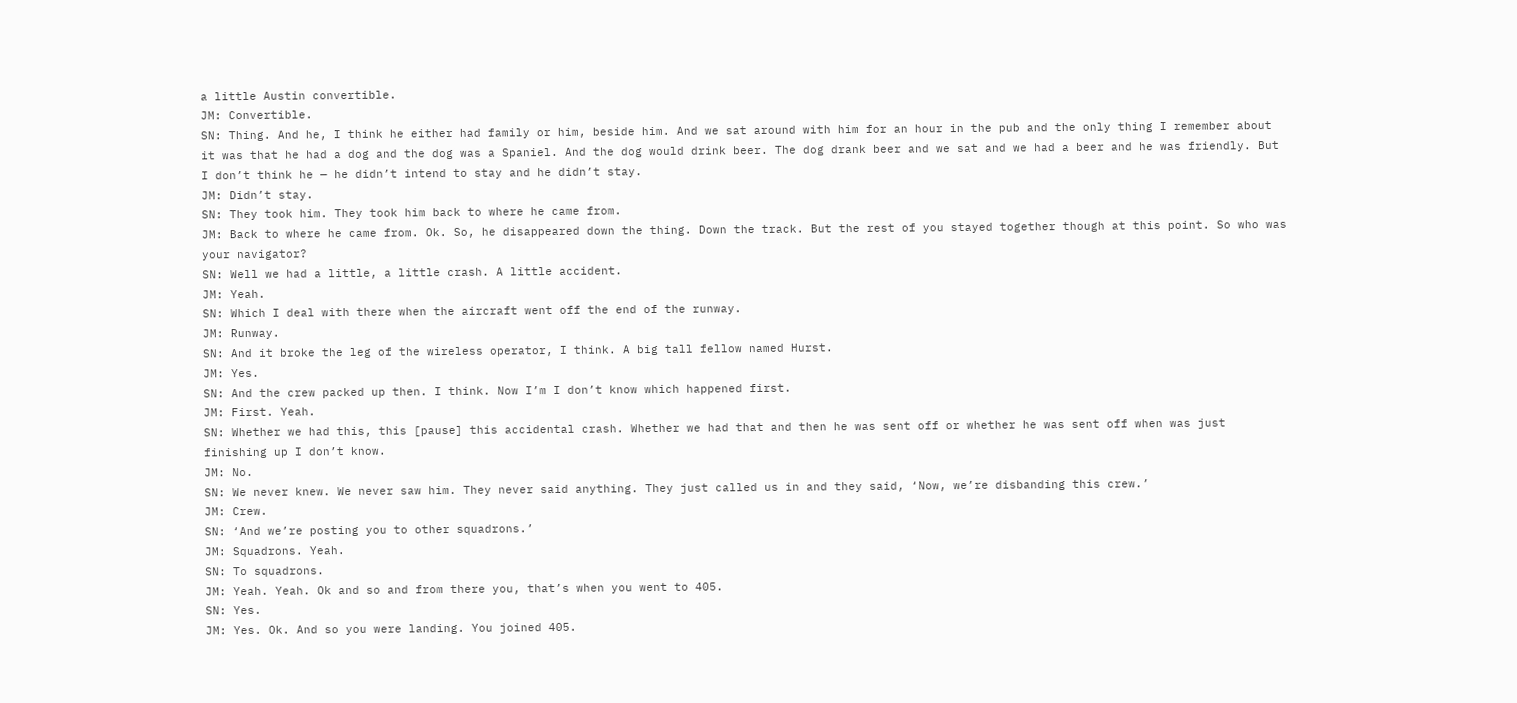a little Austin convertible.
JM: Convertible.
SN: Thing. And he, I think he either had family or him, beside him. And we sat around with him for an hour in the pub and the only thing I remember about it was that he had a dog and the dog was a Spaniel. And the dog would drink beer. The dog drank beer and we sat and we had a beer and he was friendly. But I don’t think he — he didn’t intend to stay and he didn’t stay.
JM: Didn’t stay.
SN: They took him. They took him back to where he came from.
JM: Back to where he came from. Ok. So, he disappeared down the thing. Down the track. But the rest of you stayed together though at this point. So who was your navigator?
SN: Well we had a little, a little crash. A little accident.
JM: Yeah.
SN: Which I deal with there when the aircraft went off the end of the runway.
JM: Runway.
SN: And it broke the leg of the wireless operator, I think. A big tall fellow named Hurst.
JM: Yes.
SN: And the crew packed up then. I think. Now I’m I don’t know which happened first.
JM: First. Yeah.
SN: Whether we had this, this [pause] this accidental crash. Whether we had that and then he was sent off or whether he was sent off when was just finishing up I don’t know.
JM: No.
SN: We never knew. We never saw him. They never said anything. They just called us in and they said, ‘Now, we’re disbanding this crew.’
JM: Crew.
SN: ‘And we’re posting you to other squadrons.’
JM: Squadrons. Yeah.
SN: To squadrons.
JM: Yeah. Yeah. Ok and so and from there you, that’s when you went to 405.
SN: Yes.
JM: Yes. Ok. And so you were landing. You joined 405.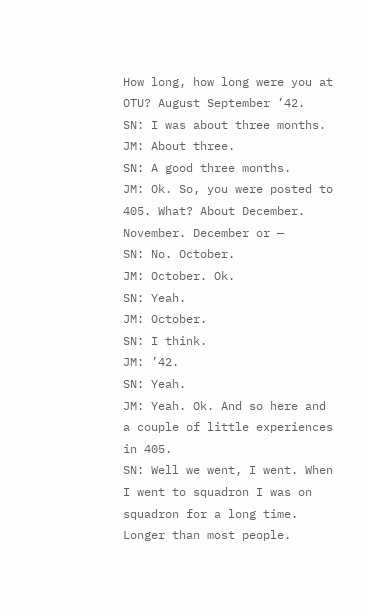How long, how long were you at OTU? August September ’42.
SN: I was about three months.
JM: About three.
SN: A good three months.
JM: Ok. So, you were posted to 405. What? About December. November. December or —
SN: No. October.
JM: October. Ok.
SN: Yeah.
JM: October.
SN: I think.
JM: ’42.
SN: Yeah.
JM: Yeah. Ok. And so here and a couple of little experiences in 405.
SN: Well we went, I went. When I went to squadron I was on squadron for a long time. Longer than most people.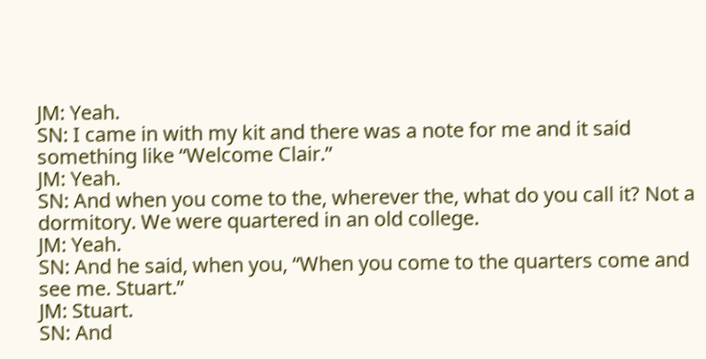JM: Yeah.
SN: I came in with my kit and there was a note for me and it said something like “Welcome Clair.”
JM: Yeah.
SN: And when you come to the, wherever the, what do you call it? Not a dormitory. We were quartered in an old college.
JM: Yeah.
SN: And he said, when you, “When you come to the quarters come and see me. Stuart.”
JM: Stuart.
SN: And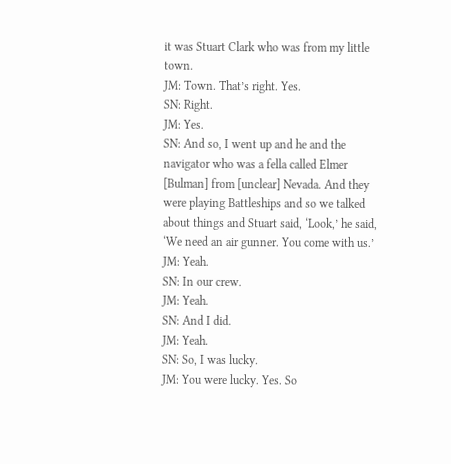it was Stuart Clark who was from my little town.
JM: Town. That’s right. Yes.
SN: Right.
JM: Yes.
SN: And so, I went up and he and the navigator who was a fella called Elmer [Bulman] from [unclear] Nevada. And they were playing Battleships and so we talked about things and Stuart said, ‘Look,’ he said, ‘We need an air gunner. You come with us.’
JM: Yeah.
SN: In our crew.
JM: Yeah.
SN: And I did.
JM: Yeah.
SN: So, I was lucky.
JM: You were lucky. Yes. So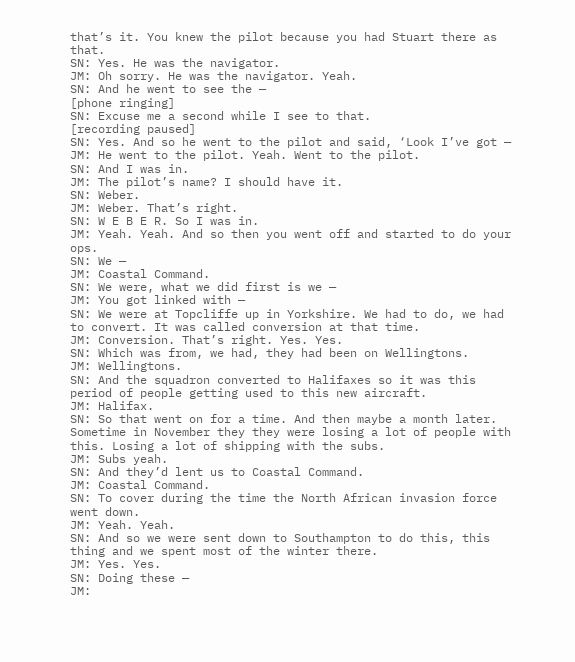that’s it. You knew the pilot because you had Stuart there as that.
SN: Yes. He was the navigator.
JM: Oh sorry. He was the navigator. Yeah.
SN: And he went to see the —
[phone ringing]
SN: Excuse me a second while I see to that.
[recording paused]
SN: Yes. And so he went to the pilot and said, ‘Look I’ve got —
JM: He went to the pilot. Yeah. Went to the pilot.
SN: And I was in.
JM: The pilot’s name? I should have it.
SN: Weber.
JM: Weber. That’s right.
SN: W E B E R. So I was in.
JM: Yeah. Yeah. And so then you went off and started to do your ops.
SN: We —
JM: Coastal Command.
SN: We were, what we did first is we —
JM: You got linked with —
SN: We were at Topcliffe up in Yorkshire. We had to do, we had to convert. It was called conversion at that time.
JM: Conversion. That’s right. Yes. Yes.
SN: Which was from, we had, they had been on Wellingtons.
JM: Wellingtons.
SN: And the squadron converted to Halifaxes so it was this period of people getting used to this new aircraft.
JM: Halifax.
SN: So that went on for a time. And then maybe a month later. Sometime in November they they were losing a lot of people with this. Losing a lot of shipping with the subs.
JM: Subs yeah.
SN: And they’d lent us to Coastal Command.
JM: Coastal Command.
SN: To cover during the time the North African invasion force went down.
JM: Yeah. Yeah.
SN: And so we were sent down to Southampton to do this, this thing and we spent most of the winter there.
JM: Yes. Yes.
SN: Doing these —
JM: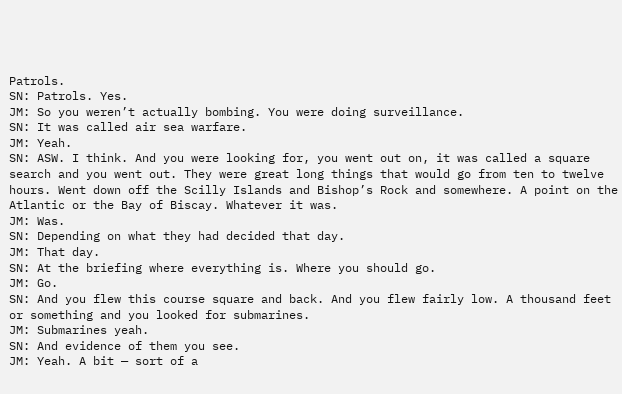Patrols.
SN: Patrols. Yes.
JM: So you weren’t actually bombing. You were doing surveillance.
SN: It was called air sea warfare.
JM: Yeah.
SN: ASW. I think. And you were looking for, you went out on, it was called a square search and you went out. They were great long things that would go from ten to twelve hours. Went down off the Scilly Islands and Bishop’s Rock and somewhere. A point on the Atlantic or the Bay of Biscay. Whatever it was.
JM: Was.
SN: Depending on what they had decided that day.
JM: That day.
SN: At the briefing where everything is. Where you should go.
JM: Go.
SN: And you flew this course square and back. And you flew fairly low. A thousand feet or something and you looked for submarines.
JM: Submarines yeah.
SN: And evidence of them you see.
JM: Yeah. A bit — sort of a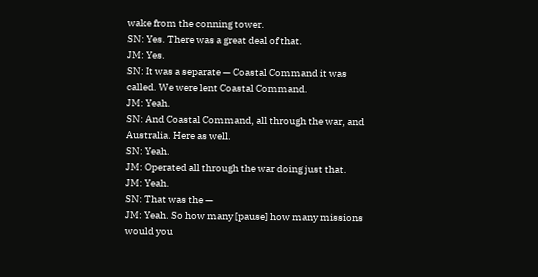wake from the conning tower.
SN: Yes. There was a great deal of that.
JM: Yes.
SN: It was a separate — Coastal Command it was called. We were lent Coastal Command.
JM: Yeah.
SN: And Coastal Command, all through the war, and Australia. Here as well.
SN: Yeah.
JM: Operated all through the war doing just that.
JM: Yeah.
SN: That was the —
JM: Yeah. So how many [pause] how many missions would you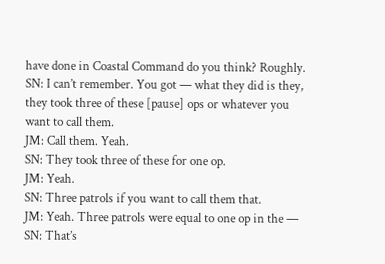have done in Coastal Command do you think? Roughly.
SN: I can’t remember. You got — what they did is they, they took three of these [pause] ops or whatever you want to call them.
JM: Call them. Yeah.
SN: They took three of these for one op.
JM: Yeah.
SN: Three patrols if you want to call them that.
JM: Yeah. Three patrols were equal to one op in the —
SN: That’s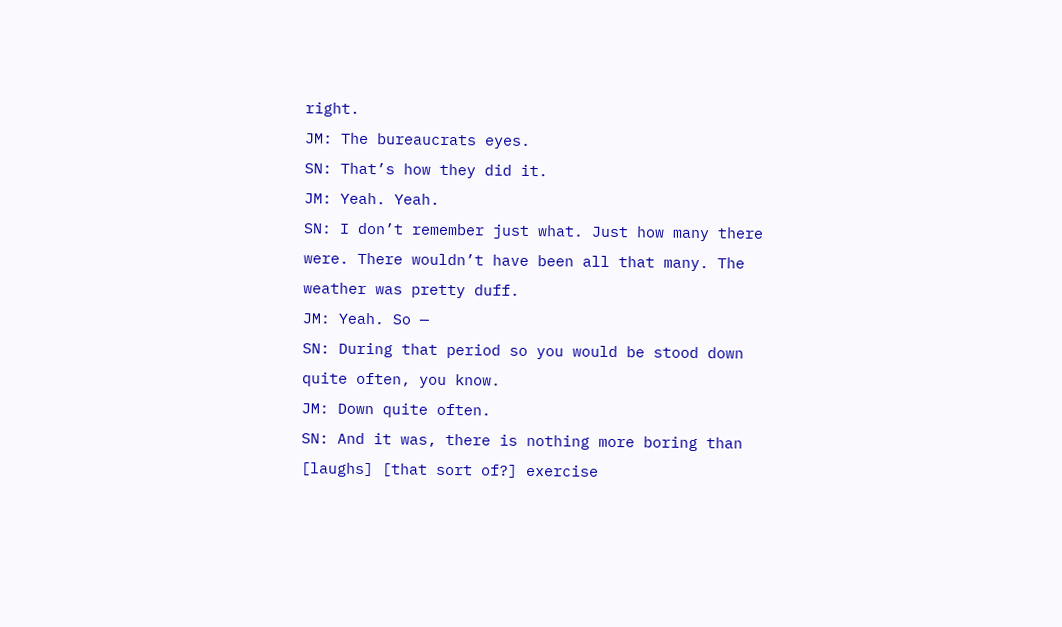right.
JM: The bureaucrats eyes.
SN: That’s how they did it.
JM: Yeah. Yeah.
SN: I don’t remember just what. Just how many there were. There wouldn’t have been all that many. The weather was pretty duff.
JM: Yeah. So —
SN: During that period so you would be stood down quite often, you know.
JM: Down quite often.
SN: And it was, there is nothing more boring than [laughs] [that sort of?] exercise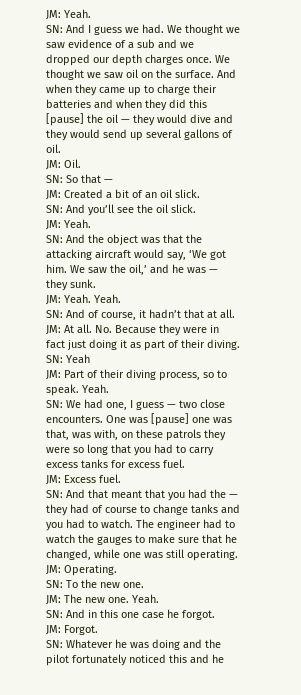JM: Yeah.
SN: And I guess we had. We thought we saw evidence of a sub and we dropped our depth charges once. We thought we saw oil on the surface. And when they came up to charge their batteries and when they did this [pause] the oil — they would dive and they would send up several gallons of oil.
JM: Oil.
SN: So that —
JM: Created a bit of an oil slick.
SN: And you’ll see the oil slick.
JM: Yeah.
SN: And the object was that the attacking aircraft would say, ‘We got him. We saw the oil,’ and he was — they sunk.
JM: Yeah. Yeah.
SN: And of course, it hadn’t that at all.
JM: At all. No. Because they were in fact just doing it as part of their diving.
SN: Yeah
JM: Part of their diving process, so to speak. Yeah.
SN: We had one, I guess — two close encounters. One was [pause] one was that, was with, on these patrols they were so long that you had to carry excess tanks for excess fuel.
JM: Excess fuel.
SN: And that meant that you had the — they had of course to change tanks and you had to watch. The engineer had to watch the gauges to make sure that he changed, while one was still operating.
JM: Operating.
SN: To the new one.
JM: The new one. Yeah.
SN: And in this one case he forgot.
JM: Forgot.
SN: Whatever he was doing and the pilot fortunately noticed this and he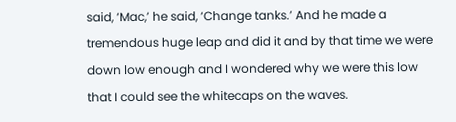said, ‘Mac,’ he said, ‘Change tanks.’ And he made a tremendous huge leap and did it and by that time we were down low enough and I wondered why we were this low that I could see the whitecaps on the waves.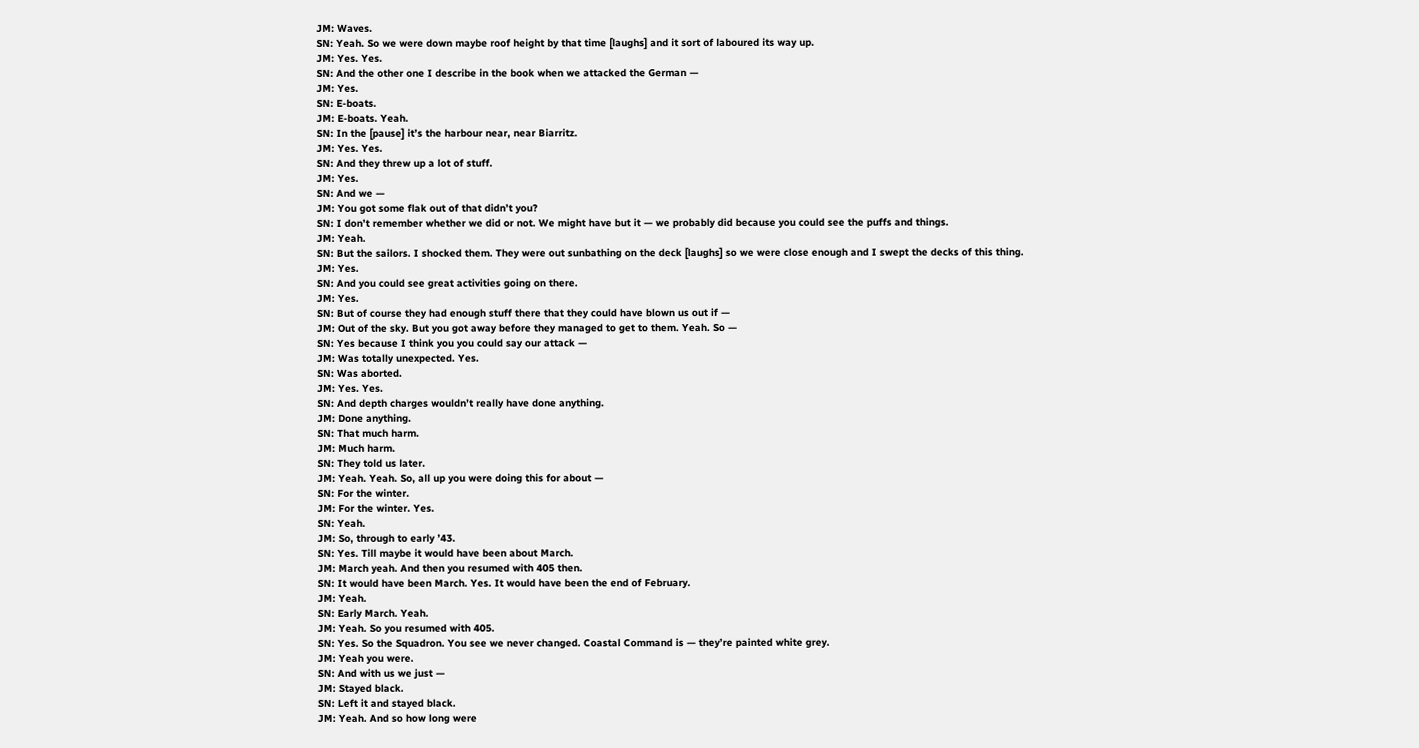JM: Waves.
SN: Yeah. So we were down maybe roof height by that time [laughs] and it sort of laboured its way up.
JM: Yes. Yes.
SN: And the other one I describe in the book when we attacked the German —
JM: Yes.
SN: E-boats.
JM: E-boats. Yeah.
SN: In the [pause] it’s the harbour near, near Biarritz.
JM: Yes. Yes.
SN: And they threw up a lot of stuff.
JM: Yes.
SN: And we —
JM: You got some flak out of that didn’t you?
SN: I don’t remember whether we did or not. We might have but it — we probably did because you could see the puffs and things.
JM: Yeah.
SN: But the sailors. I shocked them. They were out sunbathing on the deck [laughs] so we were close enough and I swept the decks of this thing.
JM: Yes.
SN: And you could see great activities going on there.
JM: Yes.
SN: But of course they had enough stuff there that they could have blown us out if —
JM: Out of the sky. But you got away before they managed to get to them. Yeah. So —
SN: Yes because I think you you could say our attack —
JM: Was totally unexpected. Yes.
SN: Was aborted.
JM: Yes. Yes.
SN: And depth charges wouldn’t really have done anything.
JM: Done anything.
SN: That much harm.
JM: Much harm.
SN: They told us later.
JM: Yeah. Yeah. So, all up you were doing this for about —
SN: For the winter.
JM: For the winter. Yes.
SN: Yeah.
JM: So, through to early ’43.
SN: Yes. Till maybe it would have been about March.
JM: March yeah. And then you resumed with 405 then.
SN: It would have been March. Yes. It would have been the end of February.
JM: Yeah.
SN: Early March. Yeah.
JM: Yeah. So you resumed with 405.
SN: Yes. So the Squadron. You see we never changed. Coastal Command is — they’re painted white grey.
JM: Yeah you were.
SN: And with us we just —
JM: Stayed black.
SN: Left it and stayed black.
JM: Yeah. And so how long were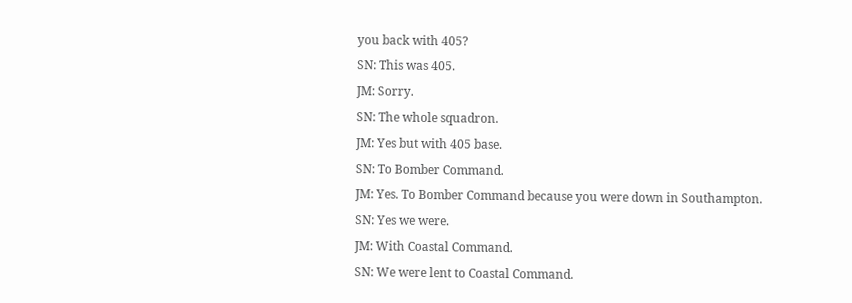you back with 405?
SN: This was 405.
JM: Sorry.
SN: The whole squadron.
JM: Yes but with 405 base.
SN: To Bomber Command.
JM: Yes. To Bomber Command because you were down in Southampton.
SN: Yes we were.
JM: With Coastal Command.
SN: We were lent to Coastal Command.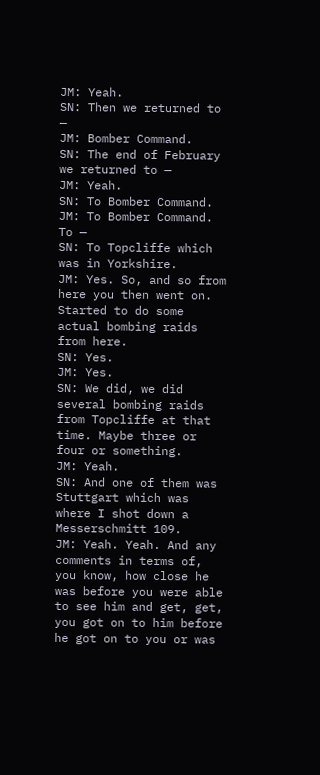JM: Yeah.
SN: Then we returned to —
JM: Bomber Command.
SN: The end of February we returned to —
JM: Yeah.
SN: To Bomber Command.
JM: To Bomber Command. To —
SN: To Topcliffe which was in Yorkshire.
JM: Yes. So, and so from here you then went on. Started to do some actual bombing raids from here.
SN: Yes.
JM: Yes.
SN: We did, we did several bombing raids from Topcliffe at that time. Maybe three or four or something.
JM: Yeah.
SN: And one of them was Stuttgart which was where I shot down a Messerschmitt 109.
JM: Yeah. Yeah. And any comments in terms of, you know, how close he was before you were able to see him and get, get, you got on to him before he got on to you or was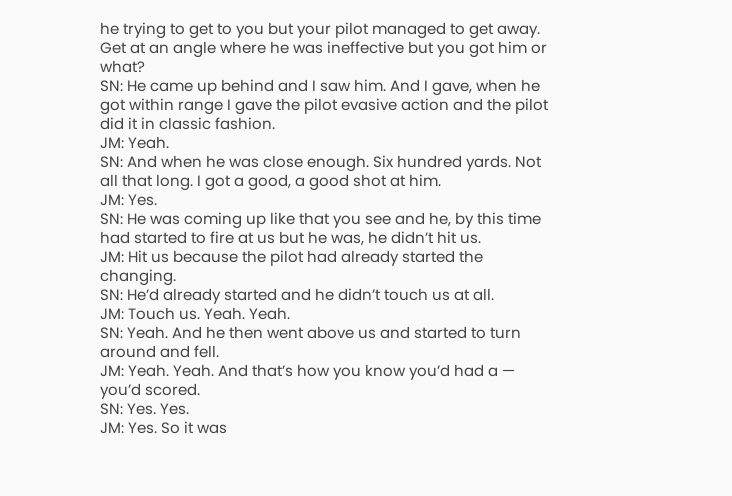he trying to get to you but your pilot managed to get away. Get at an angle where he was ineffective but you got him or what?
SN: He came up behind and I saw him. And I gave, when he got within range I gave the pilot evasive action and the pilot did it in classic fashion.
JM: Yeah.
SN: And when he was close enough. Six hundred yards. Not all that long. I got a good, a good shot at him.
JM: Yes.
SN: He was coming up like that you see and he, by this time had started to fire at us but he was, he didn’t hit us.
JM: Hit us because the pilot had already started the changing.
SN: He’d already started and he didn’t touch us at all.
JM: Touch us. Yeah. Yeah.
SN: Yeah. And he then went above us and started to turn around and fell.
JM: Yeah. Yeah. And that’s how you know you’d had a — you’d scored.
SN: Yes. Yes.
JM: Yes. So it was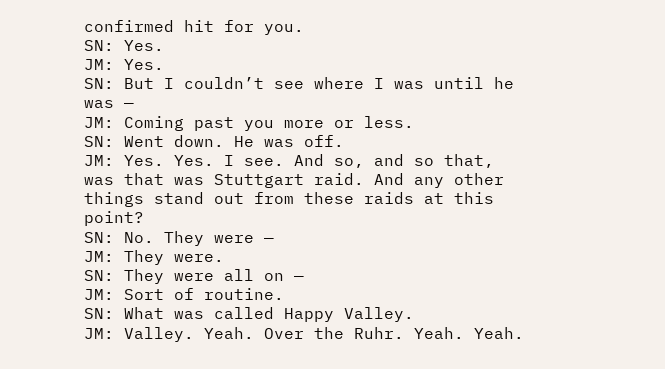confirmed hit for you.
SN: Yes.
JM: Yes.
SN: But I couldn’t see where I was until he was —
JM: Coming past you more or less.
SN: Went down. He was off.
JM: Yes. Yes. I see. And so, and so that, was that was Stuttgart raid. And any other things stand out from these raids at this point?
SN: No. They were —
JM: They were.
SN: They were all on —
JM: Sort of routine.
SN: What was called Happy Valley.
JM: Valley. Yeah. Over the Ruhr. Yeah. Yeah.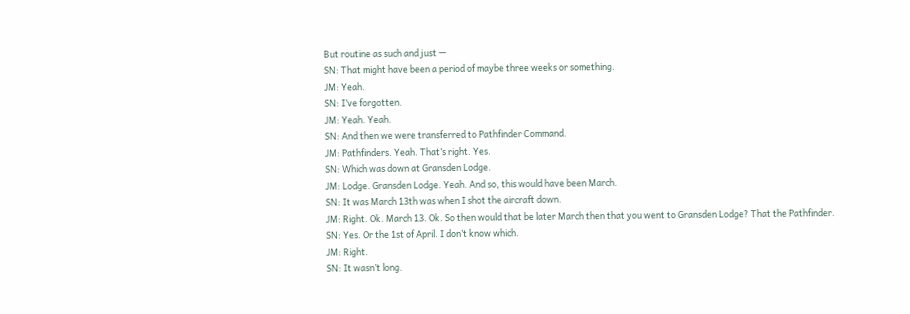But routine as such and just —
SN: That might have been a period of maybe three weeks or something.
JM: Yeah.
SN: I’ve forgotten.
JM: Yeah. Yeah.
SN: And then we were transferred to Pathfinder Command.
JM: Pathfinders. Yeah. That’s right. Yes.
SN: Which was down at Gransden Lodge.
JM: Lodge. Gransden Lodge. Yeah. And so, this would have been March.
SN: It was March 13th was when I shot the aircraft down.
JM: Right. Ok. March 13. Ok. So then would that be later March then that you went to Gransden Lodge? That the Pathfinder.
SN: Yes. Or the 1st of April. I don’t know which.
JM: Right.
SN: It wasn’t long.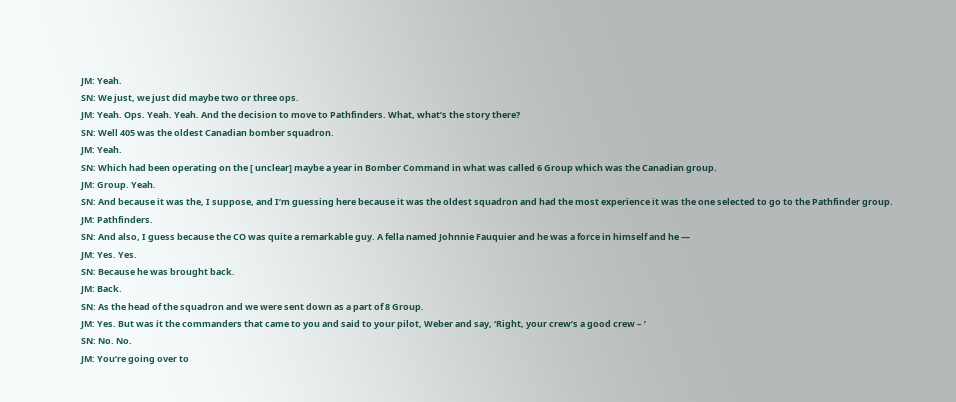JM: Yeah.
SN: We just, we just did maybe two or three ops.
JM: Yeah. Ops. Yeah. Yeah. And the decision to move to Pathfinders. What, what’s the story there?
SN: Well 405 was the oldest Canadian bomber squadron.
JM: Yeah.
SN: Which had been operating on the [ unclear] maybe a year in Bomber Command in what was called 6 Group which was the Canadian group.
JM: Group. Yeah.
SN: And because it was the, I suppose, and I’m guessing here because it was the oldest squadron and had the most experience it was the one selected to go to the Pathfinder group.
JM: Pathfinders.
SN: And also, I guess because the CO was quite a remarkable guy. A fella named Johnnie Fauquier and he was a force in himself and he —
JM: Yes. Yes.
SN: Because he was brought back.
JM: Back.
SN: As the head of the squadron and we were sent down as a part of 8 Group.
JM: Yes. But was it the commanders that came to you and said to your pilot, Weber and say, ‘Right, your crew’s a good crew – ’
SN: No. No.
JM: You’re going over to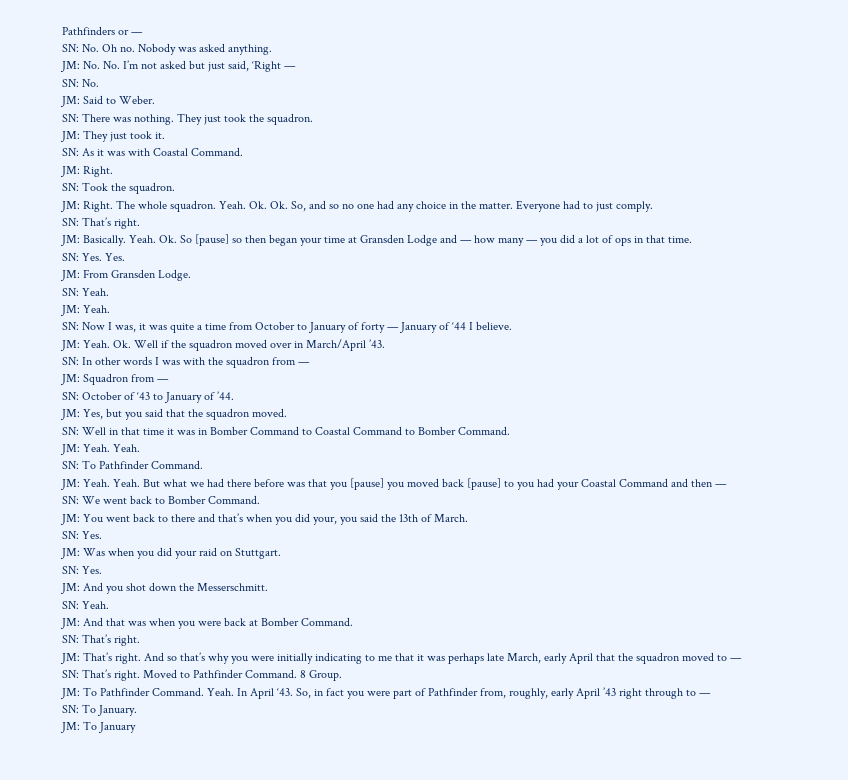Pathfinders or —
SN: No. Oh no. Nobody was asked anything.
JM: No. No. I’m not asked but just said, ‘Right —
SN: No.
JM: Said to Weber.
SN: There was nothing. They just took the squadron.
JM: They just took it.
SN: As it was with Coastal Command.
JM: Right.
SN: Took the squadron.
JM: Right. The whole squadron. Yeah. Ok. Ok. So, and so no one had any choice in the matter. Everyone had to just comply.
SN: That’s right.
JM: Basically. Yeah. Ok. So [pause] so then began your time at Gransden Lodge and — how many — you did a lot of ops in that time.
SN: Yes. Yes.
JM: From Gransden Lodge.
SN: Yeah.
JM: Yeah.
SN: Now I was, it was quite a time from October to January of forty — January of ‘44 I believe.
JM: Yeah. Ok. Well if the squadron moved over in March/April ’43.
SN: In other words I was with the squadron from —
JM: Squadron from —
SN: October of ‘43 to January of ’44.
JM: Yes, but you said that the squadron moved.
SN: Well in that time it was in Bomber Command to Coastal Command to Bomber Command.
JM: Yeah. Yeah.
SN: To Pathfinder Command.
JM: Yeah. Yeah. But what we had there before was that you [pause] you moved back [pause] to you had your Coastal Command and then —
SN: We went back to Bomber Command.
JM: You went back to there and that’s when you did your, you said the 13th of March.
SN: Yes.
JM: Was when you did your raid on Stuttgart.
SN: Yes.
JM: And you shot down the Messerschmitt.
SN: Yeah.
JM: And that was when you were back at Bomber Command.
SN: That’s right.
JM: That’s right. And so that’s why you were initially indicating to me that it was perhaps late March, early April that the squadron moved to —
SN: That’s right. Moved to Pathfinder Command. 8 Group.
JM: To Pathfinder Command. Yeah. In April ‘43. So, in fact you were part of Pathfinder from, roughly, early April ’43 right through to —
SN: To January.
JM: To January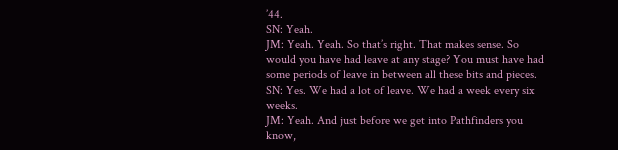’44.
SN: Yeah.
JM: Yeah. Yeah. So that’s right. That makes sense. So would you have had leave at any stage? You must have had some periods of leave in between all these bits and pieces.
SN: Yes. We had a lot of leave. We had a week every six weeks.
JM: Yeah. And just before we get into Pathfinders you know,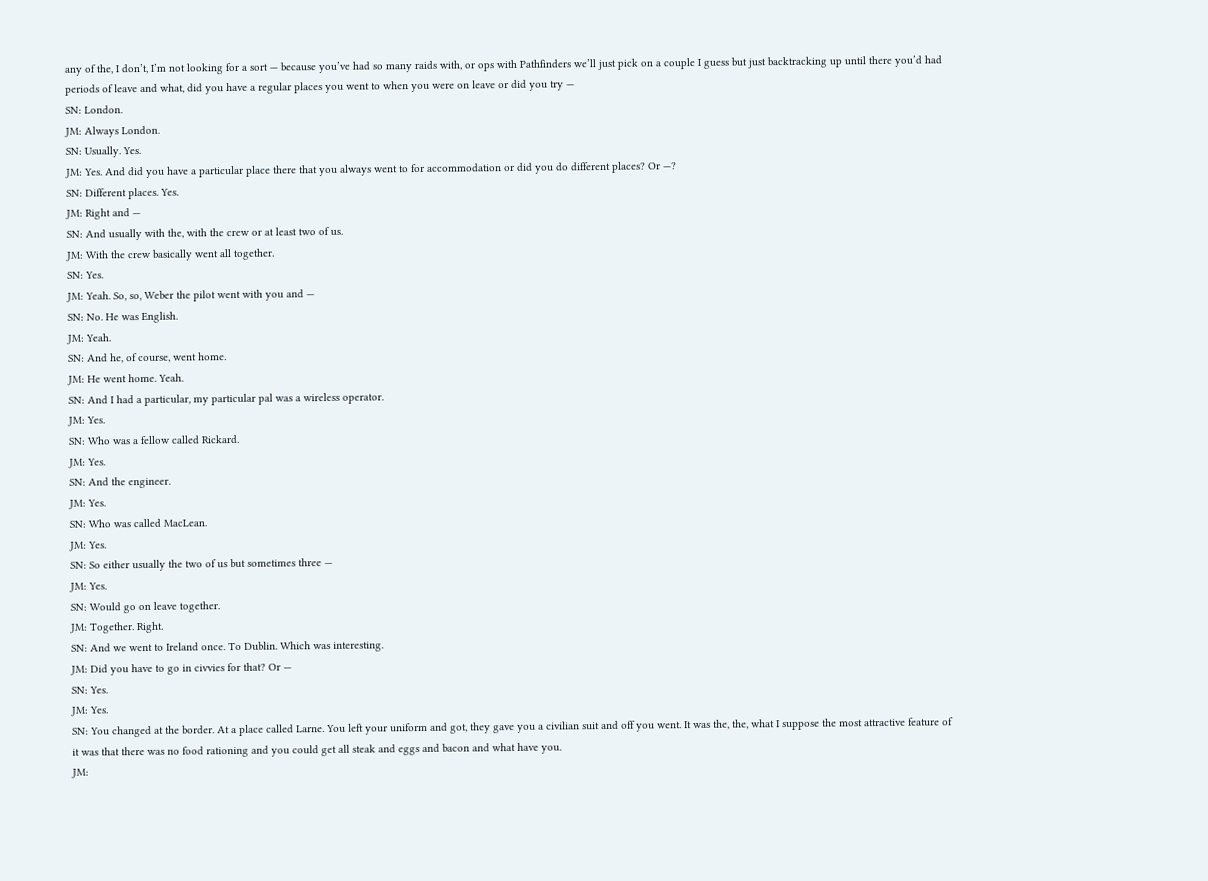any of the, I don’t, I’m not looking for a sort — because you’ve had so many raids with, or ops with Pathfinders we’ll just pick on a couple I guess but just backtracking up until there you’d had periods of leave and what, did you have a regular places you went to when you were on leave or did you try —
SN: London.
JM: Always London.
SN: Usually. Yes.
JM: Yes. And did you have a particular place there that you always went to for accommodation or did you do different places? Or —?
SN: Different places. Yes.
JM: Right and —
SN: And usually with the, with the crew or at least two of us.
JM: With the crew basically went all together.
SN: Yes.
JM: Yeah. So, so, Weber the pilot went with you and —
SN: No. He was English.
JM: Yeah.
SN: And he, of course, went home.
JM: He went home. Yeah.
SN: And I had a particular, my particular pal was a wireless operator.
JM: Yes.
SN: Who was a fellow called Rickard.
JM: Yes.
SN: And the engineer.
JM: Yes.
SN: Who was called MacLean.
JM: Yes.
SN: So either usually the two of us but sometimes three —
JM: Yes.
SN: Would go on leave together.
JM: Together. Right.
SN: And we went to Ireland once. To Dublin. Which was interesting.
JM: Did you have to go in civvies for that? Or —
SN: Yes.
JM: Yes.
SN: You changed at the border. At a place called Larne. You left your uniform and got, they gave you a civilian suit and off you went. It was the, the, what I suppose the most attractive feature of it was that there was no food rationing and you could get all steak and eggs and bacon and what have you.
JM: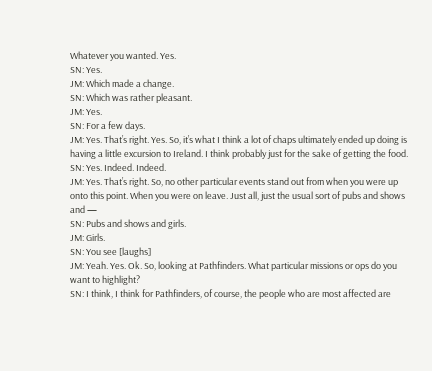Whatever you wanted. Yes.
SN: Yes.
JM: Which made a change.
SN: Which was rather pleasant.
JM: Yes.
SN: For a few days.
JM: Yes. That’s right. Yes. So, it’s what I think a lot of chaps ultimately ended up doing is having a little excursion to Ireland. I think probably just for the sake of getting the food.
SN: Yes. Indeed. Indeed.
JM: Yes. That’s right. So, no other particular events stand out from when you were up onto this point. When you were on leave. Just all, just the usual sort of pubs and shows and —
SN: Pubs and shows and girls.
JM: Girls.
SN: You see [laughs]
JM: Yeah. Yes. Ok. So, looking at Pathfinders. What particular missions or ops do you want to highlight?
SN: I think, I think for Pathfinders, of course, the people who are most affected are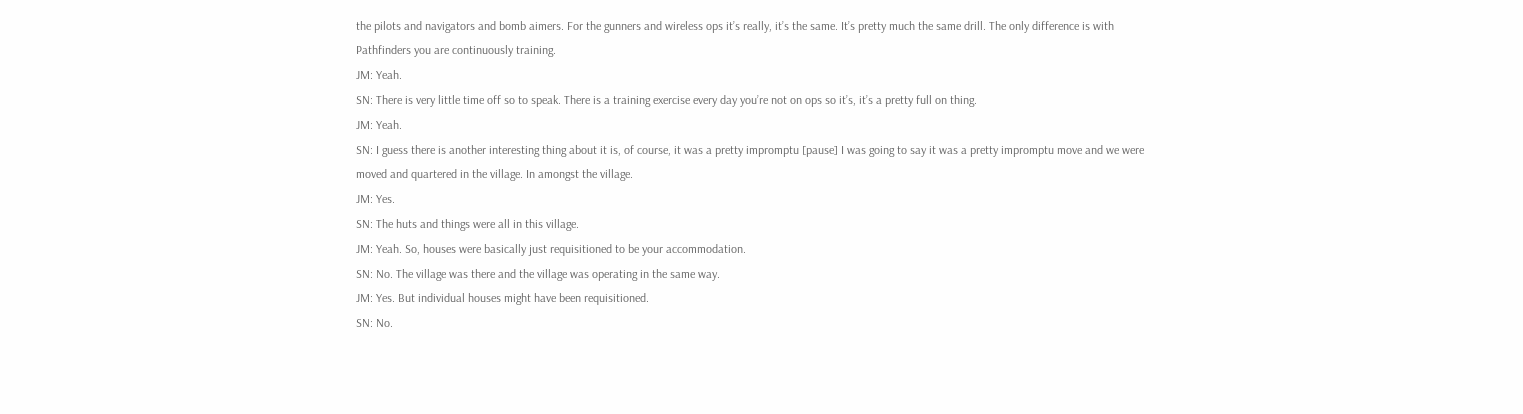the pilots and navigators and bomb aimers. For the gunners and wireless ops it’s really, it’s the same. It’s pretty much the same drill. The only difference is with Pathfinders you are continuously training.
JM: Yeah.
SN: There is very little time off so to speak. There is a training exercise every day you’re not on ops so it’s, it’s a pretty full on thing.
JM: Yeah.
SN: I guess there is another interesting thing about it is, of course, it was a pretty impromptu [pause] I was going to say it was a pretty impromptu move and we were moved and quartered in the village. In amongst the village.
JM: Yes.
SN: The huts and things were all in this village.
JM: Yeah. So, houses were basically just requisitioned to be your accommodation.
SN: No. The village was there and the village was operating in the same way.
JM: Yes. But individual houses might have been requisitioned.
SN: No.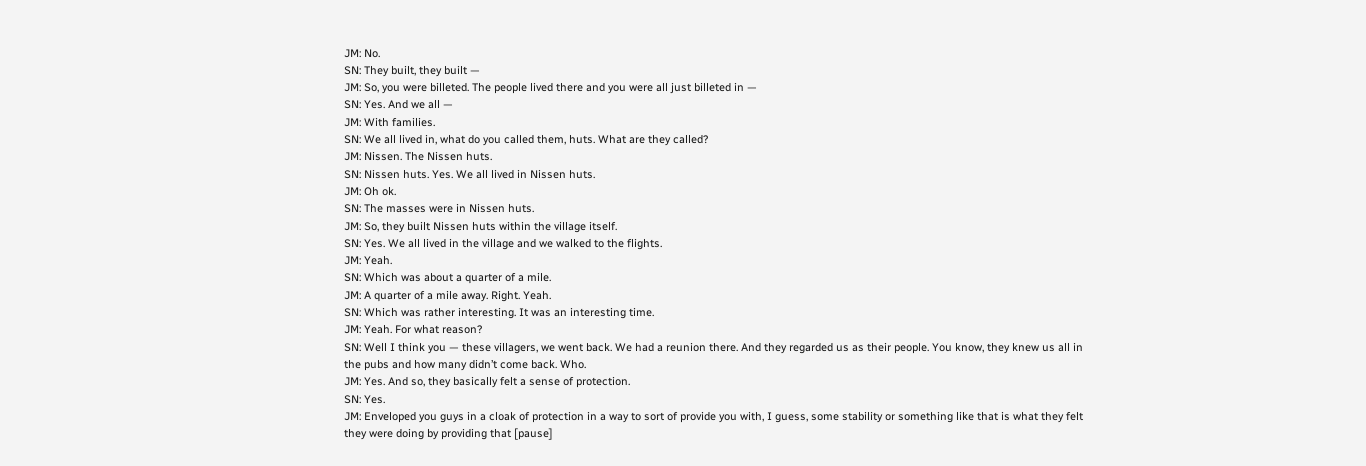JM: No.
SN: They built, they built —
JM: So, you were billeted. The people lived there and you were all just billeted in —
SN: Yes. And we all —
JM: With families.
SN: We all lived in, what do you called them, huts. What are they called?
JM: Nissen. The Nissen huts.
SN: Nissen huts. Yes. We all lived in Nissen huts.
JM: Oh ok.
SN: The masses were in Nissen huts.
JM: So, they built Nissen huts within the village itself.
SN: Yes. We all lived in the village and we walked to the flights.
JM: Yeah.
SN: Which was about a quarter of a mile.
JM: A quarter of a mile away. Right. Yeah.
SN: Which was rather interesting. It was an interesting time.
JM: Yeah. For what reason?
SN: Well I think you — these villagers, we went back. We had a reunion there. And they regarded us as their people. You know, they knew us all in the pubs and how many didn’t come back. Who.
JM: Yes. And so, they basically felt a sense of protection.
SN: Yes.
JM: Enveloped you guys in a cloak of protection in a way to sort of provide you with, I guess, some stability or something like that is what they felt they were doing by providing that [pause]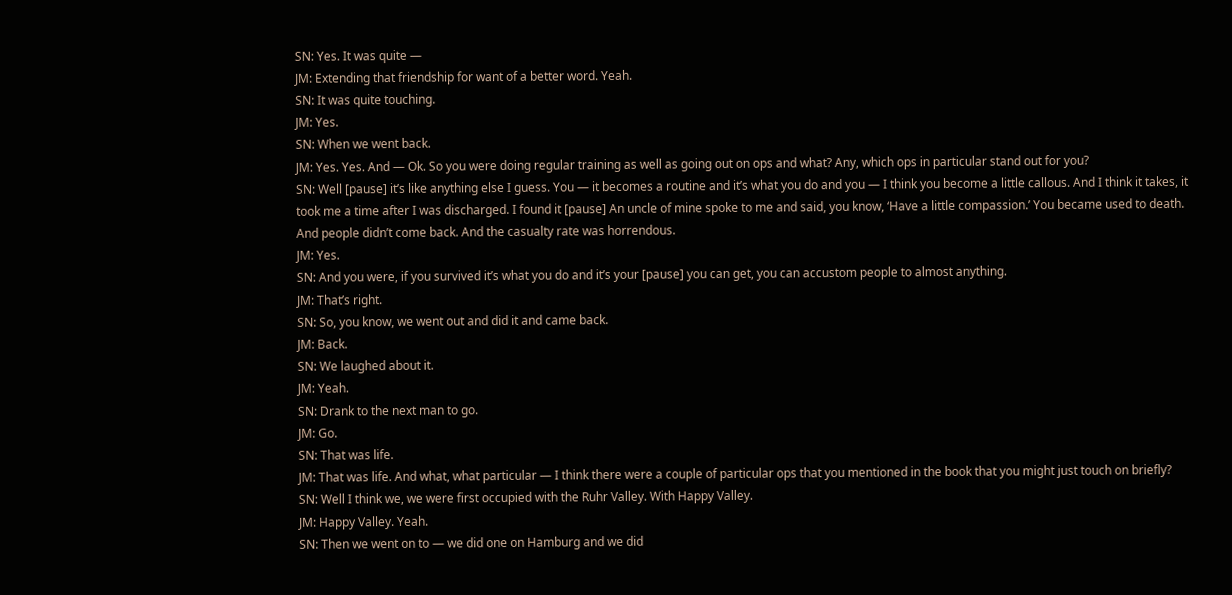SN: Yes. It was quite —
JM: Extending that friendship for want of a better word. Yeah.
SN: It was quite touching.
JM: Yes.
SN: When we went back.
JM: Yes. Yes. And — Ok. So you were doing regular training as well as going out on ops and what? Any, which ops in particular stand out for you?
SN: Well [pause] it’s like anything else I guess. You — it becomes a routine and it’s what you do and you — I think you become a little callous. And I think it takes, it took me a time after I was discharged. I found it [pause] An uncle of mine spoke to me and said, you know, ‘Have a little compassion.’ You became used to death. And people didn’t come back. And the casualty rate was horrendous.
JM: Yes.
SN: And you were, if you survived it’s what you do and it’s your [pause] you can get, you can accustom people to almost anything.
JM: That’s right.
SN: So, you know, we went out and did it and came back.
JM: Back.
SN: We laughed about it.
JM: Yeah.
SN: Drank to the next man to go.
JM: Go.
SN: That was life.
JM: That was life. And what, what particular — I think there were a couple of particular ops that you mentioned in the book that you might just touch on briefly?
SN: Well I think we, we were first occupied with the Ruhr Valley. With Happy Valley.
JM: Happy Valley. Yeah.
SN: Then we went on to — we did one on Hamburg and we did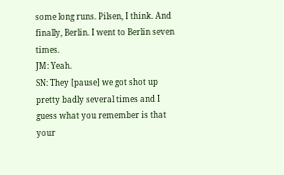some long runs. Pilsen, I think. And finally, Berlin. I went to Berlin seven times.
JM: Yeah.
SN: They [pause] we got shot up pretty badly several times and I guess what you remember is that your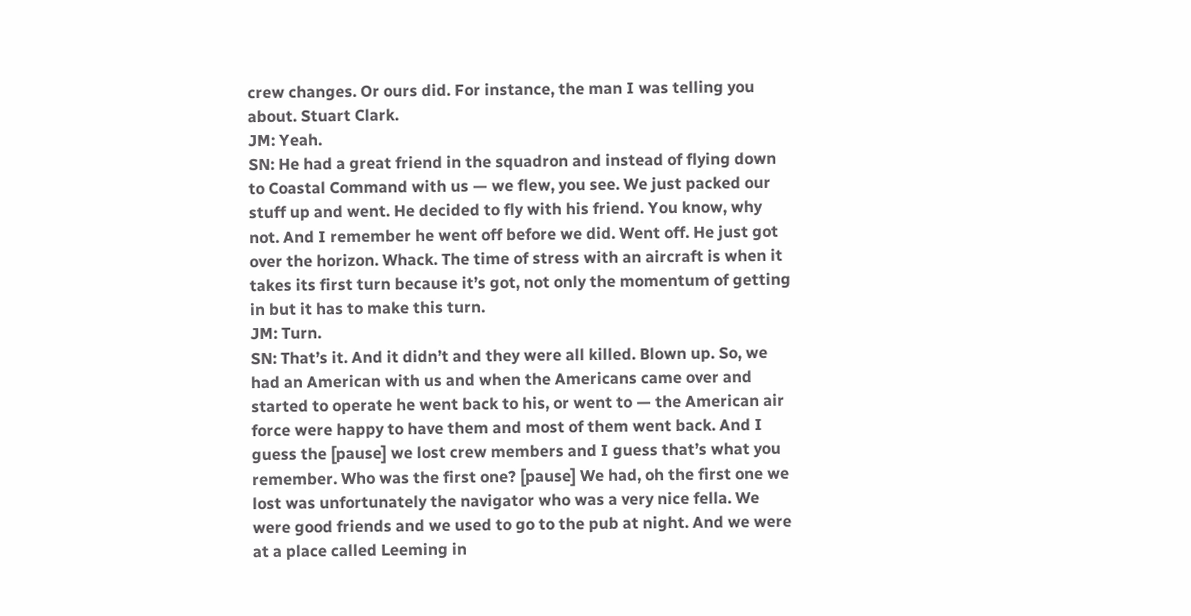crew changes. Or ours did. For instance, the man I was telling you about. Stuart Clark.
JM: Yeah.
SN: He had a great friend in the squadron and instead of flying down to Coastal Command with us — we flew, you see. We just packed our stuff up and went. He decided to fly with his friend. You know, why not. And I remember he went off before we did. Went off. He just got over the horizon. Whack. The time of stress with an aircraft is when it takes its first turn because it’s got, not only the momentum of getting in but it has to make this turn.
JM: Turn.
SN: That’s it. And it didn’t and they were all killed. Blown up. So, we had an American with us and when the Americans came over and started to operate he went back to his, or went to — the American air force were happy to have them and most of them went back. And I guess the [pause] we lost crew members and I guess that’s what you remember. Who was the first one? [pause] We had, oh the first one we lost was unfortunately the navigator who was a very nice fella. We were good friends and we used to go to the pub at night. And we were at a place called Leeming in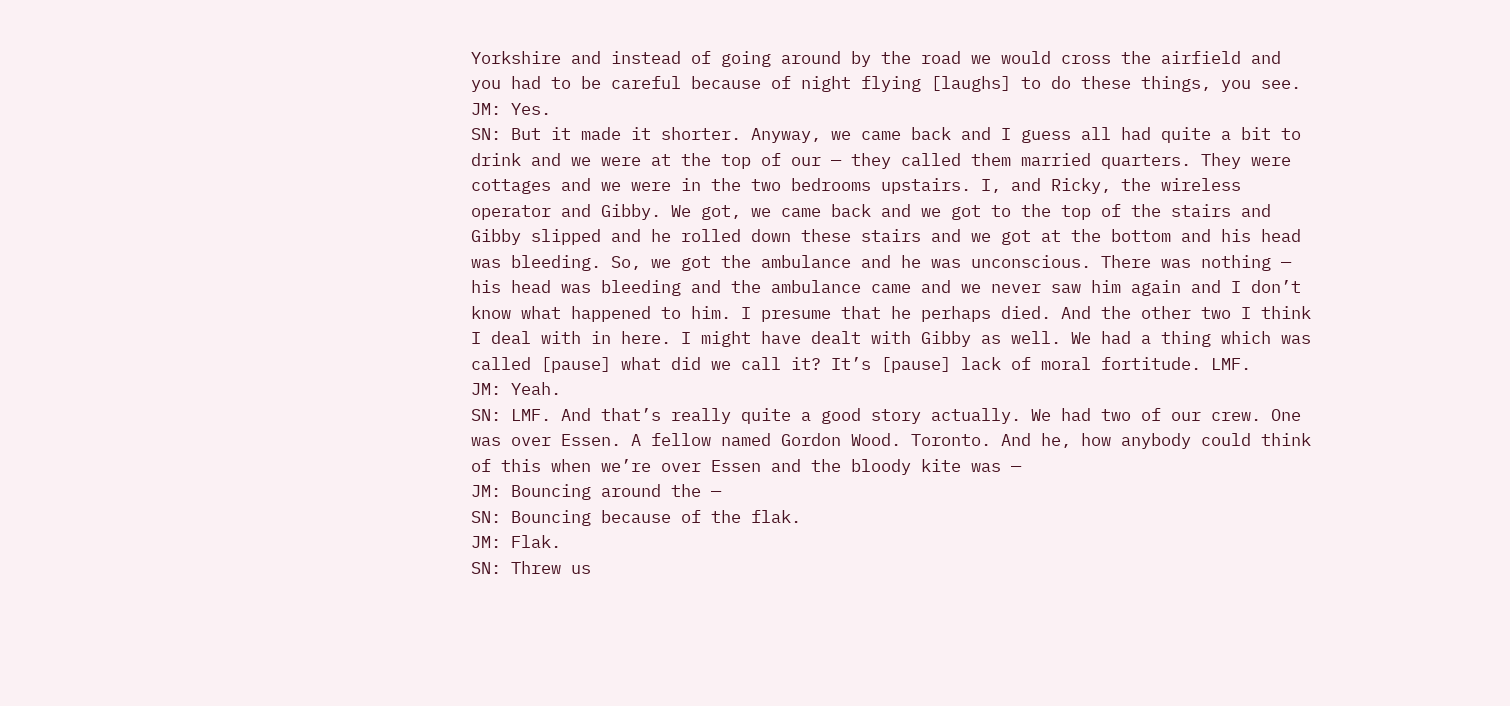Yorkshire and instead of going around by the road we would cross the airfield and you had to be careful because of night flying [laughs] to do these things, you see.
JM: Yes.
SN: But it made it shorter. Anyway, we came back and I guess all had quite a bit to drink and we were at the top of our — they called them married quarters. They were cottages and we were in the two bedrooms upstairs. I, and Ricky, the wireless operator and Gibby. We got, we came back and we got to the top of the stairs and Gibby slipped and he rolled down these stairs and we got at the bottom and his head was bleeding. So, we got the ambulance and he was unconscious. There was nothing — his head was bleeding and the ambulance came and we never saw him again and I don’t know what happened to him. I presume that he perhaps died. And the other two I think I deal with in here. I might have dealt with Gibby as well. We had a thing which was called [pause] what did we call it? It’s [pause] lack of moral fortitude. LMF.
JM: Yeah.
SN: LMF. And that’s really quite a good story actually. We had two of our crew. One was over Essen. A fellow named Gordon Wood. Toronto. And he, how anybody could think of this when we’re over Essen and the bloody kite was —
JM: Bouncing around the —
SN: Bouncing because of the flak.
JM: Flak.
SN: Threw us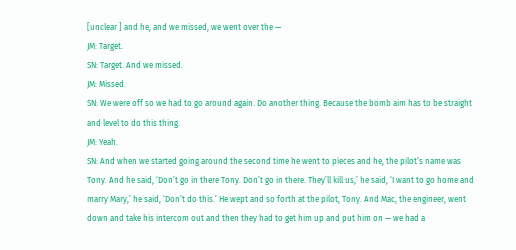[unclear ] and he, and we missed, we went over the —
JM: Target.
SN: Target. And we missed.
JM: Missed.
SN: We were off so we had to go around again. Do another thing. Because the bomb aim has to be straight and level to do this thing.
JM: Yeah.
SN: And when we started going around the second time he went to pieces and he, the pilot’s name was Tony. And he said, ‘Don’t go in there Tony. Don’t go in there. They’ll kill us,’ he said, ‘I want to go home and marry Mary,’ he said, ‘Don’t do this.’ He wept and so forth at the pilot, Tony. And Mac, the engineer, went down and take his intercom out and then they had to get him up and put him on — we had a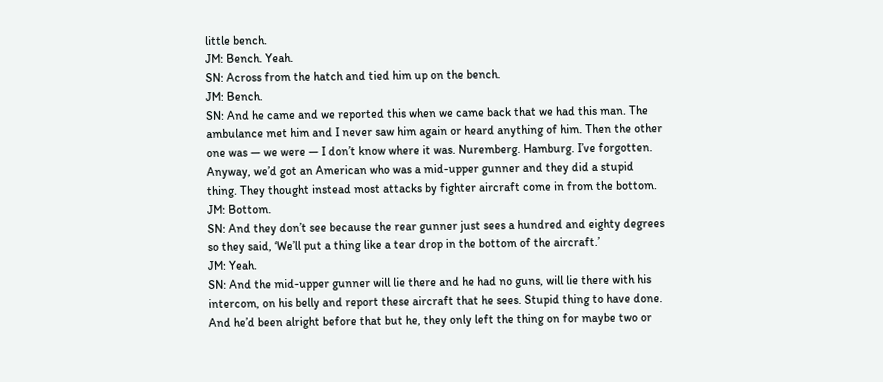little bench.
JM: Bench. Yeah.
SN: Across from the hatch and tied him up on the bench.
JM: Bench.
SN: And he came and we reported this when we came back that we had this man. The ambulance met him and I never saw him again or heard anything of him. Then the other one was — we were — I don’t know where it was. Nuremberg. Hamburg. I’ve forgotten. Anyway, we’d got an American who was a mid-upper gunner and they did a stupid thing. They thought instead most attacks by fighter aircraft come in from the bottom.
JM: Bottom.
SN: And they don’t see because the rear gunner just sees a hundred and eighty degrees so they said, ‘We’ll put a thing like a tear drop in the bottom of the aircraft.’
JM: Yeah.
SN: And the mid-upper gunner will lie there and he had no guns, will lie there with his intercom, on his belly and report these aircraft that he sees. Stupid thing to have done. And he’d been alright before that but he, they only left the thing on for maybe two or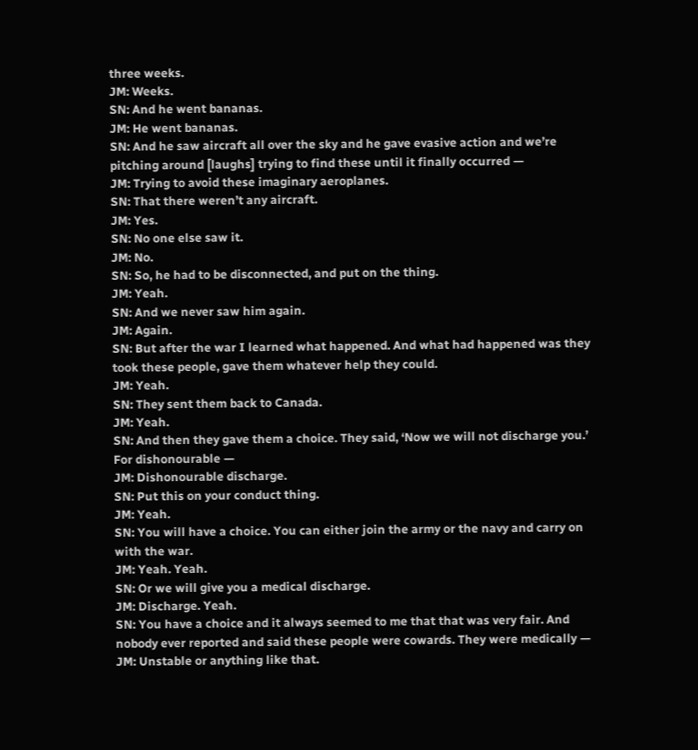three weeks.
JM: Weeks.
SN: And he went bananas.
JM: He went bananas.
SN: And he saw aircraft all over the sky and he gave evasive action and we’re pitching around [laughs] trying to find these until it finally occurred —
JM: Trying to avoid these imaginary aeroplanes.
SN: That there weren’t any aircraft.
JM: Yes.
SN: No one else saw it.
JM: No.
SN: So, he had to be disconnected, and put on the thing.
JM: Yeah.
SN: And we never saw him again.
JM: Again.
SN: But after the war I learned what happened. And what had happened was they took these people, gave them whatever help they could.
JM: Yeah.
SN: They sent them back to Canada.
JM: Yeah.
SN: And then they gave them a choice. They said, ‘Now we will not discharge you.’ For dishonourable —
JM: Dishonourable discharge.
SN: Put this on your conduct thing.
JM: Yeah.
SN: You will have a choice. You can either join the army or the navy and carry on with the war.
JM: Yeah. Yeah.
SN: Or we will give you a medical discharge.
JM: Discharge. Yeah.
SN: You have a choice and it always seemed to me that that was very fair. And nobody ever reported and said these people were cowards. They were medically —
JM: Unstable or anything like that.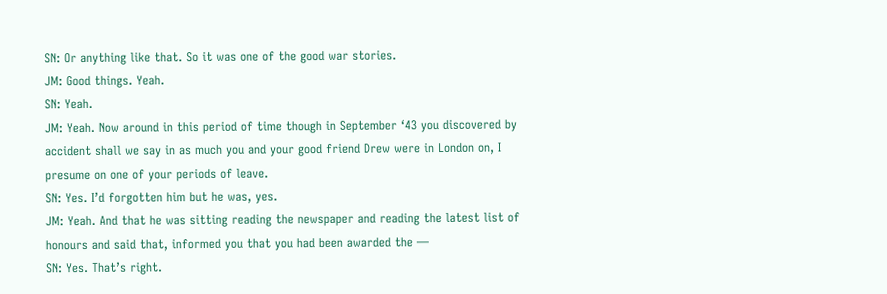SN: Or anything like that. So it was one of the good war stories.
JM: Good things. Yeah.
SN: Yeah.
JM: Yeah. Now around in this period of time though in September ‘43 you discovered by accident shall we say in as much you and your good friend Drew were in London on, I presume on one of your periods of leave.
SN: Yes. I’d forgotten him but he was, yes.
JM: Yeah. And that he was sitting reading the newspaper and reading the latest list of honours and said that, informed you that you had been awarded the —
SN: Yes. That’s right.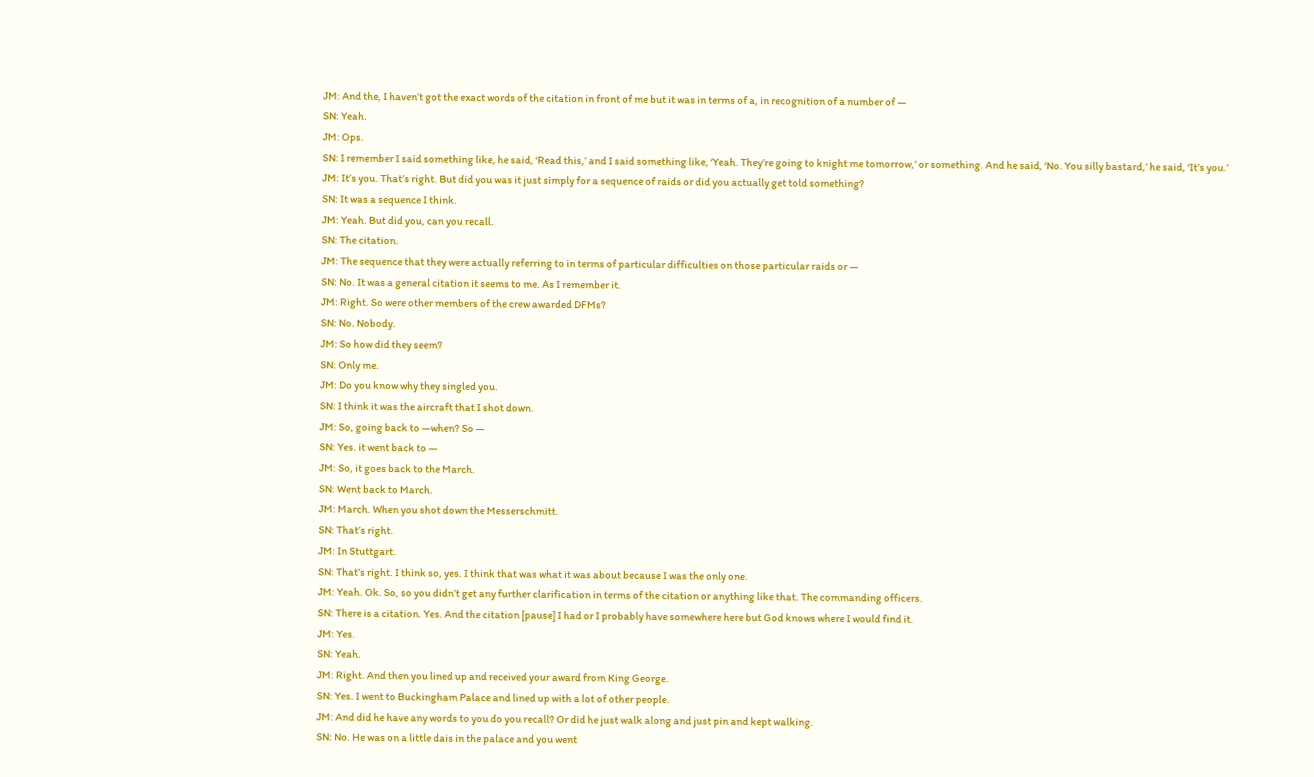JM: And the, I haven’t got the exact words of the citation in front of me but it was in terms of a, in recognition of a number of —
SN: Yeah.
JM: Ops.
SN: I remember I said something like, he said, ‘Read this,’ and I said something like, ‘Yeah. They’re going to knight me tomorrow,’ or something. And he said, ‘No. You silly bastard,’ he said, ‘It’s you.’
JM: It’s you. That’s right. But did you was it just simply for a sequence of raids or did you actually get told something?
SN: It was a sequence I think.
JM: Yeah. But did you, can you recall.
SN: The citation.
JM: The sequence that they were actually referring to in terms of particular difficulties on those particular raids or —
SN: No. It was a general citation it seems to me. As I remember it.
JM: Right. So were other members of the crew awarded DFMs?
SN: No. Nobody.
JM: So how did they seem?
SN: Only me.
JM: Do you know why they singled you.
SN: I think it was the aircraft that I shot down.
JM: So, going back to —when? So —
SN: Yes. it went back to —
JM: So, it goes back to the March.
SN: Went back to March.
JM: March. When you shot down the Messerschmitt.
SN: That’s right.
JM: In Stuttgart.
SN: That’s right. I think so, yes. I think that was what it was about because I was the only one.
JM: Yeah. Ok. So, so you didn’t get any further clarification in terms of the citation or anything like that. The commanding officers.
SN: There is a citation. Yes. And the citation [pause] I had or I probably have somewhere here but God knows where I would find it.
JM: Yes.
SN: Yeah.
JM: Right. And then you lined up and received your award from King George.
SN: Yes. I went to Buckingham Palace and lined up with a lot of other people.
JM: And did he have any words to you do you recall? Or did he just walk along and just pin and kept walking.
SN: No. He was on a little dais in the palace and you went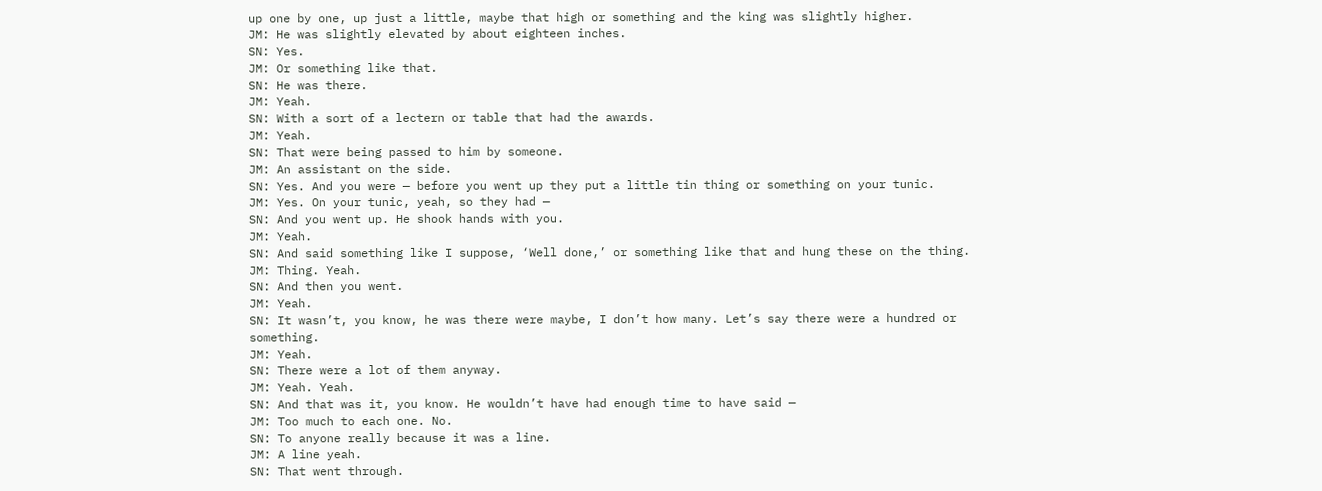up one by one, up just a little, maybe that high or something and the king was slightly higher.
JM: He was slightly elevated by about eighteen inches.
SN: Yes.
JM: Or something like that.
SN: He was there.
JM: Yeah.
SN: With a sort of a lectern or table that had the awards.
JM: Yeah.
SN: That were being passed to him by someone.
JM: An assistant on the side.
SN: Yes. And you were — before you went up they put a little tin thing or something on your tunic.
JM: Yes. On your tunic, yeah, so they had —
SN: And you went up. He shook hands with you.
JM: Yeah.
SN: And said something like I suppose, ‘Well done,’ or something like that and hung these on the thing.
JM: Thing. Yeah.
SN: And then you went.
JM: Yeah.
SN: It wasn’t, you know, he was there were maybe, I don’t how many. Let’s say there were a hundred or something.
JM: Yeah.
SN: There were a lot of them anyway.
JM: Yeah. Yeah.
SN: And that was it, you know. He wouldn’t have had enough time to have said —
JM: Too much to each one. No.
SN: To anyone really because it was a line.
JM: A line yeah.
SN: That went through.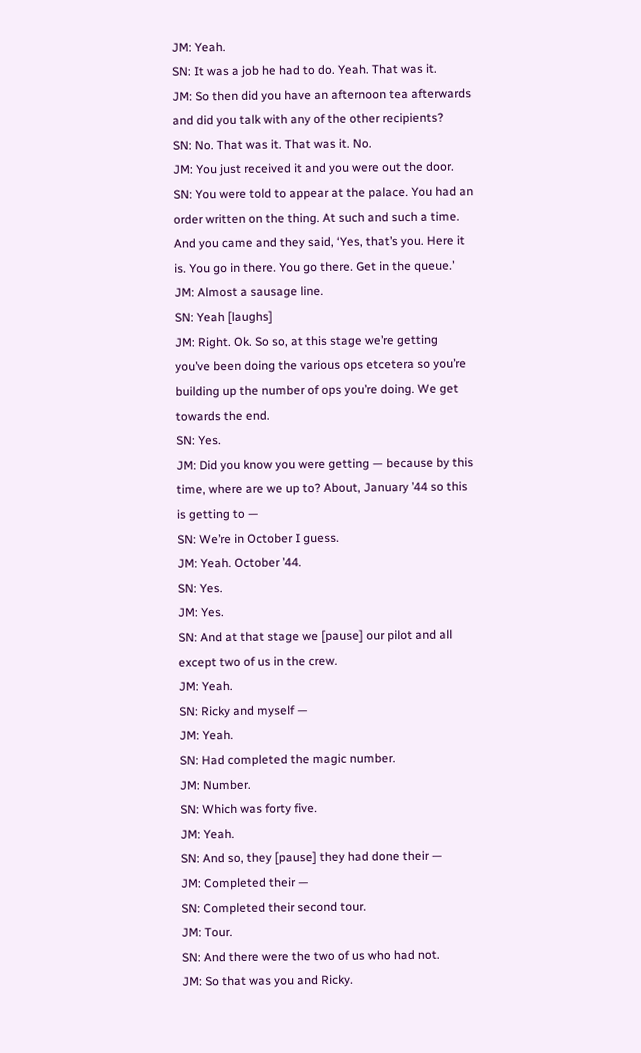JM: Yeah.
SN: It was a job he had to do. Yeah. That was it.
JM: So then did you have an afternoon tea afterwards and did you talk with any of the other recipients?
SN: No. That was it. That was it. No.
JM: You just received it and you were out the door.
SN: You were told to appear at the palace. You had an order written on the thing. At such and such a time. And you came and they said, ‘Yes, that’s you. Here it is. You go in there. You go there. Get in the queue.’
JM: Almost a sausage line.
SN: Yeah [laughs]
JM: Right. Ok. So so, at this stage we’re getting you’ve been doing the various ops etcetera so you’re building up the number of ops you’re doing. We get towards the end.
SN: Yes.
JM: Did you know you were getting — because by this time, where are we up to? About, January ’44 so this is getting to —
SN: We’re in October I guess.
JM: Yeah. October ’44.
SN: Yes.
JM: Yes.
SN: And at that stage we [pause] our pilot and all except two of us in the crew.
JM: Yeah.
SN: Ricky and myself —
JM: Yeah.
SN: Had completed the magic number.
JM: Number.
SN: Which was forty five.
JM: Yeah.
SN: And so, they [pause] they had done their —
JM: Completed their —
SN: Completed their second tour.
JM: Tour.
SN: And there were the two of us who had not.
JM: So that was you and Ricky.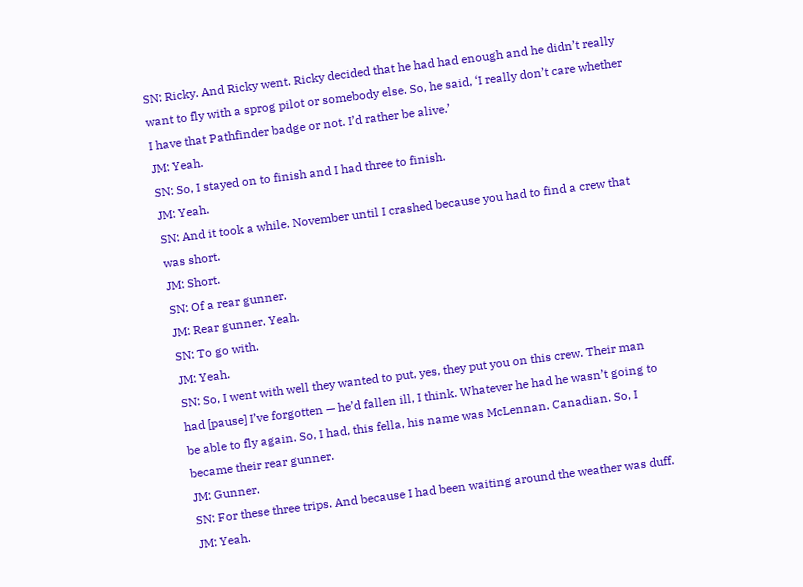SN: Ricky. And Ricky went. Ricky decided that he had had enough and he didn’t really want to fly with a sprog pilot or somebody else. So, he said, ‘I really don’t care whether I have that Pathfinder badge or not. I’d rather be alive.’
JM: Yeah.
SN: So, I stayed on to finish and I had three to finish.
JM: Yeah.
SN: And it took a while. November until I crashed because you had to find a crew that was short.
JM: Short.
SN: Of a rear gunner.
JM: Rear gunner. Yeah.
SN: To go with.
JM: Yeah.
SN: So, I went with well they wanted to put, yes, they put you on this crew. Their man had [pause] I’ve forgotten — he’d fallen ill, I think. Whatever he had he wasn’t going to be able to fly again. So, I had, this fella, his name was McLennan. Canadian. So, I became their rear gunner.
JM: Gunner.
SN: For these three trips. And because I had been waiting around the weather was duff.
JM: Yeah.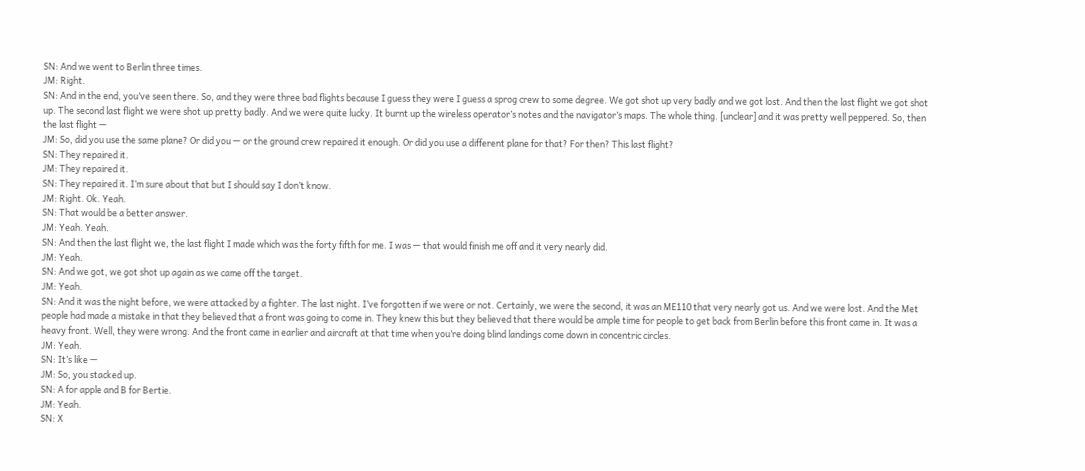SN: And we went to Berlin three times.
JM: Right.
SN: And in the end, you’ve seen there. So, and they were three bad flights because I guess they were I guess a sprog crew to some degree. We got shot up very badly and we got lost. And then the last flight we got shot up. The second last flight we were shot up pretty badly. And we were quite lucky. It burnt up the wireless operator’s notes and the navigator’s maps. The whole thing. [unclear] and it was pretty well peppered. So, then the last flight —
JM: So, did you use the same plane? Or did you — or the ground crew repaired it enough. Or did you use a different plane for that? For then? This last flight?
SN: They repaired it.
JM: They repaired it.
SN: They repaired it. I’m sure about that but I should say I don’t know.
JM: Right. Ok. Yeah.
SN: That would be a better answer.
JM: Yeah. Yeah.
SN: And then the last flight we, the last flight I made which was the forty fifth for me. I was — that would finish me off and it very nearly did.
JM: Yeah.
SN: And we got, we got shot up again as we came off the target.
JM: Yeah.
SN: And it was the night before, we were attacked by a fighter. The last night. I’ve forgotten if we were or not. Certainly, we were the second, it was an ME110 that very nearly got us. And we were lost. And the Met people had made a mistake in that they believed that a front was going to come in. They knew this but they believed that there would be ample time for people to get back from Berlin before this front came in. It was a heavy front. Well, they were wrong. And the front came in earlier and aircraft at that time when you’re doing blind landings come down in concentric circles.
JM: Yeah.
SN: It’s like —
JM: So, you stacked up.
SN: A for apple and B for Bertie.
JM: Yeah.
SN: X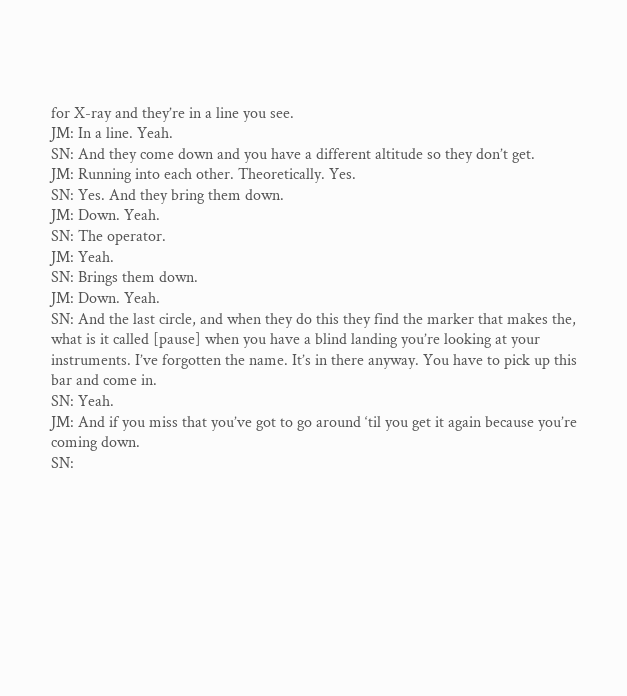for X-ray and they’re in a line you see.
JM: In a line. Yeah.
SN: And they come down and you have a different altitude so they don’t get.
JM: Running into each other. Theoretically. Yes.
SN: Yes. And they bring them down.
JM: Down. Yeah.
SN: The operator.
JM: Yeah.
SN: Brings them down.
JM: Down. Yeah.
SN: And the last circle, and when they do this they find the marker that makes the, what is it called [pause] when you have a blind landing you’re looking at your instruments. I’ve forgotten the name. It’s in there anyway. You have to pick up this bar and come in.
SN: Yeah.
JM: And if you miss that you’ve got to go around ‘til you get it again because you’re coming down.
SN: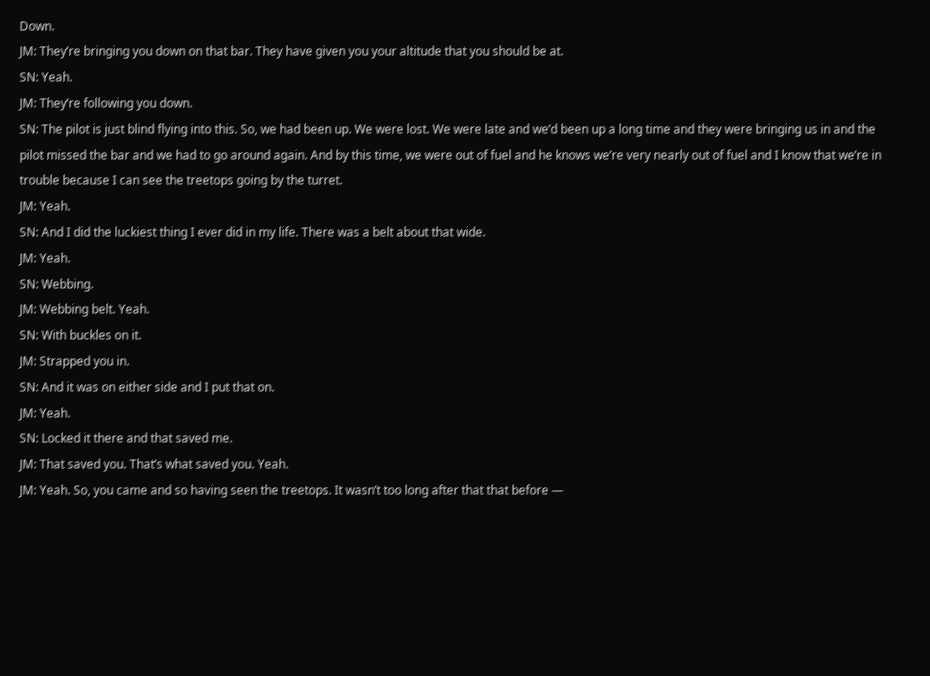Down.
JM: They’re bringing you down on that bar. They have given you your altitude that you should be at.
SN: Yeah.
JM: They’re following you down.
SN: The pilot is just blind flying into this. So, we had been up. We were lost. We were late and we’d been up a long time and they were bringing us in and the pilot missed the bar and we had to go around again. And by this time, we were out of fuel and he knows we’re very nearly out of fuel and I know that we’re in trouble because I can see the treetops going by the turret.
JM: Yeah.
SN: And I did the luckiest thing I ever did in my life. There was a belt about that wide.
JM: Yeah.
SN: Webbing.
JM: Webbing belt. Yeah.
SN: With buckles on it.
JM: Strapped you in.
SN: And it was on either side and I put that on.
JM: Yeah.
SN: Locked it there and that saved me.
JM: That saved you. That’s what saved you. Yeah.
JM: Yeah. So, you came and so having seen the treetops. It wasn’t too long after that that before —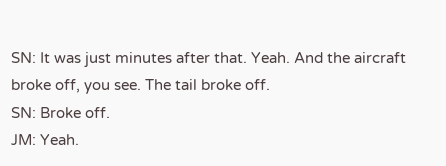SN: It was just minutes after that. Yeah. And the aircraft broke off, you see. The tail broke off.
SN: Broke off.
JM: Yeah.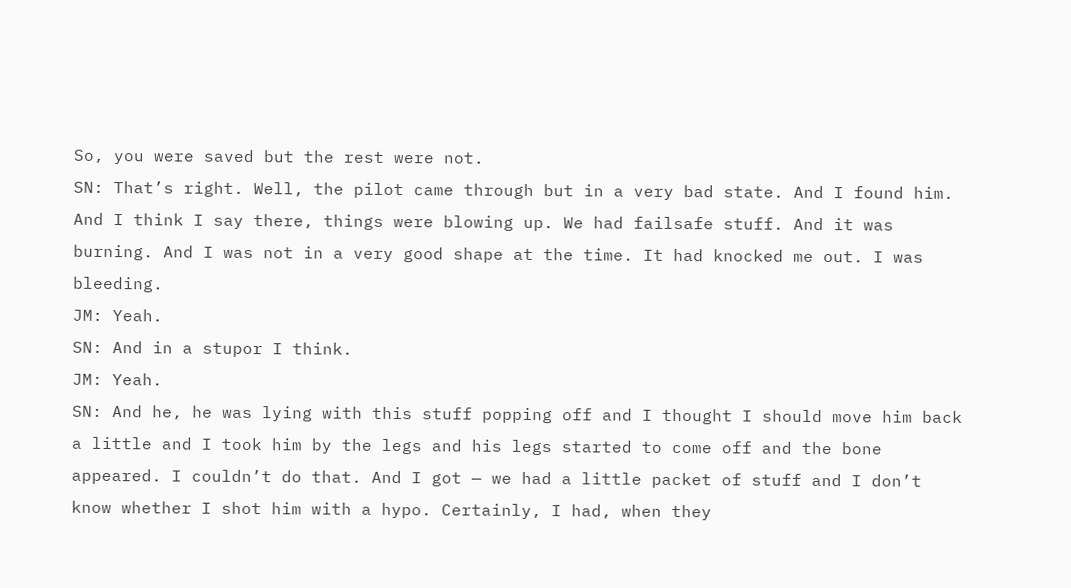So, you were saved but the rest were not.
SN: That’s right. Well, the pilot came through but in a very bad state. And I found him. And I think I say there, things were blowing up. We had failsafe stuff. And it was burning. And I was not in a very good shape at the time. It had knocked me out. I was bleeding.
JM: Yeah.
SN: And in a stupor I think.
JM: Yeah.
SN: And he, he was lying with this stuff popping off and I thought I should move him back a little and I took him by the legs and his legs started to come off and the bone appeared. I couldn’t do that. And I got — we had a little packet of stuff and I don’t know whether I shot him with a hypo. Certainly, I had, when they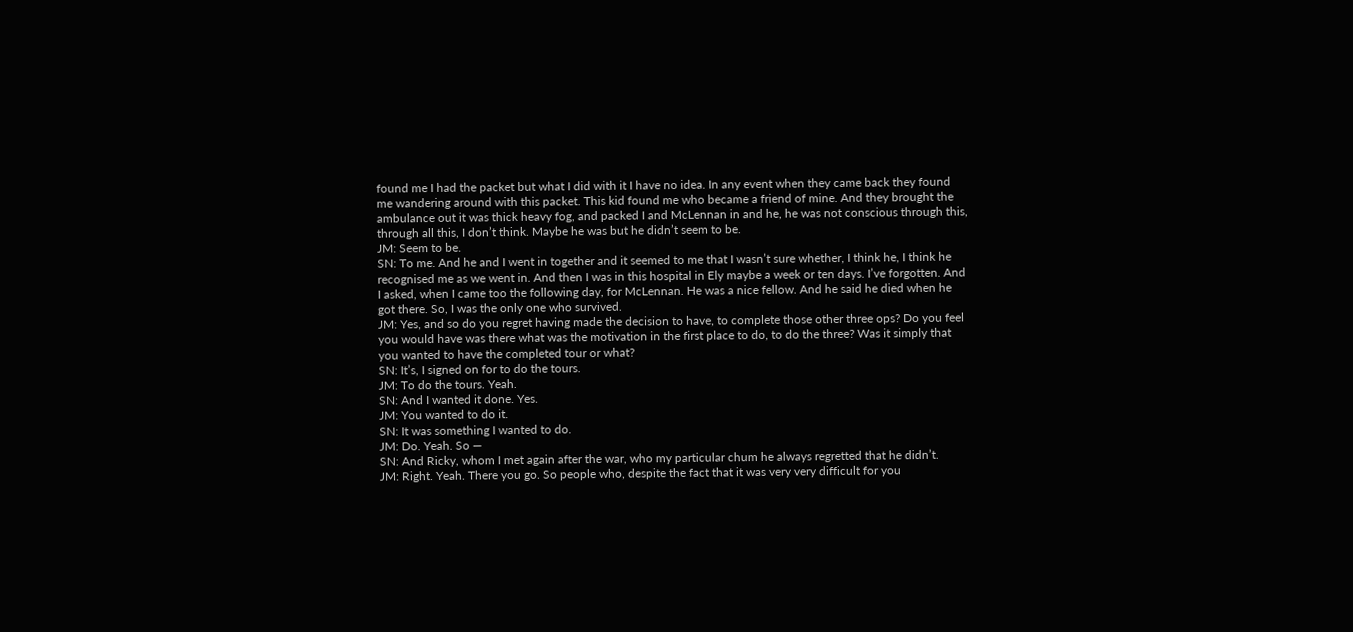found me I had the packet but what I did with it I have no idea. In any event when they came back they found me wandering around with this packet. This kid found me who became a friend of mine. And they brought the ambulance out it was thick heavy fog, and packed I and McLennan in and he, he was not conscious through this, through all this, I don’t think. Maybe he was but he didn’t seem to be.
JM: Seem to be.
SN: To me. And he and I went in together and it seemed to me that I wasn’t sure whether, I think he, I think he recognised me as we went in. And then I was in this hospital in Ely maybe a week or ten days. I’ve forgotten. And I asked, when I came too the following day, for McLennan. He was a nice fellow. And he said he died when he got there. So, I was the only one who survived.
JM: Yes, and so do you regret having made the decision to have, to complete those other three ops? Do you feel you would have was there what was the motivation in the first place to do, to do the three? Was it simply that you wanted to have the completed tour or what?
SN: It’s, I signed on for to do the tours.
JM: To do the tours. Yeah.
SN: And I wanted it done. Yes.
JM: You wanted to do it.
SN: It was something I wanted to do.
JM: Do. Yeah. So —
SN: And Ricky, whom I met again after the war, who my particular chum he always regretted that he didn’t.
JM: Right. Yeah. There you go. So people who, despite the fact that it was very very difficult for you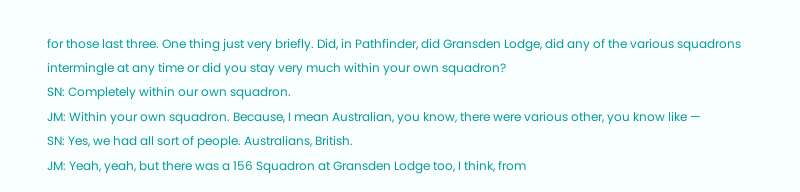for those last three. One thing just very briefly. Did, in Pathfinder, did Gransden Lodge, did any of the various squadrons intermingle at any time or did you stay very much within your own squadron?
SN: Completely within our own squadron.
JM: Within your own squadron. Because, I mean Australian, you know, there were various other, you know like —
SN: Yes, we had all sort of people. Australians, British.
JM: Yeah, yeah, but there was a 156 Squadron at Gransden Lodge too, I think, from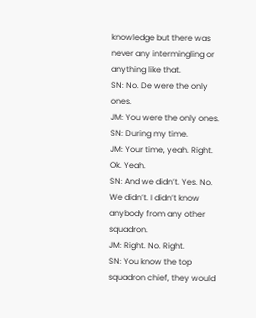knowledge but there was never any intermingling or anything like that.
SN: No. De were the only ones.
JM: You were the only ones.
SN: During my time.
JM: Your time, yeah. Right. Ok. Yeah.
SN: And we didn’t. Yes. No. We didn’t. I didn’t know anybody from any other squadron.
JM: Right. No. Right.
SN: You know the top squadron chief, they would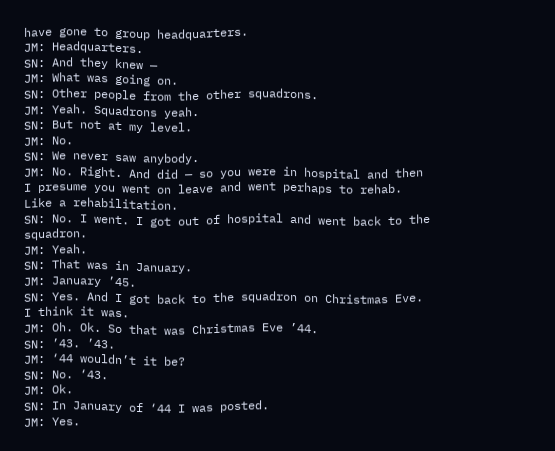have gone to group headquarters.
JM: Headquarters.
SN: And they knew —
JM: What was going on.
SN: Other people from the other squadrons.
JM: Yeah. Squadrons yeah.
SN: But not at my level.
JM: No.
SN: We never saw anybody.
JM: No. Right. And did — so you were in hospital and then I presume you went on leave and went perhaps to rehab. Like a rehabilitation.
SN: No. I went. I got out of hospital and went back to the squadron.
JM: Yeah.
SN: That was in January.
JM: January ’45.
SN: Yes. And I got back to the squadron on Christmas Eve. I think it was.
JM: Oh. Ok. So that was Christmas Eve ’44.
SN: ’43. ’43.
JM: ‘44 wouldn’t it be?
SN: No. ‘43.
JM: Ok.
SN: In January of ‘44 I was posted.
JM: Yes.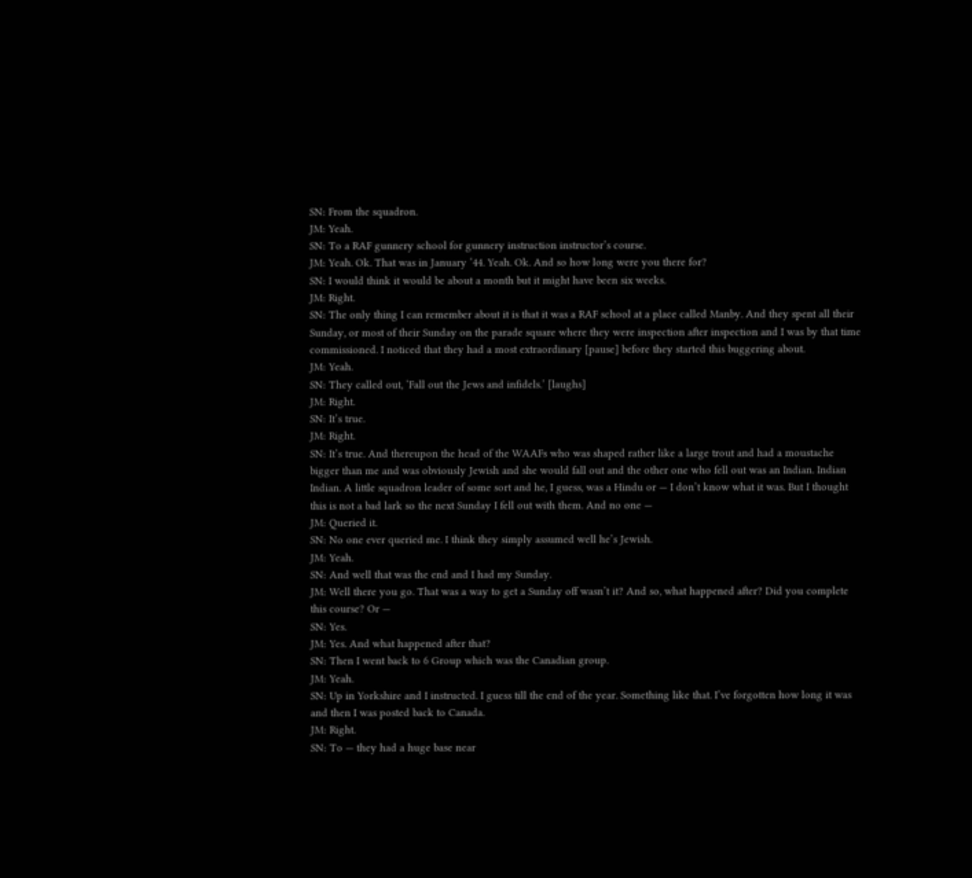SN: From the squadron.
JM: Yeah.
SN: To a RAF gunnery school for gunnery instruction instructor’s course.
JM: Yeah. Ok. That was in January ‘44. Yeah. Ok. And so how long were you there for?
SN: I would think it would be about a month but it might have been six weeks.
JM: Right.
SN: The only thing I can remember about it is that it was a RAF school at a place called Manby. And they spent all their Sunday, or most of their Sunday on the parade square where they were inspection after inspection and I was by that time commissioned. I noticed that they had a most extraordinary [pause] before they started this buggering about.
JM: Yeah.
SN: They called out, ‘Fall out the Jews and infidels.’ [laughs]
JM: Right.
SN: It’s true.
JM: Right.
SN: It’s true. And thereupon the head of the WAAFs who was shaped rather like a large trout and had a moustache bigger than me and was obviously Jewish and she would fall out and the other one who fell out was an Indian. Indian Indian. A little squadron leader of some sort and he, I guess, was a Hindu or — I don’t know what it was. But I thought this is not a bad lark so the next Sunday I fell out with them. And no one —
JM: Queried it.
SN: No one ever queried me. I think they simply assumed well he’s Jewish.
JM: Yeah.
SN: And well that was the end and I had my Sunday.
JM: Well there you go. That was a way to get a Sunday off wasn’t it? And so, what happened after? Did you complete this course? Or —
SN: Yes.
JM: Yes. And what happened after that?
SN: Then I went back to 6 Group which was the Canadian group.
JM: Yeah.
SN: Up in Yorkshire and I instructed. I guess till the end of the year. Something like that. I’ve forgotten how long it was and then I was posted back to Canada.
JM: Right.
SN: To — they had a huge base near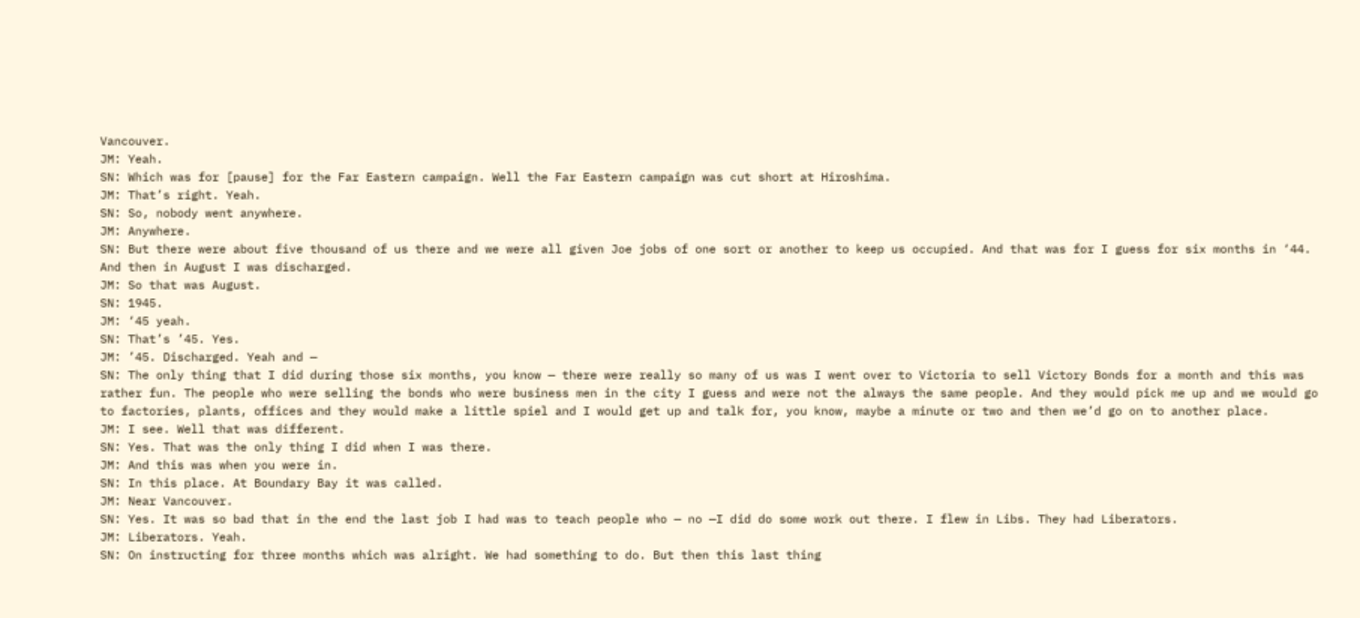Vancouver.
JM: Yeah.
SN: Which was for [pause] for the Far Eastern campaign. Well the Far Eastern campaign was cut short at Hiroshima.
JM: That’s right. Yeah.
SN: So, nobody went anywhere.
JM: Anywhere.
SN: But there were about five thousand of us there and we were all given Joe jobs of one sort or another to keep us occupied. And that was for I guess for six months in ‘44. And then in August I was discharged.
JM: So that was August.
SN: 1945.
JM: ‘45 yeah.
SN: That’s ’45. Yes.
JM: ’45. Discharged. Yeah and —
SN: The only thing that I did during those six months, you know — there were really so many of us was I went over to Victoria to sell Victory Bonds for a month and this was rather fun. The people who were selling the bonds who were business men in the city I guess and were not the always the same people. And they would pick me up and we would go to factories, plants, offices and they would make a little spiel and I would get up and talk for, you know, maybe a minute or two and then we’d go on to another place.
JM: I see. Well that was different.
SN: Yes. That was the only thing I did when I was there.
JM: And this was when you were in.
SN: In this place. At Boundary Bay it was called.
JM: Near Vancouver.
SN: Yes. It was so bad that in the end the last job I had was to teach people who — no —I did do some work out there. I flew in Libs. They had Liberators.
JM: Liberators. Yeah.
SN: On instructing for three months which was alright. We had something to do. But then this last thing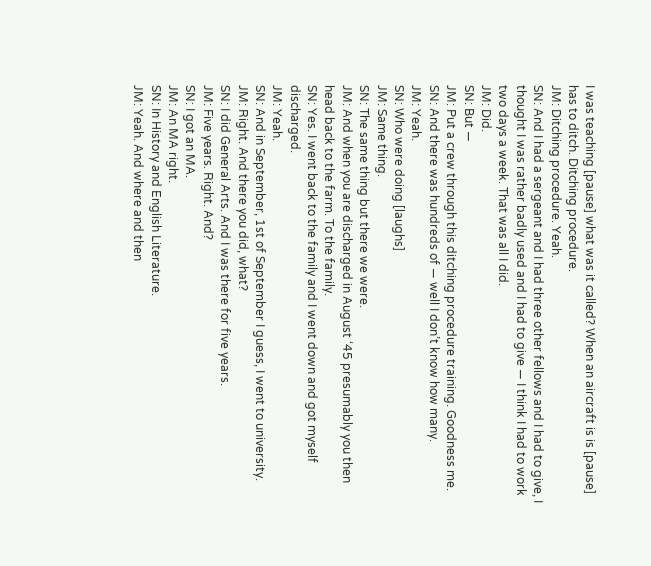I was teaching [pause] what was it called? When an aircraft is is [pause] has to ditch. Ditching procedure.
JM: Ditching procedure. Yeah.
SN: And I had a sergeant and I had three other fellows and I had to give, I thought I was rather badly used and I had to give — I think I had to work two days a week. That was all I did.
JM: Did.
SN: But —
JM: Put a crew through this ditching procedure training. Goodness me.
SN: And there was hundreds of — well I don’t know how many.
JM: Yeah.
SN: Who were doing [laughs]
JM: Same thing.
SN: The same thing but there we were.
JM: And when you are discharged in August ‘45 presumably you then head back to the farm. To the family.
SN: Yes. I went back to the family and I went down and got myself discharged.
JM: Yeah.
SN: And in September, 1st of September I guess, I went to university.
JM: Right. And there you did, what?
SN: I did General Arts. And I was there for five years.
JM: Five years. Right. And?
SN: I got an MA.
JM: An MA right.
SN: In History and English Literature.
JM: Yeah. And where and then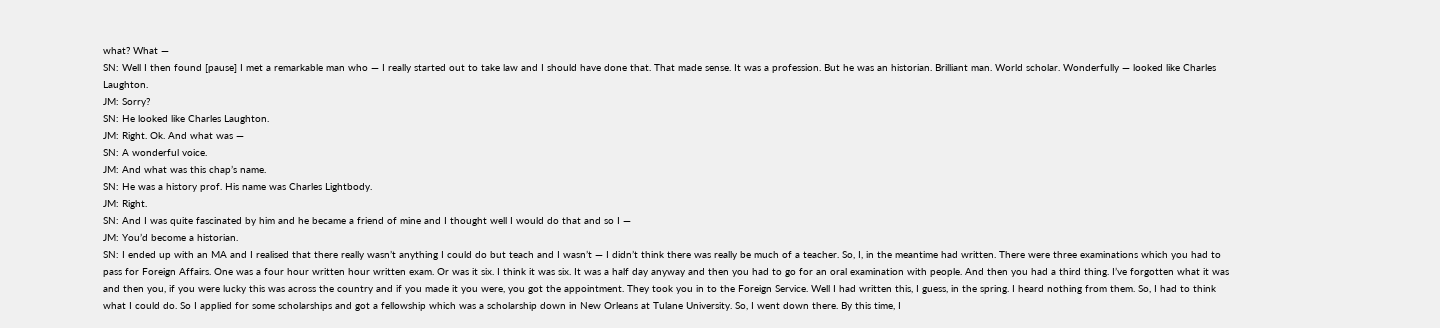what? What —
SN: Well I then found [pause] I met a remarkable man who — I really started out to take law and I should have done that. That made sense. It was a profession. But he was an historian. Brilliant man. World scholar. Wonderfully — looked like Charles Laughton.
JM: Sorry?
SN: He looked like Charles Laughton.
JM: Right. Ok. And what was —
SN: A wonderful voice.
JM: And what was this chap’s name.
SN: He was a history prof. His name was Charles Lightbody.
JM: Right.
SN: And I was quite fascinated by him and he became a friend of mine and I thought well I would do that and so I —
JM: You’d become a historian.
SN: I ended up with an MA and I realised that there really wasn’t anything I could do but teach and I wasn’t — I didn’t think there was really be much of a teacher. So, I, in the meantime had written. There were three examinations which you had to pass for Foreign Affairs. One was a four hour written hour written exam. Or was it six. I think it was six. It was a half day anyway and then you had to go for an oral examination with people. And then you had a third thing. I’ve forgotten what it was and then you, if you were lucky this was across the country and if you made it you were, you got the appointment. They took you in to the Foreign Service. Well I had written this, I guess, in the spring. I heard nothing from them. So, I had to think what I could do. So I applied for some scholarships and got a fellowship which was a scholarship down in New Orleans at Tulane University. So, I went down there. By this time, I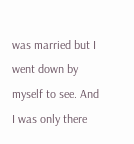was married but I went down by myself to see. And I was only there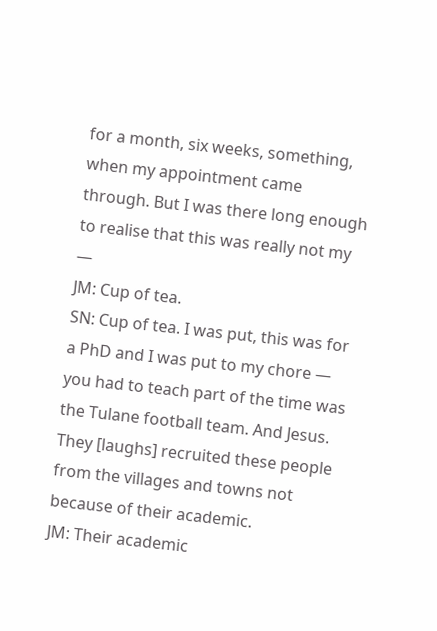for a month, six weeks, something, when my appointment came through. But I was there long enough to realise that this was really not my —
JM: Cup of tea.
SN: Cup of tea. I was put, this was for a PhD and I was put to my chore — you had to teach part of the time was the Tulane football team. And Jesus. They [laughs] recruited these people from the villages and towns not because of their academic.
JM: Their academic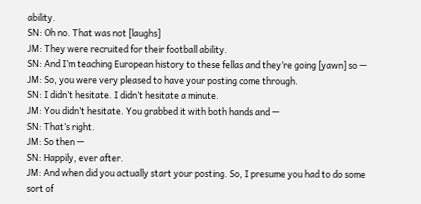ability.
SN: Oh no. That was not [laughs]
JM: They were recruited for their football ability.
SN: And I’m teaching European history to these fellas and they’re going [yawn] so —
JM: So, you were very pleased to have your posting come through.
SN: I didn’t hesitate. I didn’t hesitate a minute.
JM: You didn’t hesitate. You grabbed it with both hands and —
SN: That’s right.
JM: So then —
SN: Happily, ever after.
JM: And when did you actually start your posting. So, I presume you had to do some sort of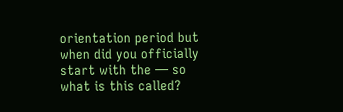orientation period but when did you officially start with the — so what is this called?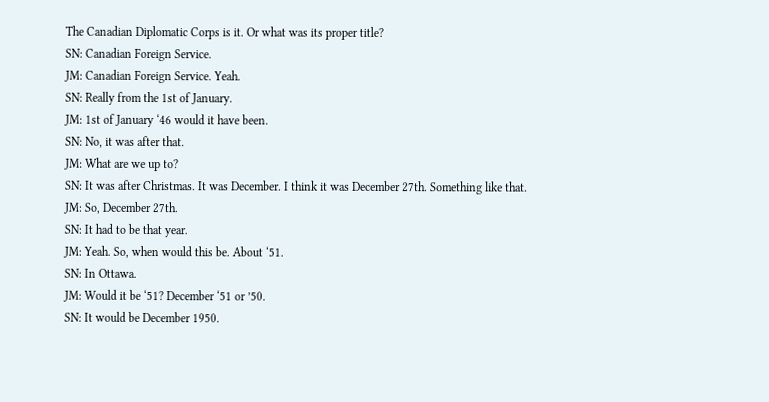The Canadian Diplomatic Corps is it. Or what was its proper title?
SN: Canadian Foreign Service.
JM: Canadian Foreign Service. Yeah.
SN: Really from the 1st of January.
JM: 1st of January ‘46 would it have been.
SN: No, it was after that.
JM: What are we up to?
SN: It was after Christmas. It was December. I think it was December 27th. Something like that.
JM: So, December 27th.
SN: It had to be that year.
JM: Yeah. So, when would this be. About ‘51.
SN: In Ottawa.
JM: Would it be ‘51? December ‘51 or ’50.
SN: It would be December 1950.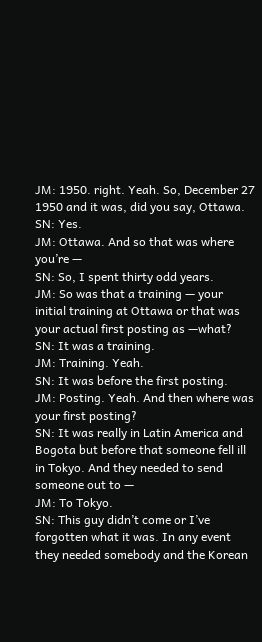JM: 1950. right. Yeah. So, December 27 1950 and it was, did you say, Ottawa.
SN: Yes.
JM: Ottawa. And so that was where you’re —
SN: So, I spent thirty odd years.
JM: So was that a training — your initial training at Ottawa or that was your actual first posting as —what?
SN: It was a training.
JM: Training. Yeah.
SN: It was before the first posting.
JM: Posting. Yeah. And then where was your first posting?
SN: It was really in Latin America and Bogota but before that someone fell ill in Tokyo. And they needed to send someone out to —
JM: To Tokyo.
SN: This guy didn’t come or I’ve forgotten what it was. In any event they needed somebody and the Korean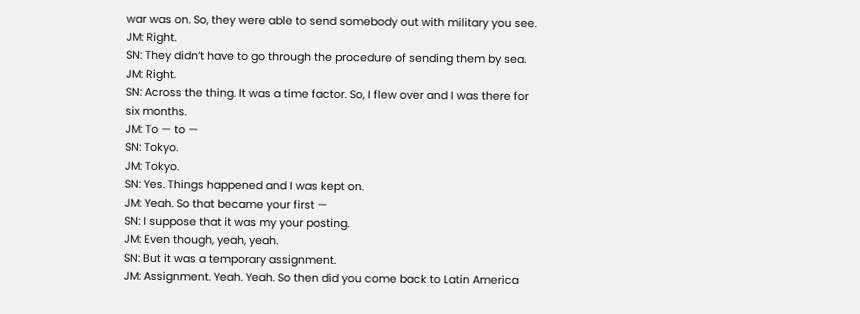war was on. So, they were able to send somebody out with military you see.
JM: Right.
SN: They didn’t have to go through the procedure of sending them by sea.
JM: Right.
SN: Across the thing. It was a time factor. So, I flew over and I was there for six months.
JM: To — to —
SN: Tokyo.
JM: Tokyo.
SN: Yes. Things happened and I was kept on.
JM: Yeah. So that became your first —
SN: I suppose that it was my your posting.
JM: Even though, yeah, yeah.
SN: But it was a temporary assignment.
JM: Assignment. Yeah. Yeah. So then did you come back to Latin America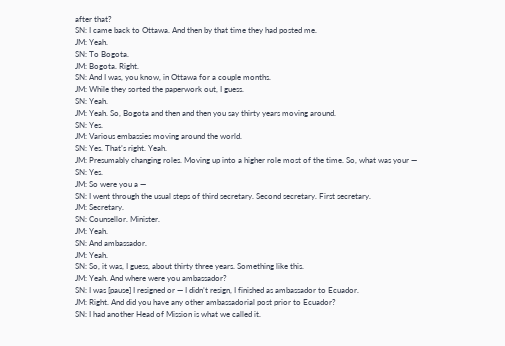after that?
SN: I came back to Ottawa. And then by that time they had posted me.
JM: Yeah.
SN: To Bogota.
JM: Bogota. Right.
SN: And I was, you know, in Ottawa for a couple months.
JM: While they sorted the paperwork out, I guess.
SN: Yeah.
JM: Yeah. So, Bogota and then and then you say thirty years moving around.
SN: Yes.
JM: Various embassies moving around the world.
SN: Yes. That’s right. Yeah.
JM: Presumably changing roles. Moving up into a higher role most of the time. So, what was your —
SN: Yes.
JM: So were you a —
SN: I went through the usual steps of third secretary. Second secretary. First secretary.
JM: Secretary.
SN: Counsellor. Minister.
JM: Yeah.
SN: And ambassador.
JM: Yeah.
SN: So, it was, I guess, about thirty three years. Something like this.
JM: Yeah. And where were you ambassador?
SN: I was [pause] I resigned or — I didn’t resign, I finished as ambassador to Ecuador.
JM: Right. And did you have any other ambassadorial post prior to Ecuador?
SN: I had another Head of Mission is what we called it.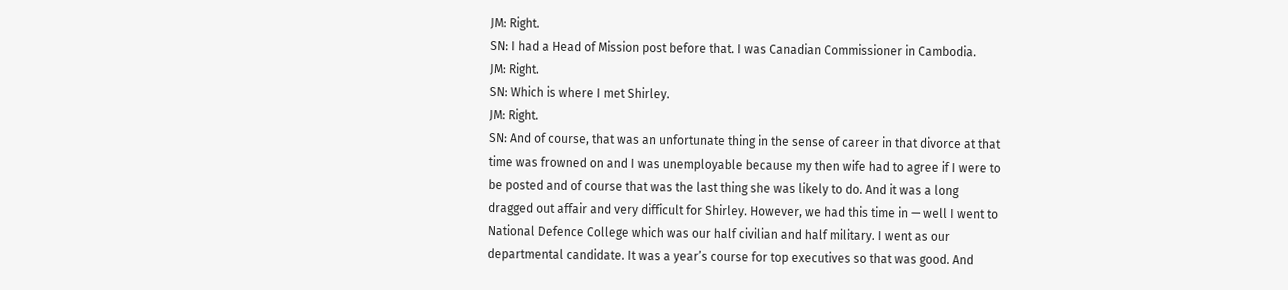JM: Right.
SN: I had a Head of Mission post before that. I was Canadian Commissioner in Cambodia.
JM: Right.
SN: Which is where I met Shirley.
JM: Right.
SN: And of course, that was an unfortunate thing in the sense of career in that divorce at that time was frowned on and I was unemployable because my then wife had to agree if I were to be posted and of course that was the last thing she was likely to do. And it was a long dragged out affair and very difficult for Shirley. However, we had this time in — well I went to National Defence College which was our half civilian and half military. I went as our departmental candidate. It was a year’s course for top executives so that was good. And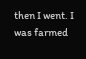then I went. I was farmed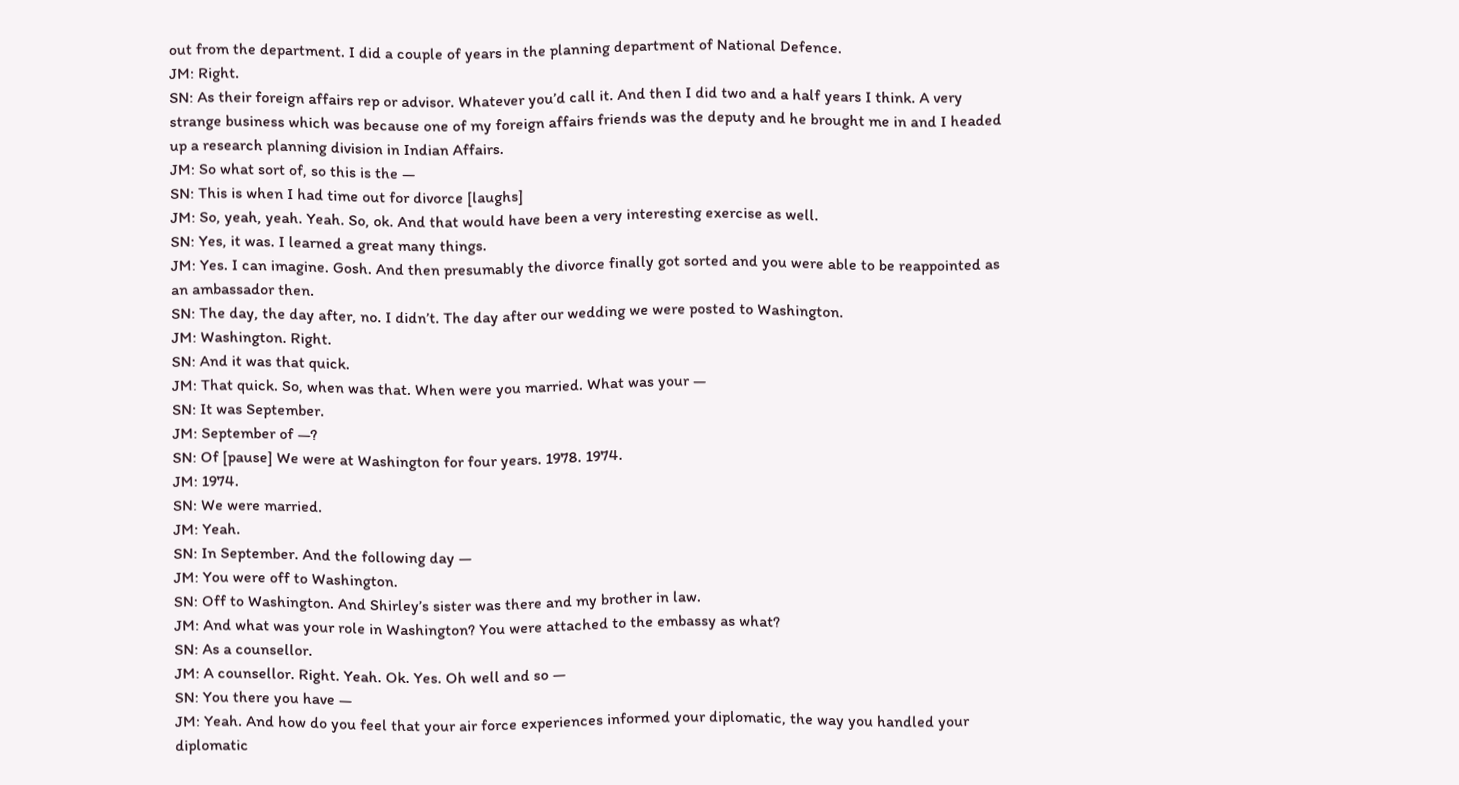out from the department. I did a couple of years in the planning department of National Defence.
JM: Right.
SN: As their foreign affairs rep or advisor. Whatever you’d call it. And then I did two and a half years I think. A very strange business which was because one of my foreign affairs friends was the deputy and he brought me in and I headed up a research planning division in Indian Affairs.
JM: So what sort of, so this is the —
SN: This is when I had time out for divorce [laughs]
JM: So, yeah, yeah. Yeah. So, ok. And that would have been a very interesting exercise as well.
SN: Yes, it was. I learned a great many things.
JM: Yes. I can imagine. Gosh. And then presumably the divorce finally got sorted and you were able to be reappointed as an ambassador then.
SN: The day, the day after, no. I didn’t. The day after our wedding we were posted to Washington.
JM: Washington. Right.
SN: And it was that quick.
JM: That quick. So, when was that. When were you married. What was your —
SN: It was September.
JM: September of —?
SN: Of [pause] We were at Washington for four years. 1978. 1974.
JM: 1974.
SN: We were married.
JM: Yeah.
SN: In September. And the following day —
JM: You were off to Washington.
SN: Off to Washington. And Shirley’s sister was there and my brother in law.
JM: And what was your role in Washington? You were attached to the embassy as what?
SN: As a counsellor.
JM: A counsellor. Right. Yeah. Ok. Yes. Oh well and so —
SN: You there you have —
JM: Yeah. And how do you feel that your air force experiences informed your diplomatic, the way you handled your diplomatic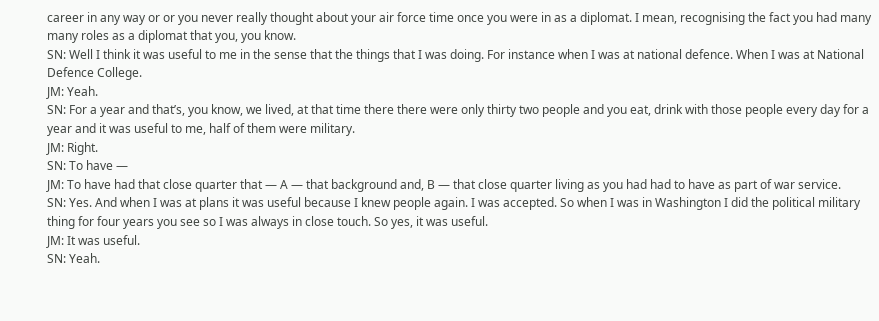career in any way or or you never really thought about your air force time once you were in as a diplomat. I mean, recognising the fact you had many many roles as a diplomat that you, you know.
SN: Well I think it was useful to me in the sense that the things that I was doing. For instance when I was at national defence. When I was at National Defence College.
JM: Yeah.
SN: For a year and that’s, you know, we lived, at that time there there were only thirty two people and you eat, drink with those people every day for a year and it was useful to me, half of them were military.
JM: Right.
SN: To have —
JM: To have had that close quarter that — A — that background and, B — that close quarter living as you had had to have as part of war service.
SN: Yes. And when I was at plans it was useful because I knew people again. I was accepted. So when I was in Washington I did the political military thing for four years you see so I was always in close touch. So yes, it was useful.
JM: It was useful.
SN: Yeah.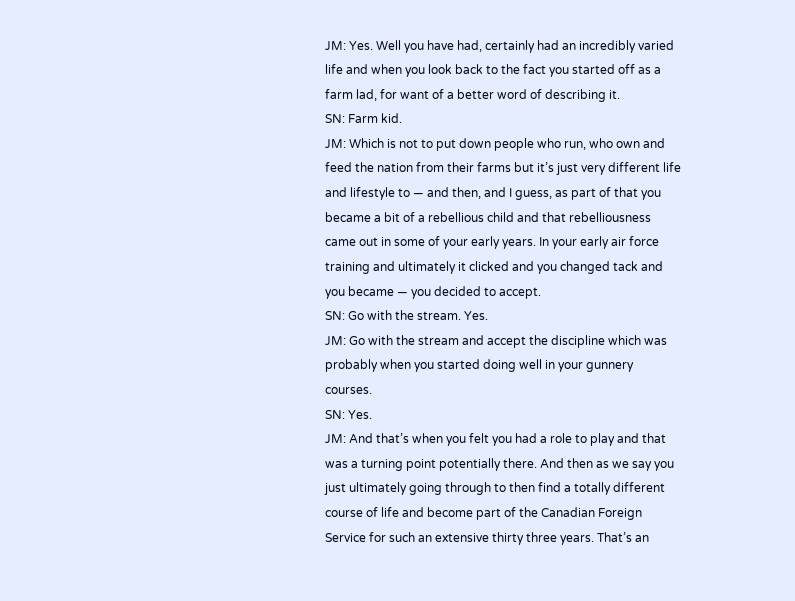JM: Yes. Well you have had, certainly had an incredibly varied life and when you look back to the fact you started off as a farm lad, for want of a better word of describing it.
SN: Farm kid.
JM: Which is not to put down people who run, who own and feed the nation from their farms but it’s just very different life and lifestyle to — and then, and I guess, as part of that you became a bit of a rebellious child and that rebelliousness came out in some of your early years. In your early air force training and ultimately it clicked and you changed tack and you became — you decided to accept.
SN: Go with the stream. Yes.
JM: Go with the stream and accept the discipline which was probably when you started doing well in your gunnery courses.
SN: Yes.
JM: And that’s when you felt you had a role to play and that was a turning point potentially there. And then as we say you just ultimately going through to then find a totally different course of life and become part of the Canadian Foreign Service for such an extensive thirty three years. That’s an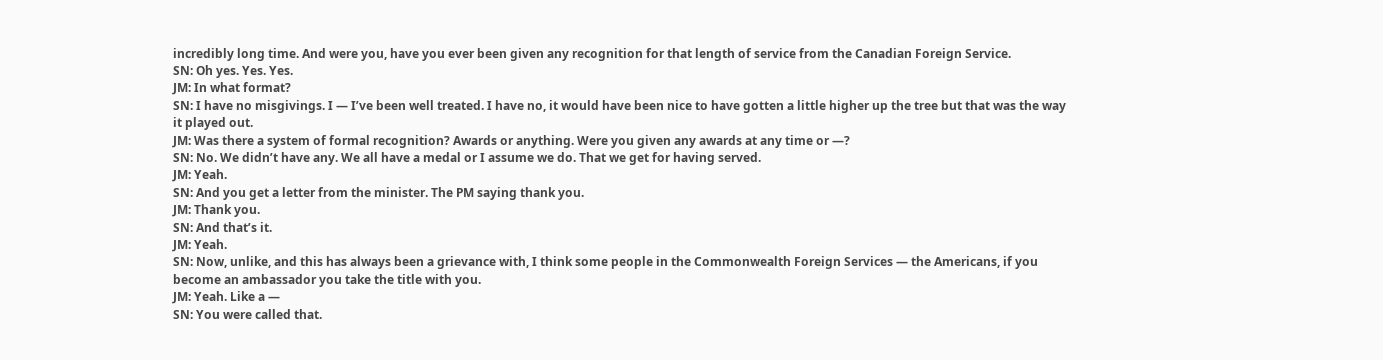incredibly long time. And were you, have you ever been given any recognition for that length of service from the Canadian Foreign Service.
SN: Oh yes. Yes. Yes.
JM: In what format?
SN: I have no misgivings. I — I’ve been well treated. I have no, it would have been nice to have gotten a little higher up the tree but that was the way it played out.
JM: Was there a system of formal recognition? Awards or anything. Were you given any awards at any time or —?
SN: No. We didn’t have any. We all have a medal or I assume we do. That we get for having served.
JM: Yeah.
SN: And you get a letter from the minister. The PM saying thank you.
JM: Thank you.
SN: And that’s it.
JM: Yeah.
SN: Now, unlike, and this has always been a grievance with, I think some people in the Commonwealth Foreign Services — the Americans, if you become an ambassador you take the title with you.
JM: Yeah. Like a —
SN: You were called that.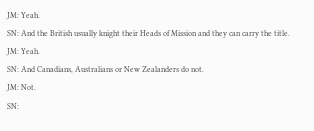JM: Yeah.
SN: And the British usually knight their Heads of Mission and they can carry the title.
JM: Yeah.
SN: And Canadians, Australians or New Zealanders do not.
JM: Not.
SN: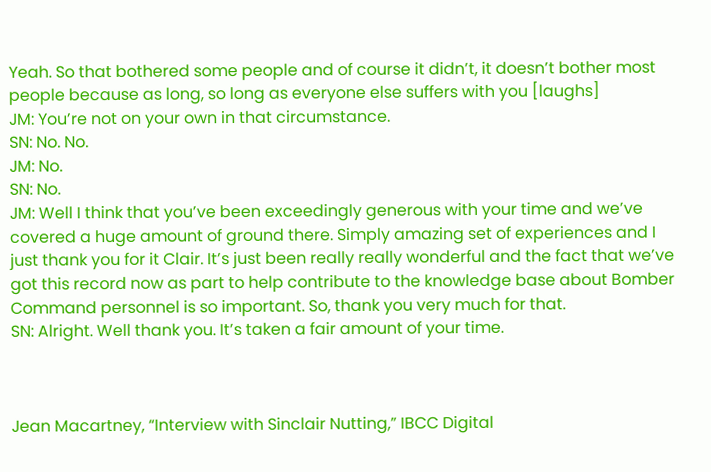Yeah. So that bothered some people and of course it didn’t, it doesn’t bother most people because as long, so long as everyone else suffers with you [laughs]
JM: You’re not on your own in that circumstance.
SN: No. No.
JM: No.
SN: No.
JM: Well I think that you’ve been exceedingly generous with your time and we’ve covered a huge amount of ground there. Simply amazing set of experiences and I just thank you for it Clair. It’s just been really really wonderful and the fact that we’ve got this record now as part to help contribute to the knowledge base about Bomber Command personnel is so important. So, thank you very much for that.
SN: Alright. Well thank you. It’s taken a fair amount of your time.



Jean Macartney, “Interview with Sinclair Nutting,” IBCC Digital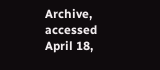Archive, accessed April 18,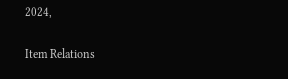2024,

Item Relations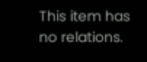This item has no relations.